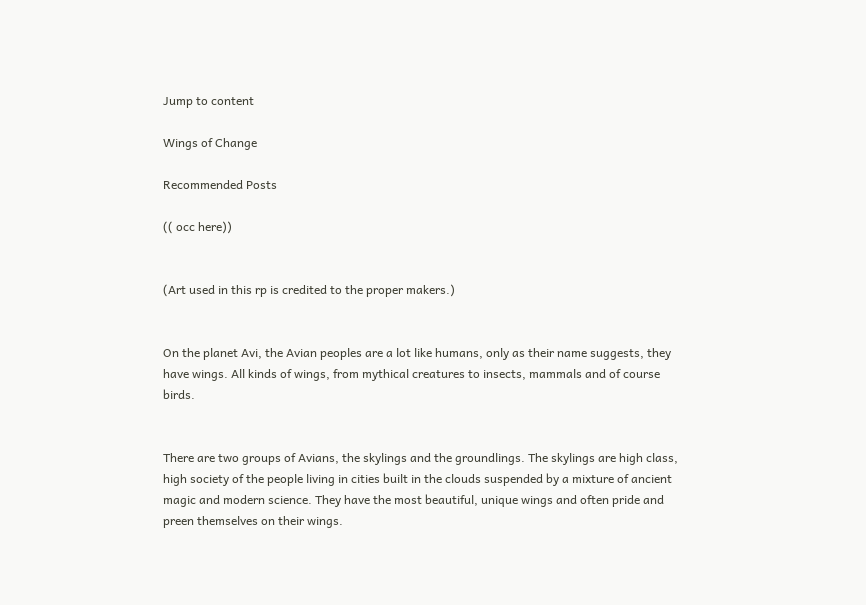Jump to content

Wings of Change

Recommended Posts

(( occ here))


(Art used in this rp is credited to the proper makers.)


On the planet Avi, the Avian peoples are a lot like humans, only as their name suggests, they have wings. All kinds of wings, from mythical creatures to insects, mammals and of course birds.


There are two groups of Avians, the skylings and the groundlings. The skylings are high class, high society of the people living in cities built in the clouds suspended by a mixture of ancient magic and modern science. They have the most beautiful, unique wings and often pride and preen themselves on their wings.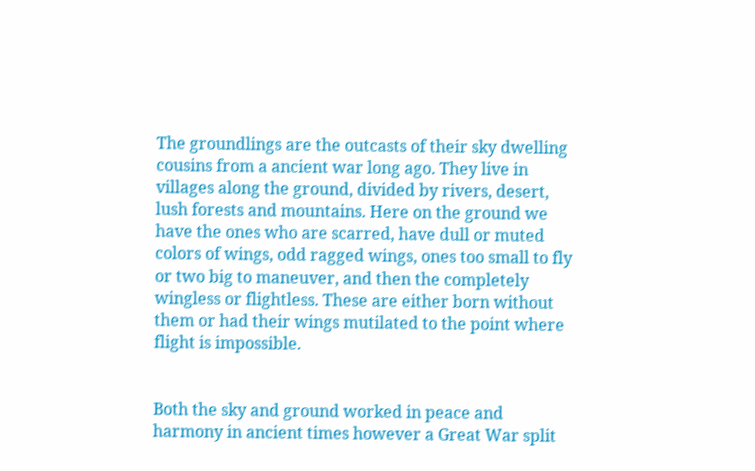The groundlings are the outcasts of their sky dwelling cousins from a ancient war long ago. They live in villages along the ground, divided by rivers, desert, lush forests and mountains. Here on the ground we have the ones who are scarred, have dull or muted colors of wings, odd ragged wings, ones too small to fly or two big to maneuver, and then the completely wingless or flightless. These are either born without them or had their wings mutilated to the point where flight is impossible.


Both the sky and ground worked in peace and harmony in ancient times however a Great War split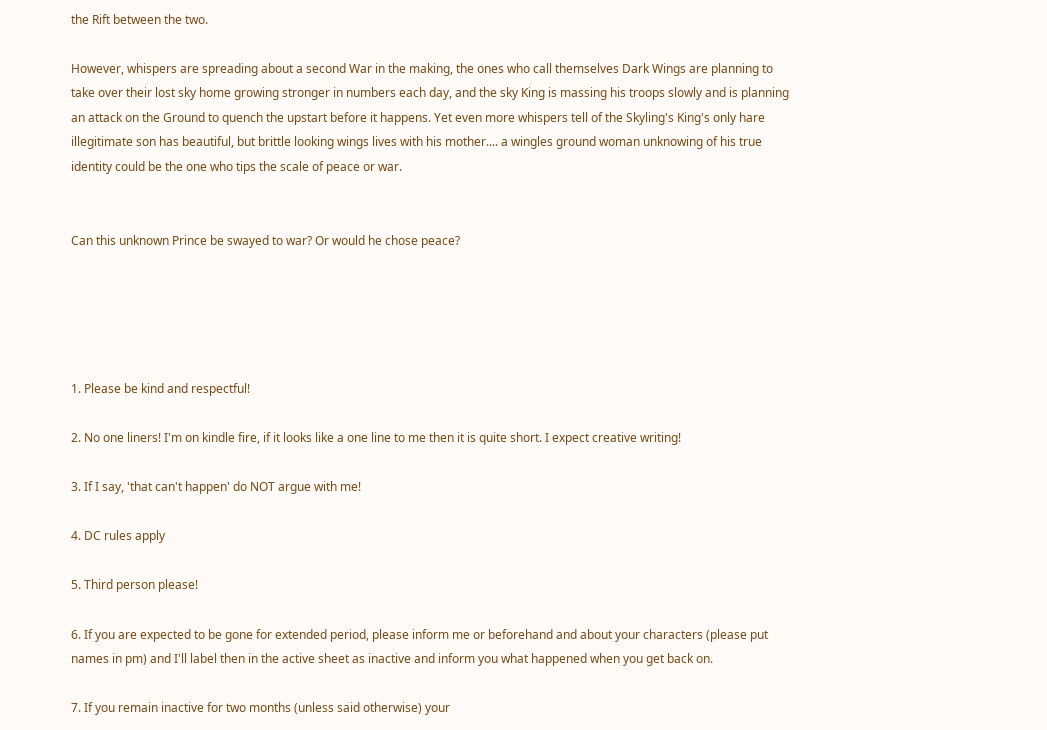the Rift between the two.

However, whispers are spreading about a second War in the making, the ones who call themselves Dark Wings are planning to take over their lost sky home growing stronger in numbers each day, and the sky King is massing his troops slowly and is planning an attack on the Ground to quench the upstart before it happens. Yet even more whispers tell of the Skyling's King's only hare illegitimate son has beautiful, but brittle looking wings lives with his mother.... a wingles ground woman unknowing of his true identity could be the one who tips the scale of peace or war.


Can this unknown Prince be swayed to war? Or would he chose peace?





1. Please be kind and respectful!

2. No one liners! I'm on kindle fire, if it looks like a one line to me then it is quite short. I expect creative writing!

3. If I say, 'that can't happen' do NOT argue with me!

4. DC rules apply

5. Third person please!

6. If you are expected to be gone for extended period, please inform me or beforehand and about your characters (please put names in pm) and I'll label then in the active sheet as inactive and inform you what happened when you get back on.

7. If you remain inactive for two months (unless said otherwise) your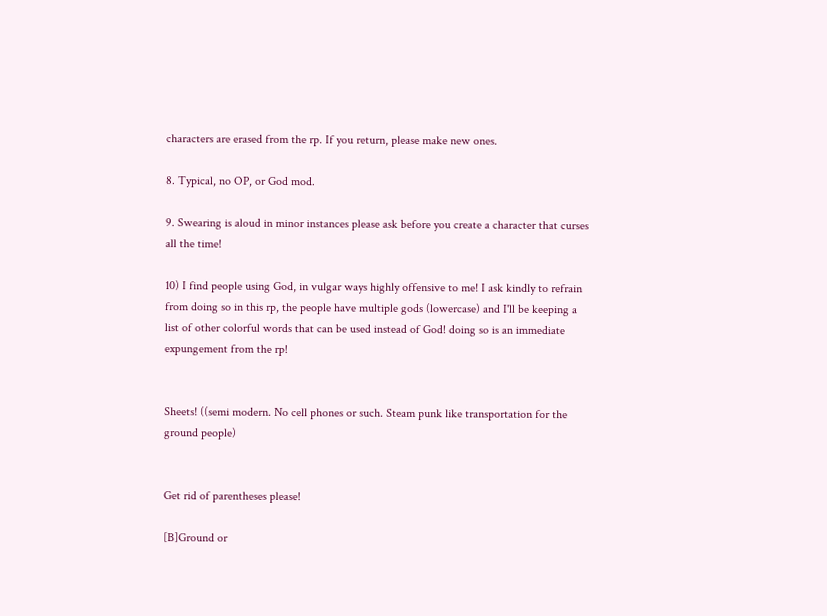characters are erased from the rp. If you return, please make new ones.

8. Typical, no OP, or God mod.

9. Swearing is aloud in minor instances please ask before you create a character that curses all the time!

10) I find people using God, in vulgar ways highly offensive to me! I ask kindly to refrain from doing so in this rp, the people have multiple gods (lowercase) and I'll be keeping a list of other colorful words that can be used instead of God! doing so is an immediate expungement from the rp!


Sheets! ((semi modern. No cell phones or such. Steam punk like transportation for the ground people)


Get rid of parentheses please!

[B]Ground or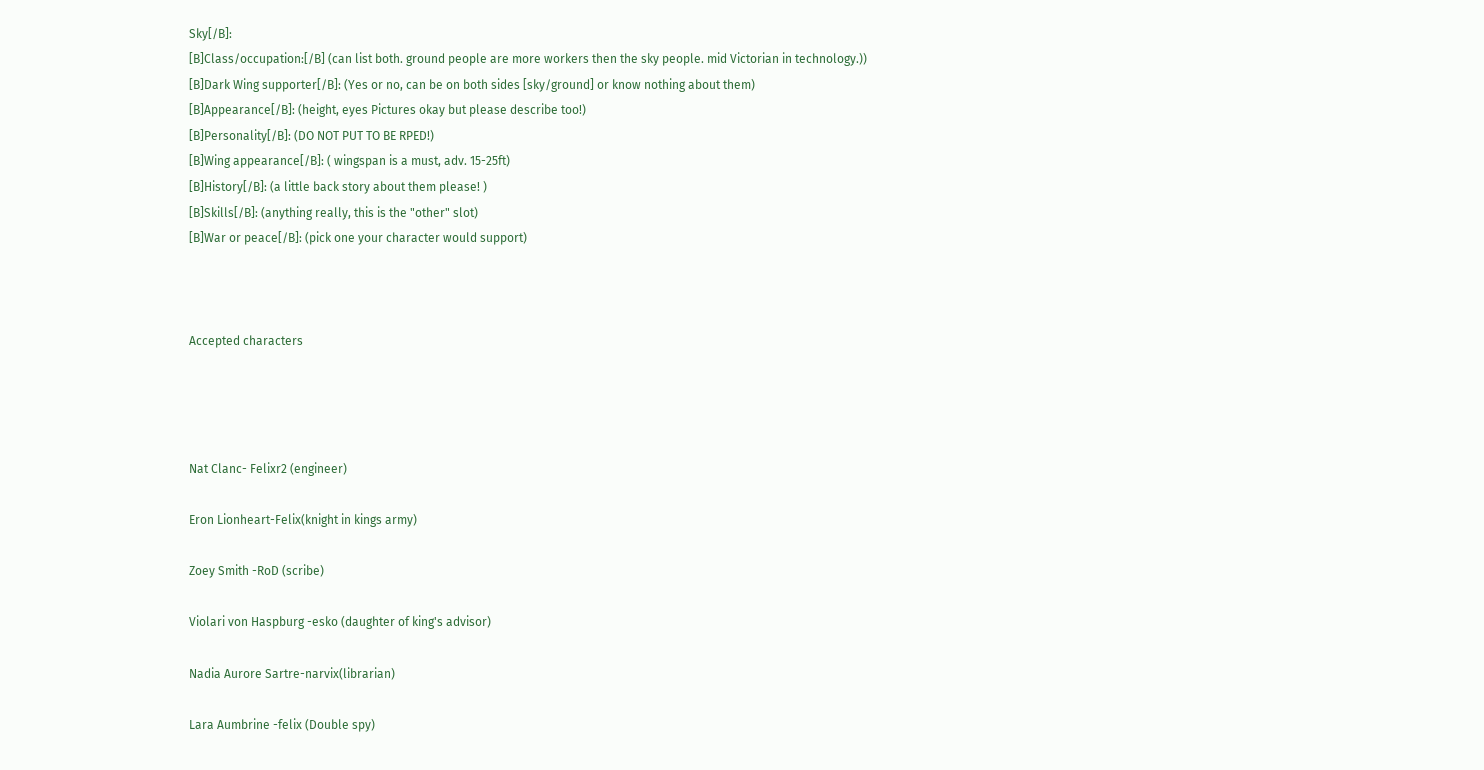Sky[/B]:
[B]Class/occupation:[/B] (can list both. ground people are more workers then the sky people. mid Victorian in technology.))
[B]Dark Wing supporter[/B]: (Yes or no, can be on both sides [sky/ground] or know nothing about them)
[B]Appearance[/B]: (height, eyes Pictures okay but please describe too!)
[B]Personality[/B]: (DO NOT PUT TO BE RPED!)
[B]Wing appearance[/B]: ( wingspan is a must, adv. 15-25ft)
[B]History[/B]: (a little back story about them please! )
[B]Skills[/B]: (anything really, this is the "other" slot)
[B]War or peace[/B]: (pick one your character would support)



Accepted characters




Nat Clanc- Felixr2 (engineer)

Eron Lionheart-Felix(knight in kings army)

Zoey Smith -RoD (scribe)

Violari von Haspburg -esko (daughter of king's advisor)

Nadia Aurore Sartre-narvix(librarian)

Lara Aumbrine -felix (Double spy)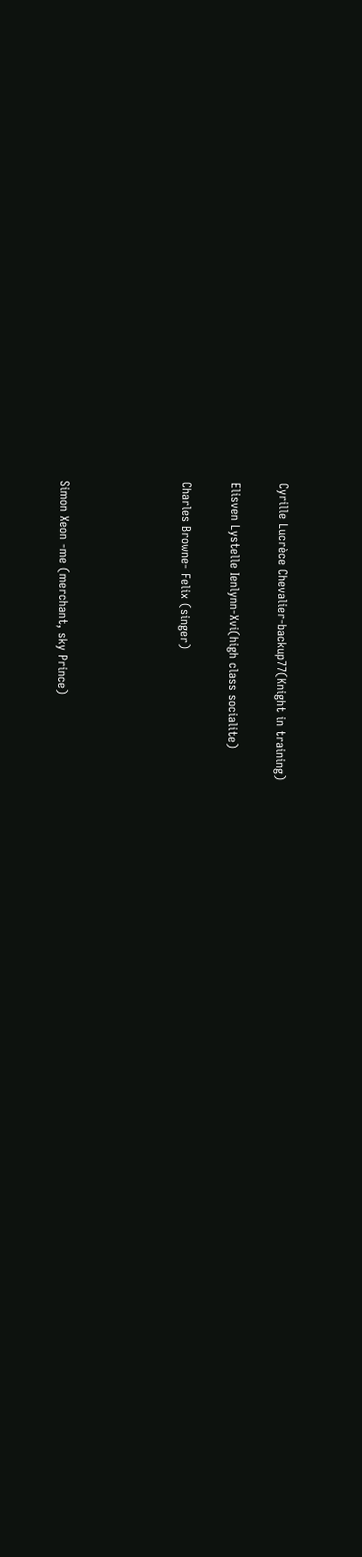Cyrille Lucrèce Chevalier-backup77(Knight in training)

Elisven Lystelle Ienlynn-Xvi(high class socialite)

Charles Browne- Felix (singer)




Simon Xeon -me (merchant, sky Prince)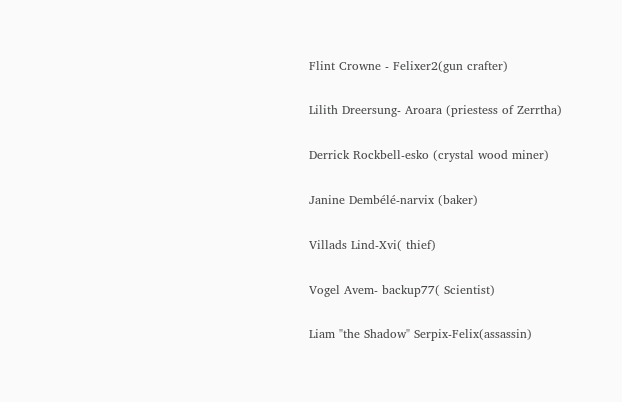Flint Crowne - Felixer2(gun crafter)

Lilith Dreersung- Aroara (priestess of Zerrtha)

Derrick Rockbell-esko (crystal wood miner)

Janine Dembélé-narvix (baker)

Villads Lind-Xvi( thief)

Vogel Avem- backup77( Scientist)

Liam "the Shadow" Serpix-Felix(assassin)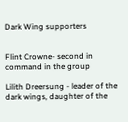Dark Wing supporters


Flint Crowne- second in command in the group

Lilith Dreersung - leader of the dark wings, daughter of the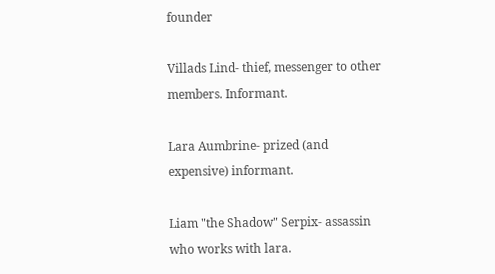founder

Villads Lind- thief, messenger to other members. Informant.

Lara Aumbrine- prized (and expensive) informant.

Liam "the Shadow" Serpix- assassin who works with lara.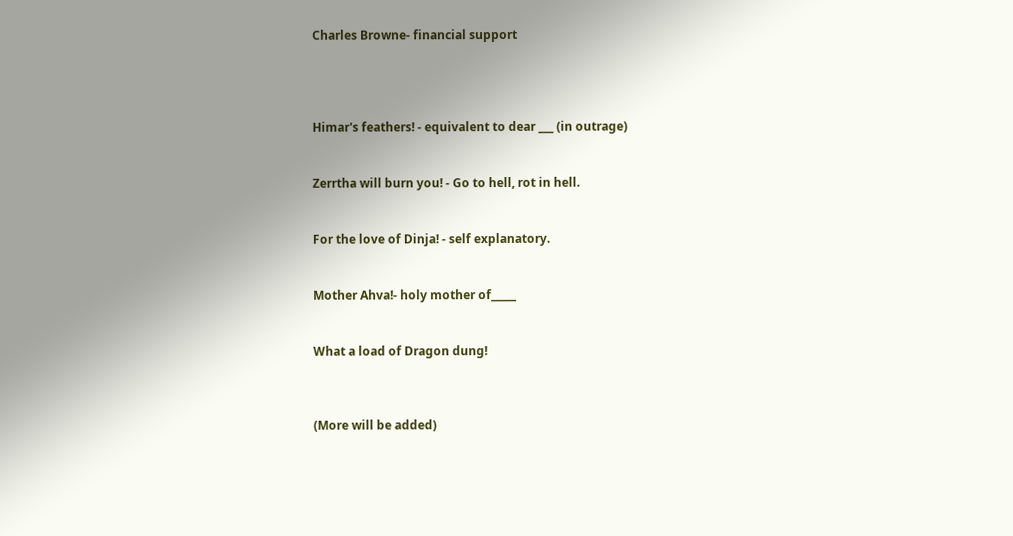Charles Browne- financial support




Himar's feathers! - equivalent to dear ___ (in outrage)


Zerrtha will burn you! - Go to hell, rot in hell.


For the love of Dinja! - self explanatory.


Mother Ahva!- holy mother of_____


What a load of Dragon dung!



(More will be added)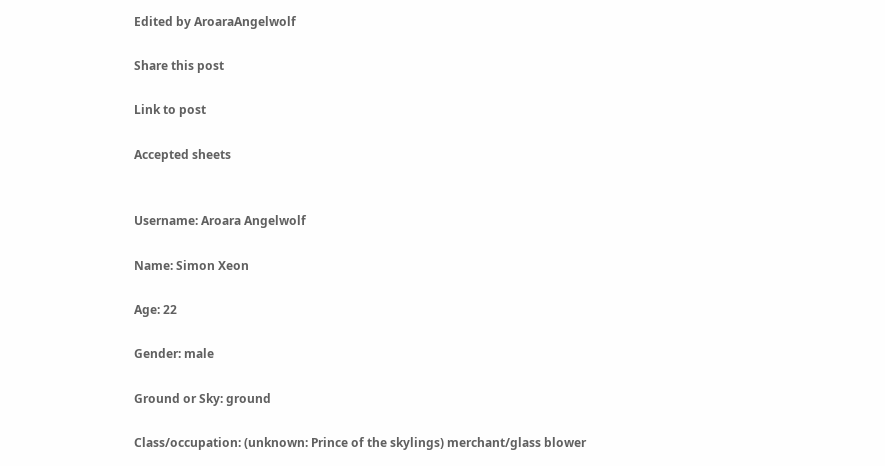Edited by AroaraAngelwolf

Share this post

Link to post

Accepted sheets


Username: Aroara Angelwolf

Name: Simon Xeon

Age: 22

Gender: male

Ground or Sky: ground

Class/occupation: (unknown: Prince of the skylings) merchant/glass blower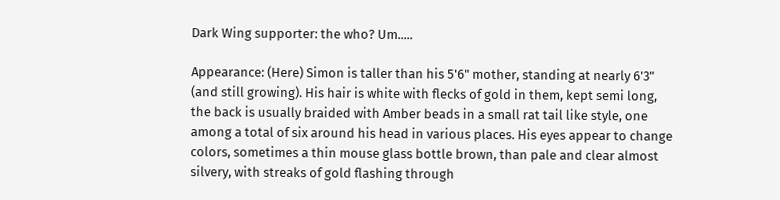Dark Wing supporter: the who? Um.....

Appearance: (Here) Simon is taller than his 5'6" mother, standing at nearly 6'3" (and still growing). His hair is white with flecks of gold in them, kept semi long, the back is usually braided with Amber beads in a small rat tail like style, one among a total of six around his head in various places. His eyes appear to change colors, sometimes a thin mouse glass bottle brown, than pale and clear almost silvery, with streaks of gold flashing through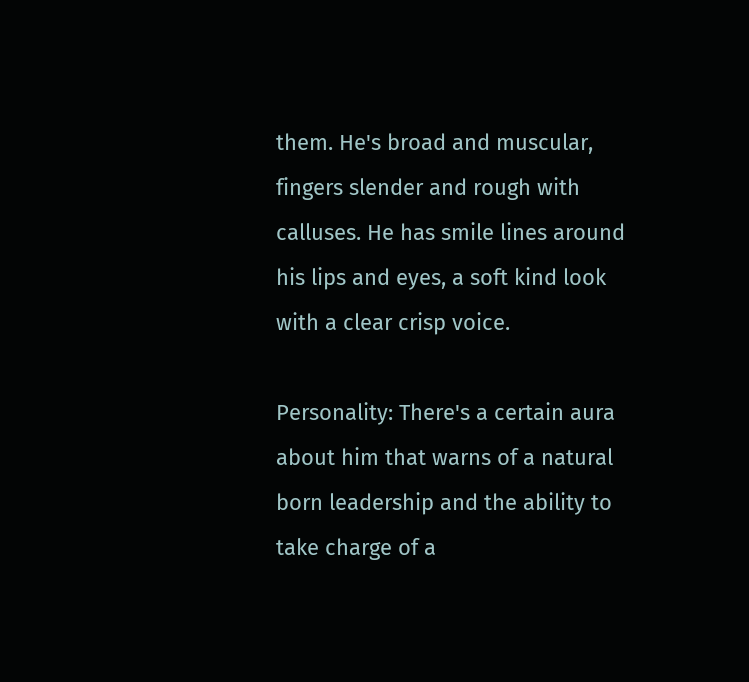them. He's broad and muscular, fingers slender and rough with calluses. He has smile lines around his lips and eyes, a soft kind look with a clear crisp voice.

Personality: There's a certain aura about him that warns of a natural born leadership and the ability to take charge of a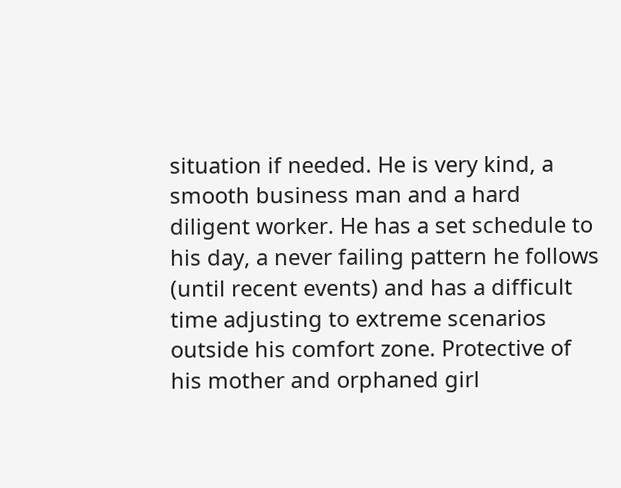situation if needed. He is very kind, a smooth business man and a hard diligent worker. He has a set schedule to his day, a never failing pattern he follows (until recent events) and has a difficult time adjusting to extreme scenarios outside his comfort zone. Protective of his mother and orphaned girl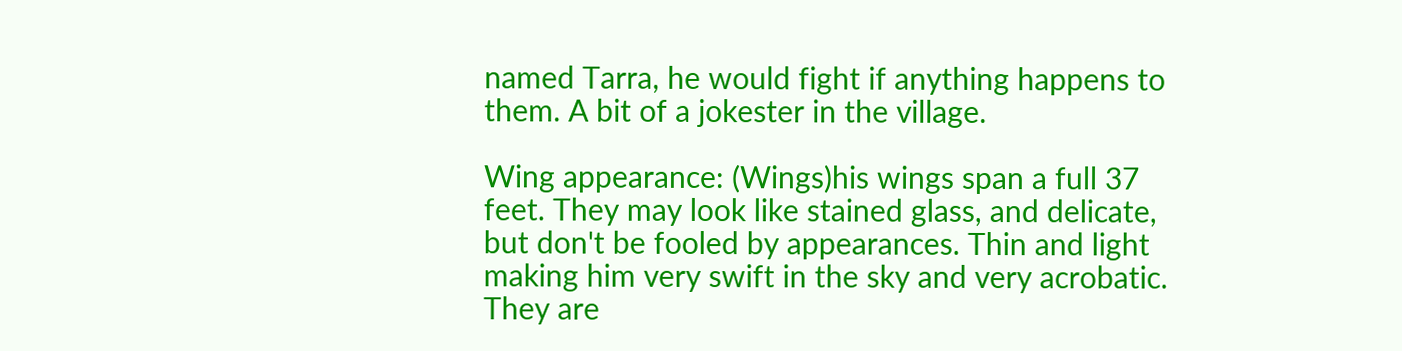named Tarra, he would fight if anything happens to them. A bit of a jokester in the village.

Wing appearance: (Wings)his wings span a full 37 feet. They may look like stained glass, and delicate, but don't be fooled by appearances. Thin and light making him very swift in the sky and very acrobatic. They are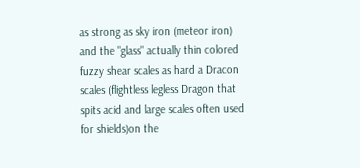as strong as sky iron (meteor iron) and the "glass" actually thin colored fuzzy shear scales as hard a Dracon scales (flightless legless Dragon that spits acid and large scales often used for shields)on the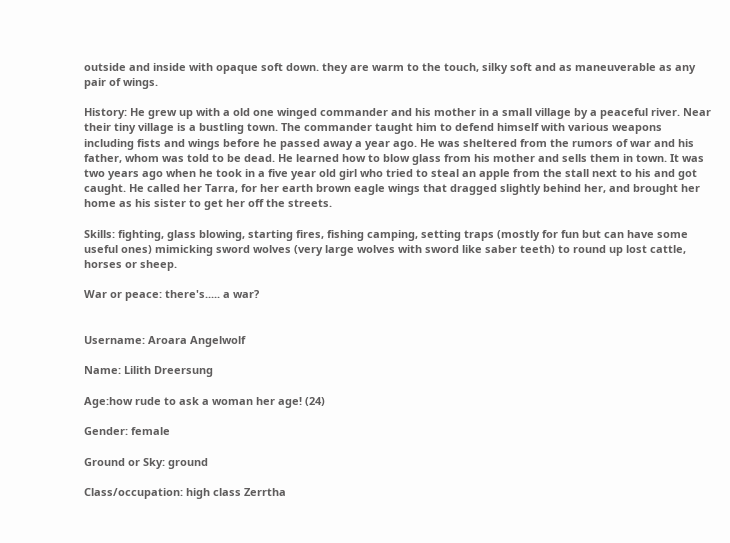outside and inside with opaque soft down. they are warm to the touch, silky soft and as maneuverable as any pair of wings.

History: He grew up with a old one winged commander and his mother in a small village by a peaceful river. Near their tiny village is a bustling town. The commander taught him to defend himself with various weapons including fists and wings before he passed away a year ago. He was sheltered from the rumors of war and his father, whom was told to be dead. He learned how to blow glass from his mother and sells them in town. It was two years ago when he took in a five year old girl who tried to steal an apple from the stall next to his and got caught. He called her Tarra, for her earth brown eagle wings that dragged slightly behind her, and brought her home as his sister to get her off the streets.

Skills: fighting, glass blowing, starting fires, fishing camping, setting traps (mostly for fun but can have some useful ones) mimicking sword wolves (very large wolves with sword like saber teeth) to round up lost cattle, horses or sheep.

War or peace: there's..... a war?


Username: Aroara Angelwolf

Name: Lilith Dreersung

Age:how rude to ask a woman her age! (24)

Gender: female

Ground or Sky: ground

Class/occupation: high class Zerrtha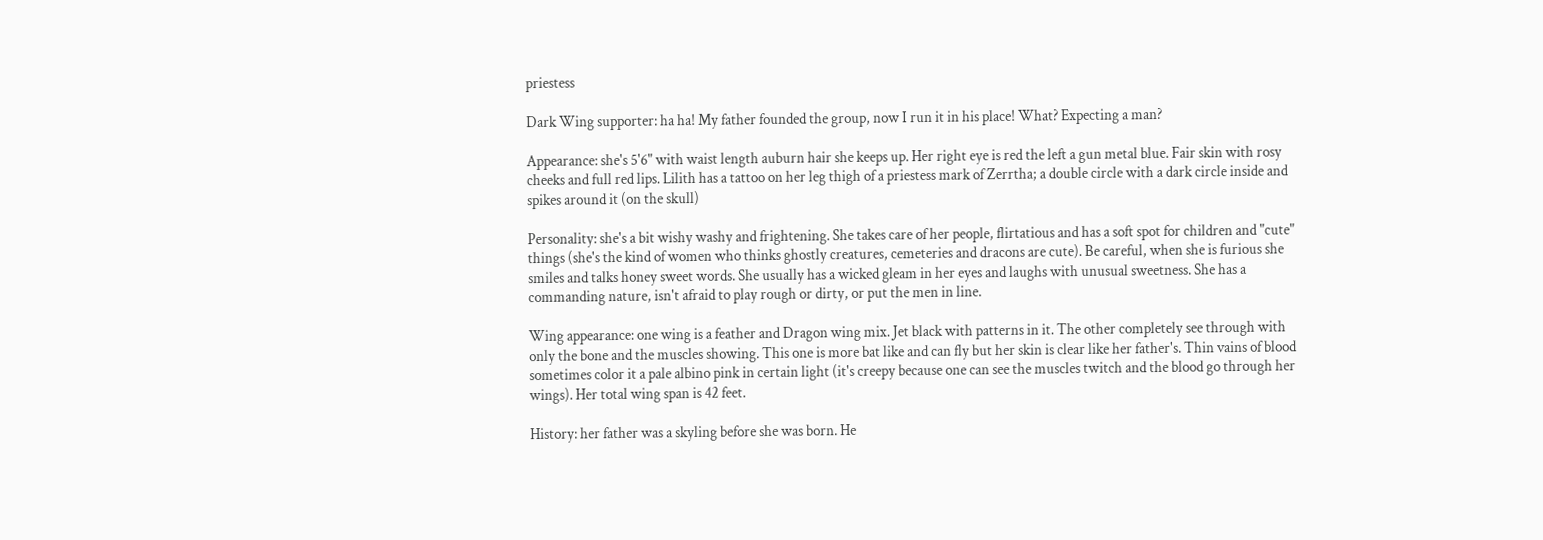priestess

Dark Wing supporter: ha ha! My father founded the group, now I run it in his place! What? Expecting a man?

Appearance: she's 5'6" with waist length auburn hair she keeps up. Her right eye is red the left a gun metal blue. Fair skin with rosy cheeks and full red lips. Lilith has a tattoo on her leg thigh of a priestess mark of Zerrtha; a double circle with a dark circle inside and spikes around it (on the skull)

Personality: she's a bit wishy washy and frightening. She takes care of her people, flirtatious and has a soft spot for children and "cute" things (she's the kind of women who thinks ghostly creatures, cemeteries and dracons are cute). Be careful, when she is furious she smiles and talks honey sweet words. She usually has a wicked gleam in her eyes and laughs with unusual sweetness. She has a commanding nature, isn't afraid to play rough or dirty, or put the men in line.

Wing appearance: one wing is a feather and Dragon wing mix. Jet black with patterns in it. The other completely see through with only the bone and the muscles showing. This one is more bat like and can fly but her skin is clear like her father's. Thin vains of blood sometimes color it a pale albino pink in certain light (it's creepy because one can see the muscles twitch and the blood go through her wings). Her total wing span is 42 feet.

History: her father was a skyling before she was born. He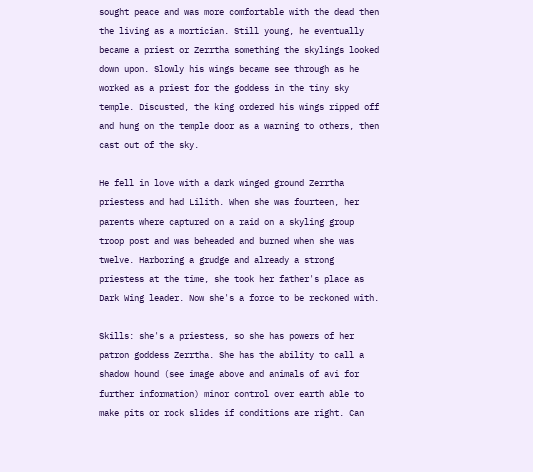sought peace and was more comfortable with the dead then the living as a mortician. Still young, he eventually became a priest or Zerrtha something the skylings looked down upon. Slowly his wings became see through as he worked as a priest for the goddess in the tiny sky temple. Discusted, the king ordered his wings ripped off and hung on the temple door as a warning to others, then cast out of the sky.

He fell in love with a dark winged ground Zerrtha priestess and had Lilith. When she was fourteen, her parents where captured on a raid on a skyling group troop post and was beheaded and burned when she was twelve. Harboring a grudge and already a strong priestess at the time, she took her father's place as Dark Wing leader. Now she's a force to be reckoned with.

Skills: she's a priestess, so she has powers of her patron goddess Zerrtha. She has the ability to call a shadow hound (see image above and animals of avi for further information) minor control over earth able to make pits or rock slides if conditions are right. Can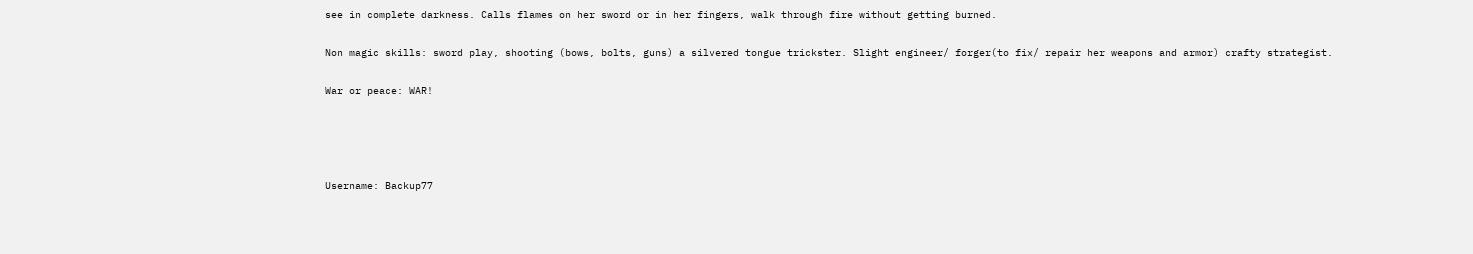see in complete darkness. Calls flames on her sword or in her fingers, walk through fire without getting burned.

Non magic skills: sword play, shooting (bows, bolts, guns) a silvered tongue trickster. Slight engineer/ forger(to fix/ repair her weapons and armor) crafty strategist.

War or peace: WAR!




Username: Backup77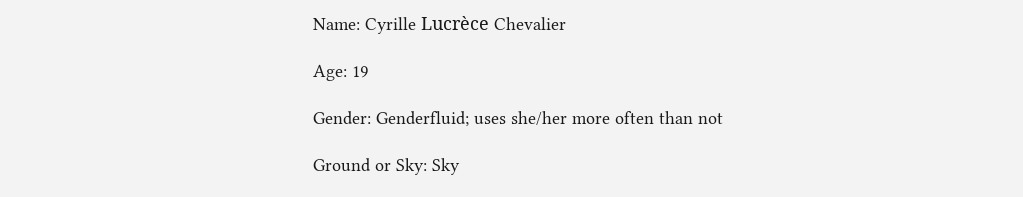Name: Cyrille Lucrèce Chevalier

Age: 19

Gender: Genderfluid; uses she/her more often than not

Ground or Sky: Sky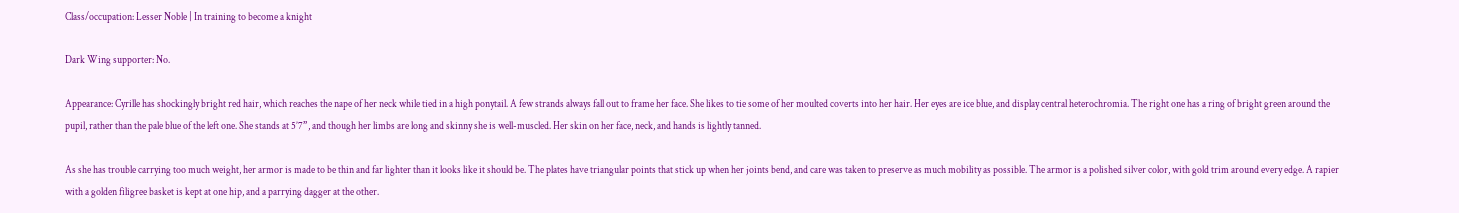Class/occupation: Lesser Noble | In training to become a knight

Dark Wing supporter: No.

Appearance: Cyrille has shockingly bright red hair, which reaches the nape of her neck while tied in a high ponytail. A few strands always fall out to frame her face. She likes to tie some of her moulted coverts into her hair. Her eyes are ice blue, and display central heterochromia. The right one has a ring of bright green around the pupil, rather than the pale blue of the left one. She stands at 5’7”, and though her limbs are long and skinny she is well-muscled. Her skin on her face, neck, and hands is lightly tanned.

As she has trouble carrying too much weight, her armor is made to be thin and far lighter than it looks like it should be. The plates have triangular points that stick up when her joints bend, and care was taken to preserve as much mobility as possible. The armor is a polished silver color, with gold trim around every edge. A rapier with a golden filigree basket is kept at one hip, and a parrying dagger at the other.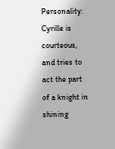Personality: Cyrille is courteous, and tries to act the part of a knight in shining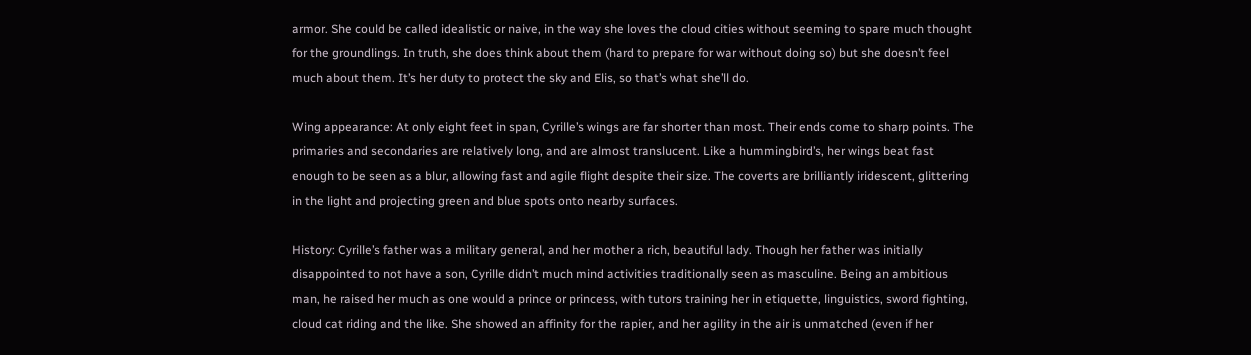armor. She could be called idealistic or naive, in the way she loves the cloud cities without seeming to spare much thought for the groundlings. In truth, she does think about them (hard to prepare for war without doing so) but she doesn’t feel much about them. It’s her duty to protect the sky and Elis, so that’s what she’ll do.

Wing appearance: At only eight feet in span, Cyrille’s wings are far shorter than most. Their ends come to sharp points. The primaries and secondaries are relatively long, and are almost translucent. Like a hummingbird’s, her wings beat fast enough to be seen as a blur, allowing fast and agile flight despite their size. The coverts are brilliantly iridescent, glittering in the light and projecting green and blue spots onto nearby surfaces.

History: Cyrille’s father was a military general, and her mother a rich, beautiful lady. Though her father was initially disappointed to not have a son, Cyrille didn’t much mind activities traditionally seen as masculine. Being an ambitious man, he raised her much as one would a prince or princess, with tutors training her in etiquette, linguistics, sword fighting, cloud cat riding and the like. She showed an affinity for the rapier, and her agility in the air is unmatched (even if her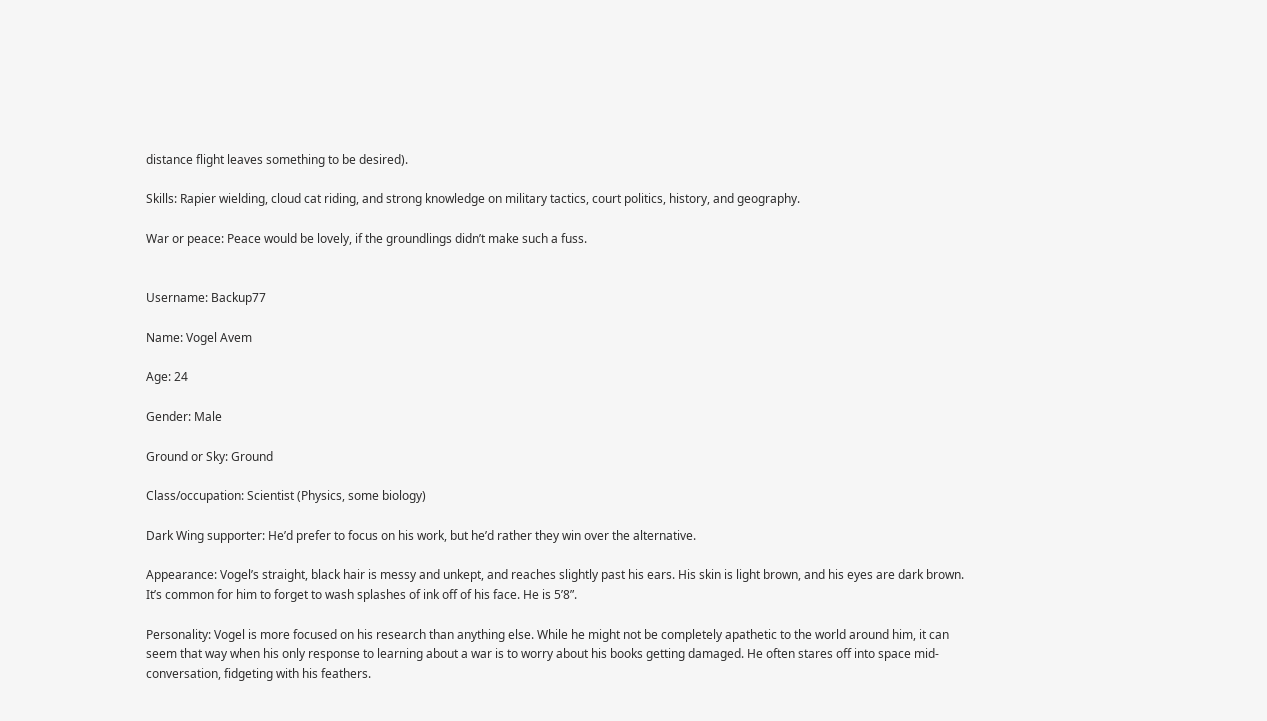distance flight leaves something to be desired).

Skills: Rapier wielding, cloud cat riding, and strong knowledge on military tactics, court politics, history, and geography.

War or peace: Peace would be lovely, if the groundlings didn’t make such a fuss.


Username: Backup77

Name: Vogel Avem

Age: 24

Gender: Male

Ground or Sky: Ground

Class/occupation: Scientist (Physics, some biology)

Dark Wing supporter: He’d prefer to focus on his work, but he’d rather they win over the alternative.

Appearance: Vogel’s straight, black hair is messy and unkept, and reaches slightly past his ears. His skin is light brown, and his eyes are dark brown. It’s common for him to forget to wash splashes of ink off of his face. He is 5’8”.

Personality: Vogel is more focused on his research than anything else. While he might not be completely apathetic to the world around him, it can seem that way when his only response to learning about a war is to worry about his books getting damaged. He often stares off into space mid-conversation, fidgeting with his feathers.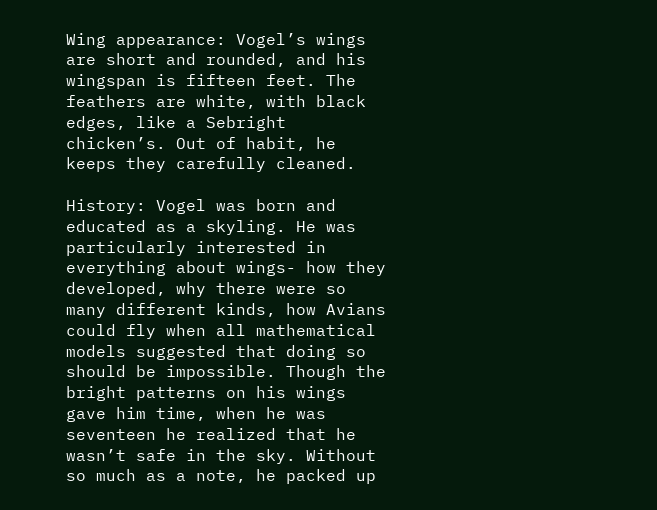Wing appearance: Vogel’s wings are short and rounded, and his wingspan is fifteen feet. The feathers are white, with black edges, like a Sebright chicken’s. Out of habit, he keeps they carefully cleaned.

History: Vogel was born and educated as a skyling. He was particularly interested in everything about wings- how they developed, why there were so many different kinds, how Avians could fly when all mathematical models suggested that doing so should be impossible. Though the bright patterns on his wings gave him time, when he was seventeen he realized that he wasn’t safe in the sky. Without so much as a note, he packed up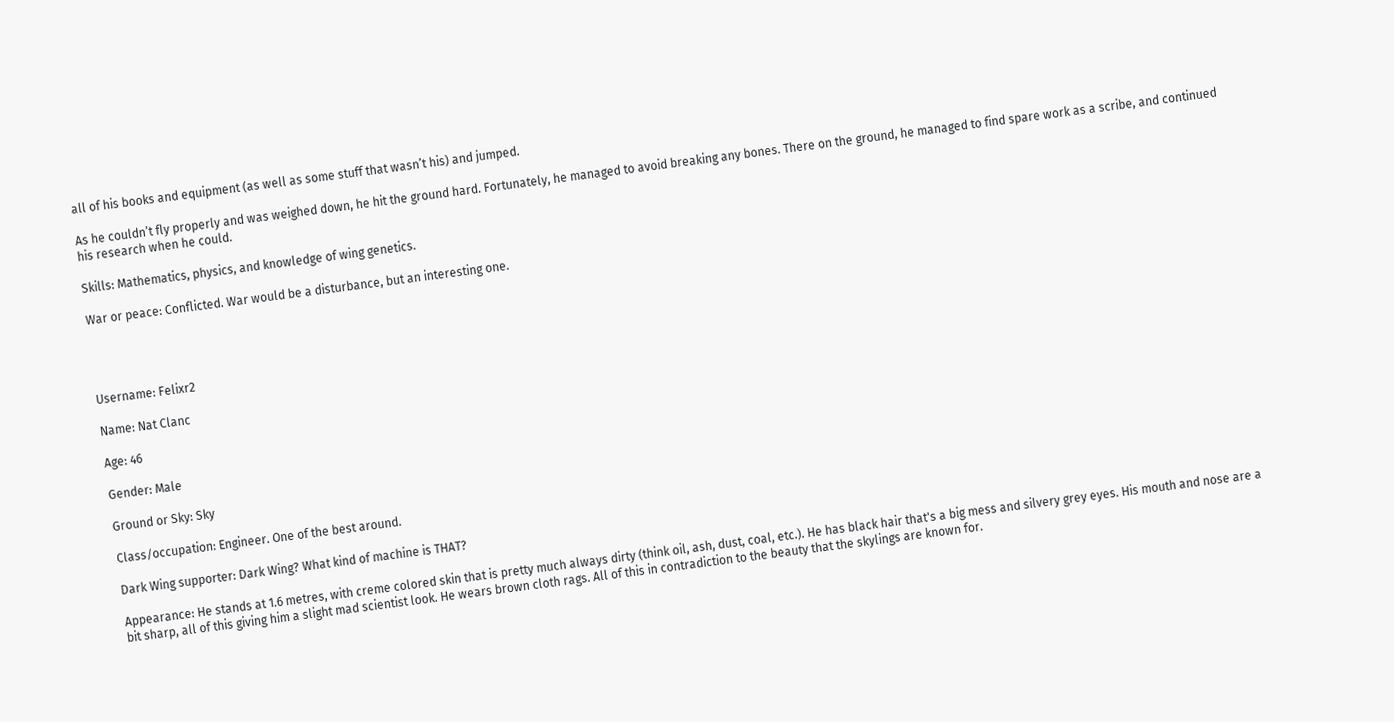all of his books and equipment (as well as some stuff that wasn’t his) and jumped.

As he couldn’t fly properly and was weighed down, he hit the ground hard. Fortunately, he managed to avoid breaking any bones. There on the ground, he managed to find spare work as a scribe, and continued his research when he could.

Skills: Mathematics, physics, and knowledge of wing genetics.

War or peace: Conflicted. War would be a disturbance, but an interesting one.




Username: Felixr2

Name: Nat Clanc

Age: 46

Gender: Male

Ground or Sky: Sky

Class/occupation: Engineer. One of the best around.

Dark Wing supporter: Dark Wing? What kind of machine is THAT?

Appearance: He stands at 1.6 metres, with creme colored skin that is pretty much always dirty (think oil, ash, dust, coal, etc.). He has black hair that's a big mess and silvery grey eyes. His mouth and nose are a bit sharp, all of this giving him a slight mad scientist look. He wears brown cloth rags. All of this in contradiction to the beauty that the skylings are known for.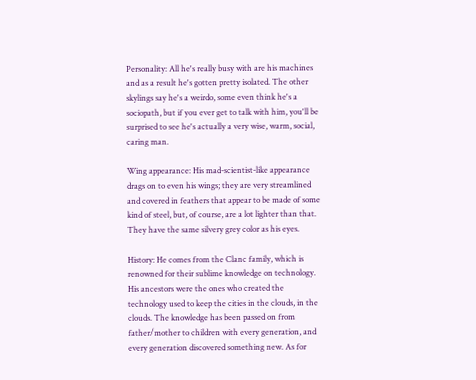Personality: All he's really busy with are his machines and as a result he's gotten pretty isolated. The other skylings say he's a weirdo, some even think he's a sociopath, but if you ever get to talk with him, you'll be surprised to see he's actually a very wise, warm, social, caring man.

Wing appearance: His mad-scientist-like appearance drags on to even his wings; they are very streamlined and covered in feathers that appear to be made of some kind of steel, but, of course, are a lot lighter than that. They have the same silvery grey color as his eyes.

History: He comes from the Clanc family, which is renowned for their sublime knowledge on technology. His ancestors were the ones who created the technology used to keep the cities in the clouds, in the clouds. The knowledge has been passed on from father/mother to children with every generation, and every generation discovered something new. As for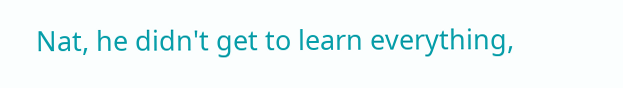Nat, he didn't get to learn everything,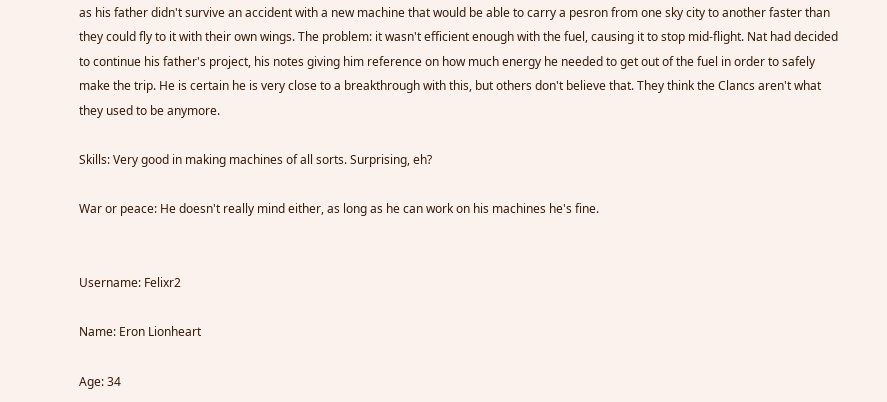as his father didn't survive an accident with a new machine that would be able to carry a pesron from one sky city to another faster than they could fly to it with their own wings. The problem: it wasn't efficient enough with the fuel, causing it to stop mid-flight. Nat had decided to continue his father's project, his notes giving him reference on how much energy he needed to get out of the fuel in order to safely make the trip. He is certain he is very close to a breakthrough with this, but others don't believe that. They think the Clancs aren't what they used to be anymore.

Skills: Very good in making machines of all sorts. Surprising, eh?

War or peace: He doesn't really mind either, as long as he can work on his machines he's fine.


Username: Felixr2

Name: Eron Lionheart

Age: 34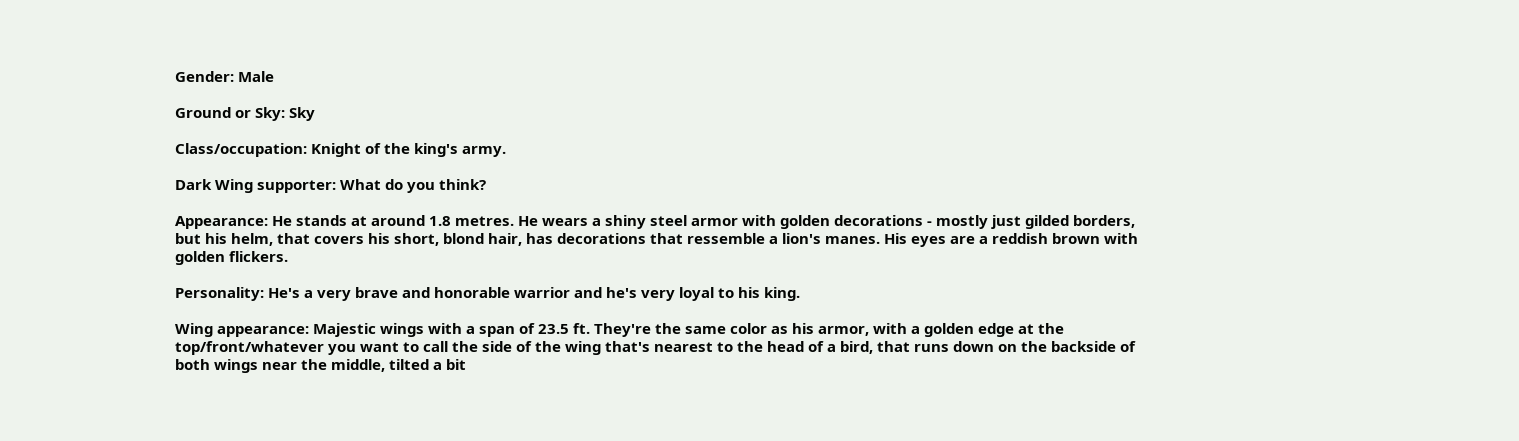Gender: Male

Ground or Sky: Sky

Class/occupation: Knight of the king's army.

Dark Wing supporter: What do you think?

Appearance: He stands at around 1.8 metres. He wears a shiny steel armor with golden decorations - mostly just gilded borders, but his helm, that covers his short, blond hair, has decorations that ressemble a lion's manes. His eyes are a reddish brown with golden flickers.

Personality: He's a very brave and honorable warrior and he's very loyal to his king.

Wing appearance: Majestic wings with a span of 23.5 ft. They're the same color as his armor, with a golden edge at the top/front/whatever you want to call the side of the wing that's nearest to the head of a bird, that runs down on the backside of both wings near the middle, tilted a bit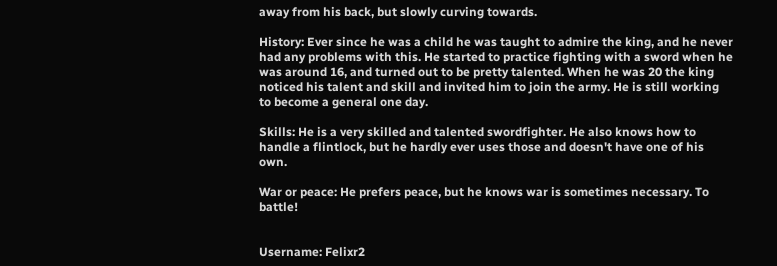away from his back, but slowly curving towards.

History: Ever since he was a child he was taught to admire the king, and he never had any problems with this. He started to practice fighting with a sword when he was around 16, and turned out to be pretty talented. When he was 20 the king noticed his talent and skill and invited him to join the army. He is still working to become a general one day.

Skills: He is a very skilled and talented swordfighter. He also knows how to handle a flintlock, but he hardly ever uses those and doesn't have one of his own.

War or peace: He prefers peace, but he knows war is sometimes necessary. To battle!


Username: Felixr2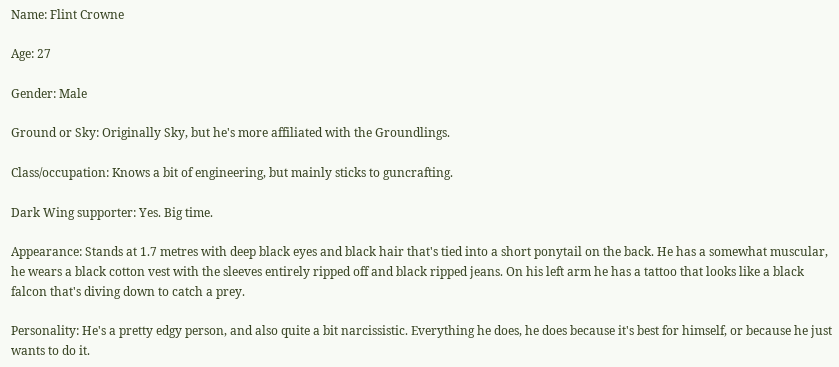Name: Flint Crowne

Age: 27

Gender: Male

Ground or Sky: Originally Sky, but he's more affiliated with the Groundlings.

Class/occupation: Knows a bit of engineering, but mainly sticks to guncrafting.

Dark Wing supporter: Yes. Big time.

Appearance: Stands at 1.7 metres with deep black eyes and black hair that's tied into a short ponytail on the back. He has a somewhat muscular, he wears a black cotton vest with the sleeves entirely ripped off and black ripped jeans. On his left arm he has a tattoo that looks like a black falcon that's diving down to catch a prey.

Personality: He's a pretty edgy person, and also quite a bit narcissistic. Everything he does, he does because it's best for himself, or because he just wants to do it.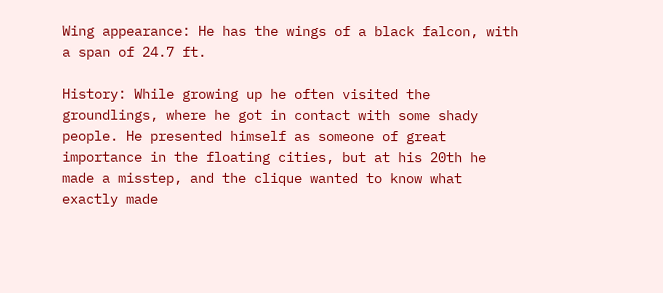Wing appearance: He has the wings of a black falcon, with a span of 24.7 ft.

History: While growing up he often visited the groundlings, where he got in contact with some shady people. He presented himself as someone of great importance in the floating cities, but at his 20th he made a misstep, and the clique wanted to know what exactly made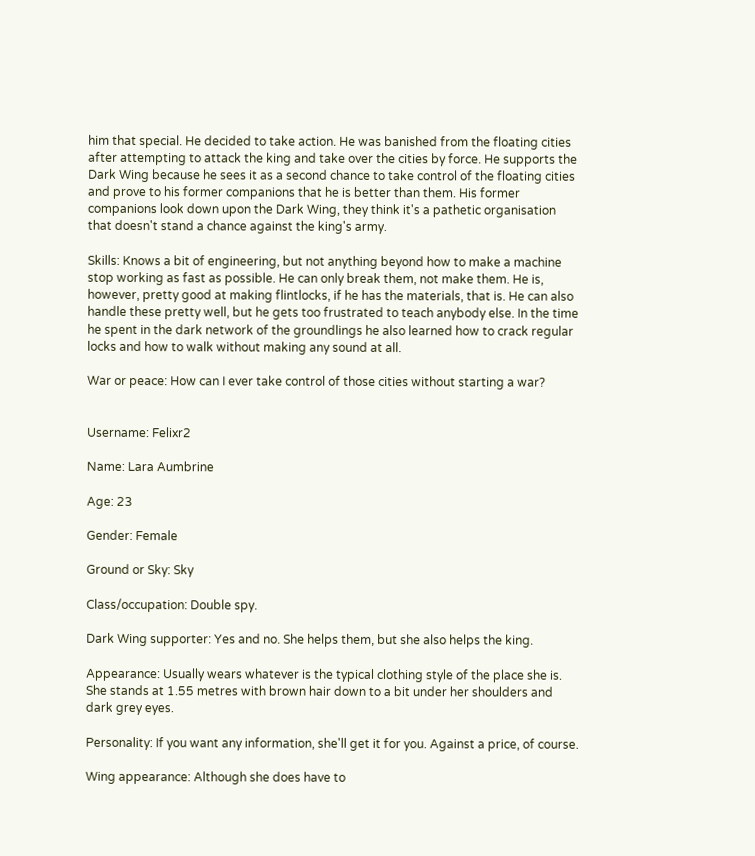him that special. He decided to take action. He was banished from the floating cities after attempting to attack the king and take over the cities by force. He supports the Dark Wing because he sees it as a second chance to take control of the floating cities and prove to his former companions that he is better than them. His former companions look down upon the Dark Wing, they think it's a pathetic organisation that doesn't stand a chance against the king's army.

Skills: Knows a bit of engineering, but not anything beyond how to make a machine stop working as fast as possible. He can only break them, not make them. He is, however, pretty good at making flintlocks, if he has the materials, that is. He can also handle these pretty well, but he gets too frustrated to teach anybody else. In the time he spent in the dark network of the groundlings he also learned how to crack regular locks and how to walk without making any sound at all.

War or peace: How can I ever take control of those cities without starting a war?


Username: Felixr2

Name: Lara Aumbrine

Age: 23

Gender: Female

Ground or Sky: Sky

Class/occupation: Double spy.

Dark Wing supporter: Yes and no. She helps them, but she also helps the king.

Appearance: Usually wears whatever is the typical clothing style of the place she is. She stands at 1.55 metres with brown hair down to a bit under her shoulders and dark grey eyes.

Personality: If you want any information, she'll get it for you. Against a price, of course.

Wing appearance: Although she does have to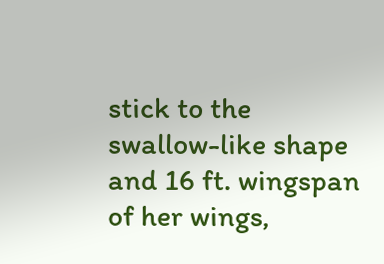stick to the swallow-like shape and 16 ft. wingspan of her wings,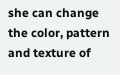she can change the color, pattern and texture of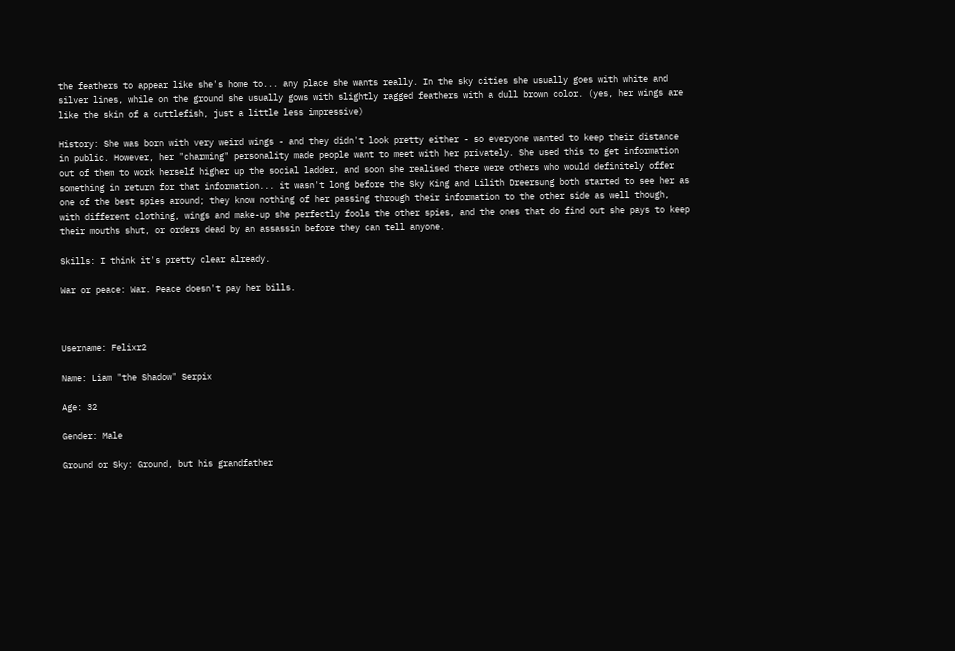the feathers to appear like she's home to... any place she wants really. In the sky cities she usually goes with white and silver lines, while on the ground she usually gows with slightly ragged feathers with a dull brown color. (yes, her wings are like the skin of a cuttlefish, just a little less impressive)

History: She was born with very weird wings - and they didn't look pretty either - so everyone wanted to keep their distance in public. However, her "charming" personality made people want to meet with her privately. She used this to get information out of them to work herself higher up the social ladder, and soon she realised there were others who would definitely offer something in return for that information... it wasn't long before the Sky King and Lilith Dreersung both started to see her as one of the best spies around; they know nothing of her passing through their information to the other side as well though, with different clothing, wings and make-up she perfectly fools the other spies, and the ones that do find out she pays to keep their mouths shut, or orders dead by an assassin before they can tell anyone.

Skills: I think it's pretty clear already.

War or peace: War. Peace doesn't pay her bills.



Username: Felixr2

Name: Liam "the Shadow" Serpix

Age: 32

Gender: Male

Ground or Sky: Ground, but his grandfather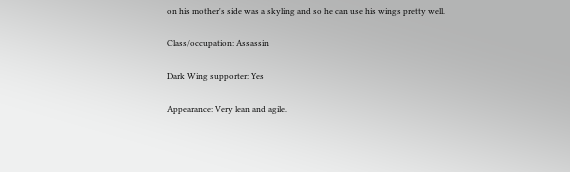on his mother's side was a skyling and so he can use his wings pretty well.

Class/occupation: Assassin

Dark Wing supporter: Yes

Appearance: Very lean and agile.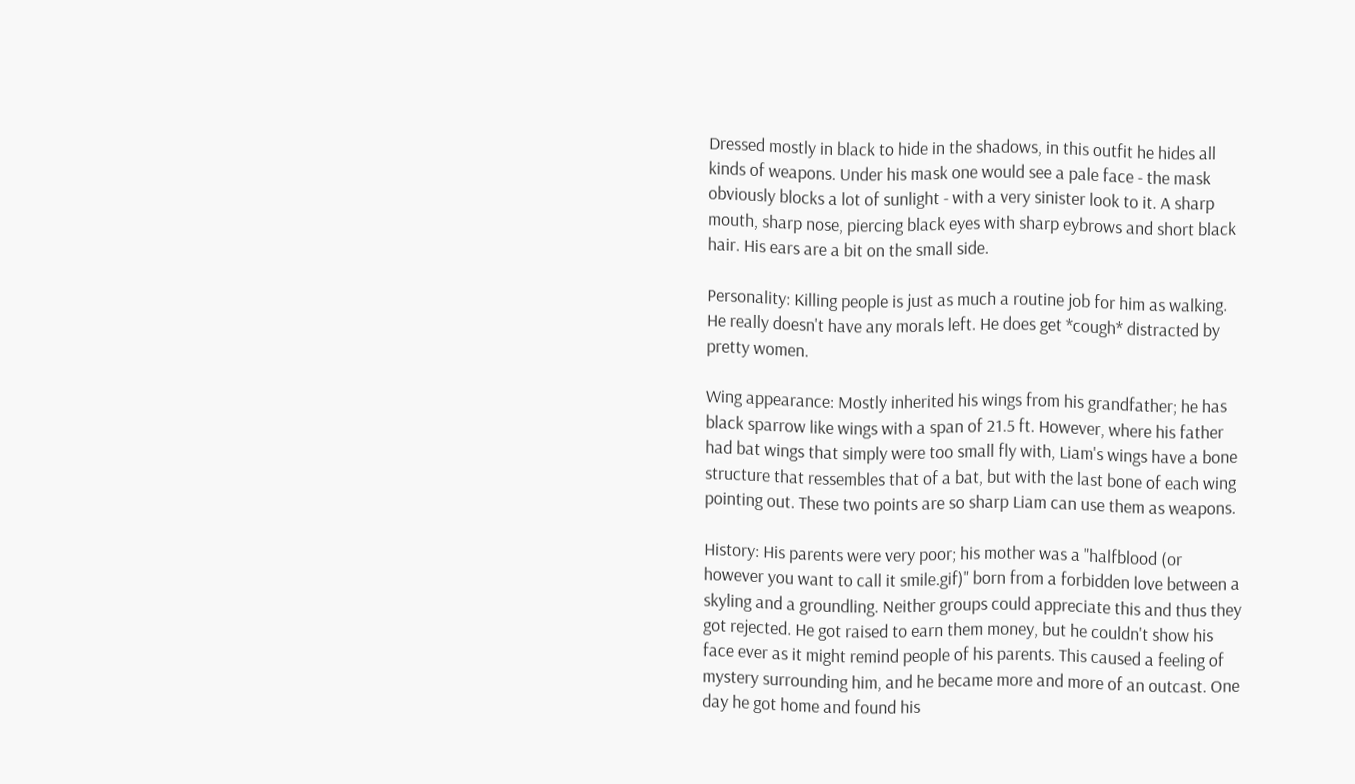Dressed mostly in black to hide in the shadows, in this outfit he hides all kinds of weapons. Under his mask one would see a pale face - the mask obviously blocks a lot of sunlight - with a very sinister look to it. A sharp mouth, sharp nose, piercing black eyes with sharp eybrows and short black hair. His ears are a bit on the small side.

Personality: Killing people is just as much a routine job for him as walking. He really doesn't have any morals left. He does get *cough* distracted by pretty women.

Wing appearance: Mostly inherited his wings from his grandfather; he has black sparrow like wings with a span of 21.5 ft. However, where his father had bat wings that simply were too small fly with, Liam's wings have a bone structure that ressembles that of a bat, but with the last bone of each wing pointing out. These two points are so sharp Liam can use them as weapons.

History: His parents were very poor; his mother was a "halfblood (or however you want to call it smile.gif)" born from a forbidden love between a skyling and a groundling. Neither groups could appreciate this and thus they got rejected. He got raised to earn them money, but he couldn't show his face ever as it might remind people of his parents. This caused a feeling of mystery surrounding him, and he became more and more of an outcast. One day he got home and found his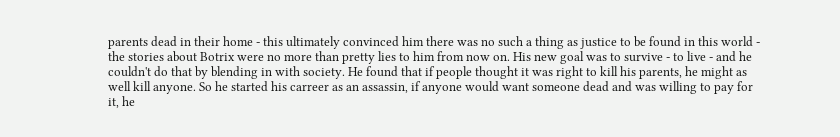parents dead in their home - this ultimately convinced him there was no such a thing as justice to be found in this world - the stories about Botrix were no more than pretty lies to him from now on. His new goal was to survive - to live - and he couldn't do that by blending in with society. He found that if people thought it was right to kill his parents, he might as well kill anyone. So he started his carreer as an assassin, if anyone would want someone dead and was willing to pay for it, he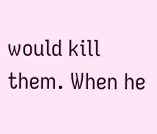would kill them. When he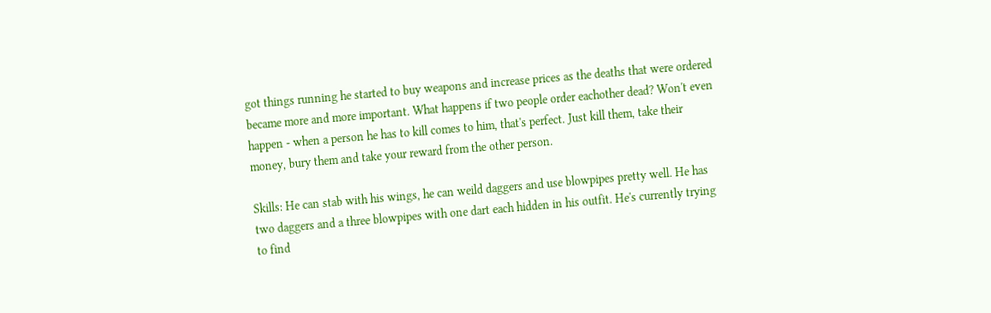got things running he started to buy weapons and increase prices as the deaths that were ordered became more and more important. What happens if two people order eachother dead? Won't even happen - when a person he has to kill comes to him, that's perfect. Just kill them, take their money, bury them and take your reward from the other person.

Skills: He can stab with his wings, he can weild daggers and use blowpipes pretty well. He has two daggers and a three blowpipes with one dart each hidden in his outfit. He's currently trying to find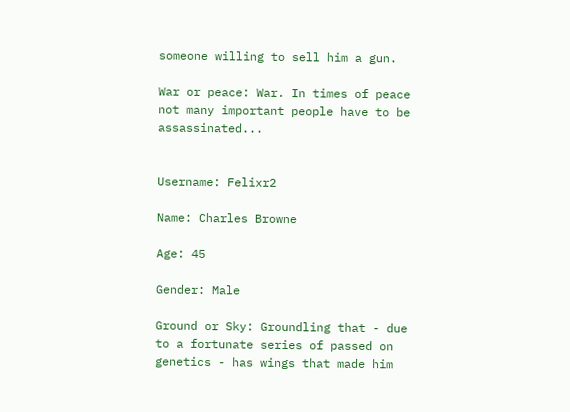someone willing to sell him a gun.

War or peace: War. In times of peace not many important people have to be assassinated...


Username: Felixr2

Name: Charles Browne

Age: 45

Gender: Male

Ground or Sky: Groundling that - due to a fortunate series of passed on genetics - has wings that made him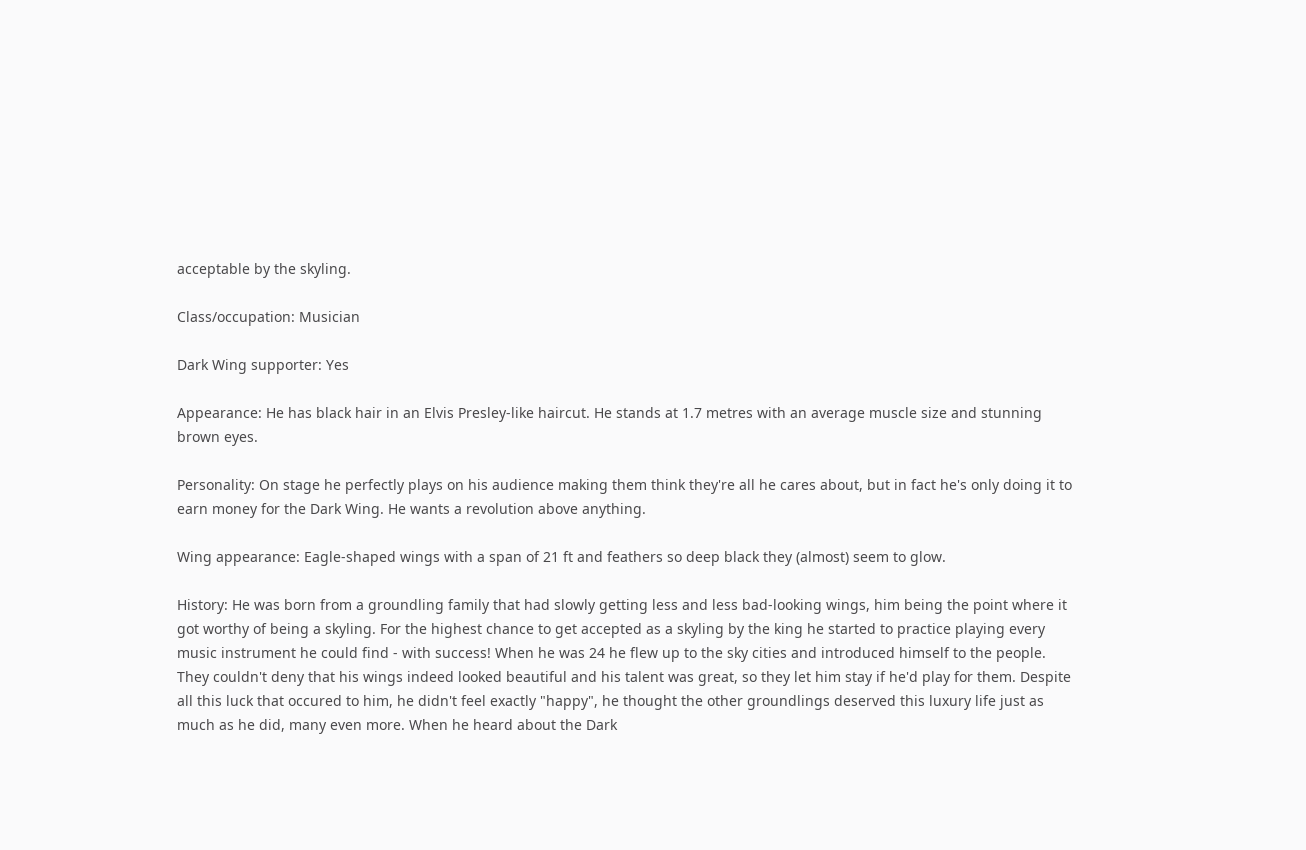acceptable by the skyling.

Class/occupation: Musician

Dark Wing supporter: Yes

Appearance: He has black hair in an Elvis Presley-like haircut. He stands at 1.7 metres with an average muscle size and stunning brown eyes.

Personality: On stage he perfectly plays on his audience making them think they're all he cares about, but in fact he's only doing it to earn money for the Dark Wing. He wants a revolution above anything.

Wing appearance: Eagle-shaped wings with a span of 21 ft and feathers so deep black they (almost) seem to glow.

History: He was born from a groundling family that had slowly getting less and less bad-looking wings, him being the point where it got worthy of being a skyling. For the highest chance to get accepted as a skyling by the king he started to practice playing every music instrument he could find - with success! When he was 24 he flew up to the sky cities and introduced himself to the people. They couldn't deny that his wings indeed looked beautiful and his talent was great, so they let him stay if he'd play for them. Despite all this luck that occured to him, he didn't feel exactly "happy", he thought the other groundlings deserved this luxury life just as much as he did, many even more. When he heard about the Dark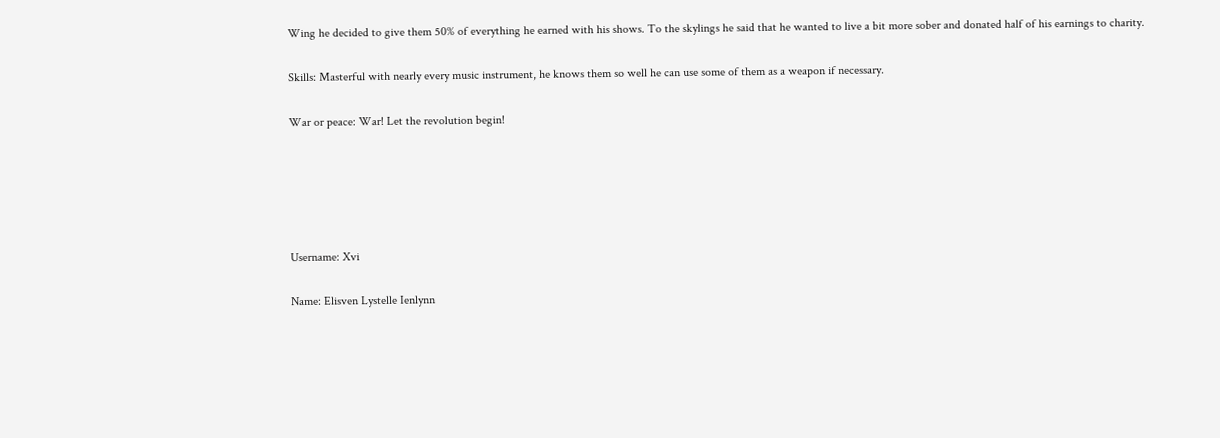Wing he decided to give them 50% of everything he earned with his shows. To the skylings he said that he wanted to live a bit more sober and donated half of his earnings to charity.

Skills: Masterful with nearly every music instrument, he knows them so well he can use some of them as a weapon if necessary.

War or peace: War! Let the revolution begin!





Username: Xvi

Name: Elisven Lystelle Ienlynn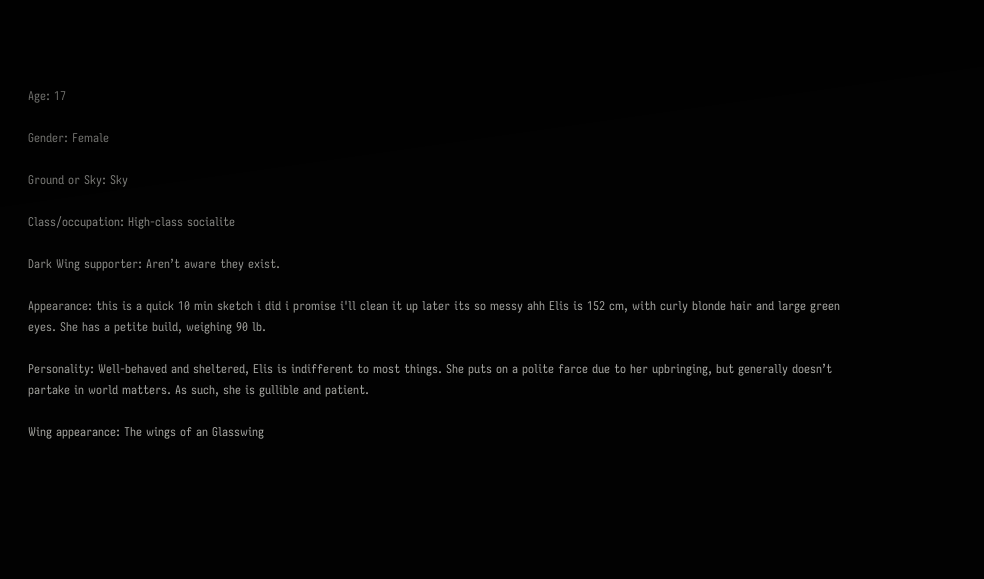Age: 17

Gender: Female

Ground or Sky: Sky

Class/occupation: High-class socialite

Dark Wing supporter: Aren’t aware they exist.

Appearance: this is a quick 10 min sketch i did i promise i'll clean it up later its so messy ahh Elis is 152 cm, with curly blonde hair and large green eyes. She has a petite build, weighing 90 lb.

Personality: Well-behaved and sheltered, Elis is indifferent to most things. She puts on a polite farce due to her upbringing, but generally doesn’t partake in world matters. As such, she is gullible and patient.

Wing appearance: The wings of an Glasswing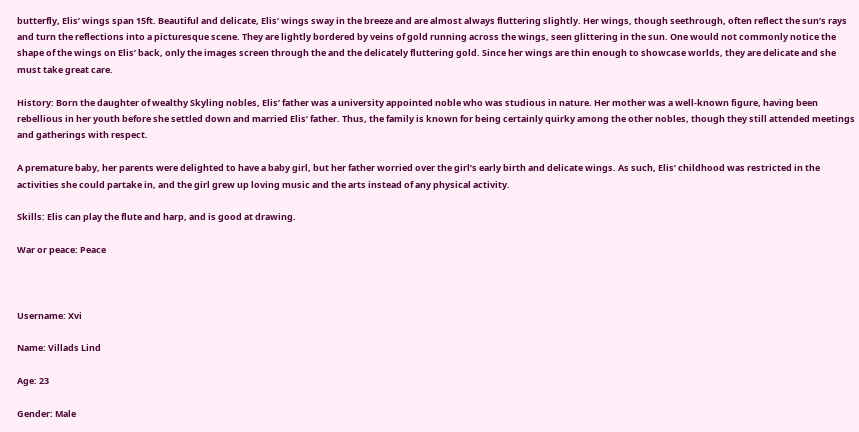butterfly, Elis’ wings span 15ft. Beautiful and delicate, Elis’ wings sway in the breeze and are almost always fluttering slightly. Her wings, though seethrough, often reflect the sun’s rays and turn the reflections into a picturesque scene. They are lightly bordered by veins of gold running across the wings, seen glittering in the sun. One would not commonly notice the shape of the wings on Elis’ back, only the images screen through the and the delicately fluttering gold. Since her wings are thin enough to showcase worlds, they are delicate and she must take great care.

History: Born the daughter of wealthy Skyling nobles, Elis’ father was a university appointed noble who was studious in nature. Her mother was a well-known figure, having been rebellious in her youth before she settled down and married Elis’ father. Thus, the family is known for being certainly quirky among the other nobles, though they still attended meetings and gatherings with respect.

A premature baby, her parents were delighted to have a baby girl, but her father worried over the girl’s early birth and delicate wings. As such, Elis’ childhood was restricted in the activities she could partake in, and the girl grew up loving music and the arts instead of any physical activity.

Skills: Elis can play the flute and harp, and is good at drawing.

War or peace: Peace



Username: Xvi

Name: Villads Lind

Age: 23

Gender: Male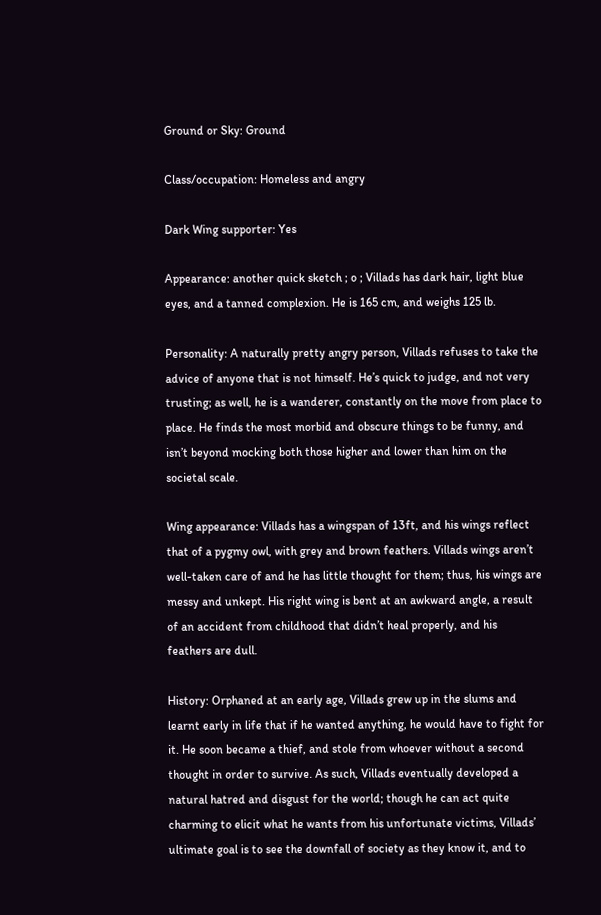Ground or Sky: Ground

Class/occupation: Homeless and angry

Dark Wing supporter: Yes

Appearance: another quick sketch ; o ; Villads has dark hair, light blue eyes, and a tanned complexion. He is 165 cm, and weighs 125 lb.

Personality: A naturally pretty angry person, Villads refuses to take the advice of anyone that is not himself. He’s quick to judge, and not very trusting; as well, he is a wanderer, constantly on the move from place to place. He finds the most morbid and obscure things to be funny, and isn’t beyond mocking both those higher and lower than him on the societal scale.

Wing appearance: Villads has a wingspan of 13ft, and his wings reflect that of a pygmy owl, with grey and brown feathers. Villads wings aren’t well-taken care of and he has little thought for them; thus, his wings are messy and unkept. His right wing is bent at an awkward angle, a result of an accident from childhood that didn’t heal properly, and his feathers are dull.

History: Orphaned at an early age, Villads grew up in the slums and learnt early in life that if he wanted anything, he would have to fight for it. He soon became a thief, and stole from whoever without a second thought in order to survive. As such, Villads eventually developed a natural hatred and disgust for the world; though he can act quite charming to elicit what he wants from his unfortunate victims, Villads’ ultimate goal is to see the downfall of society as they know it, and to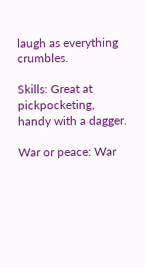laugh as everything crumbles.

Skills: Great at pickpocketing, handy with a dagger.

War or peace: War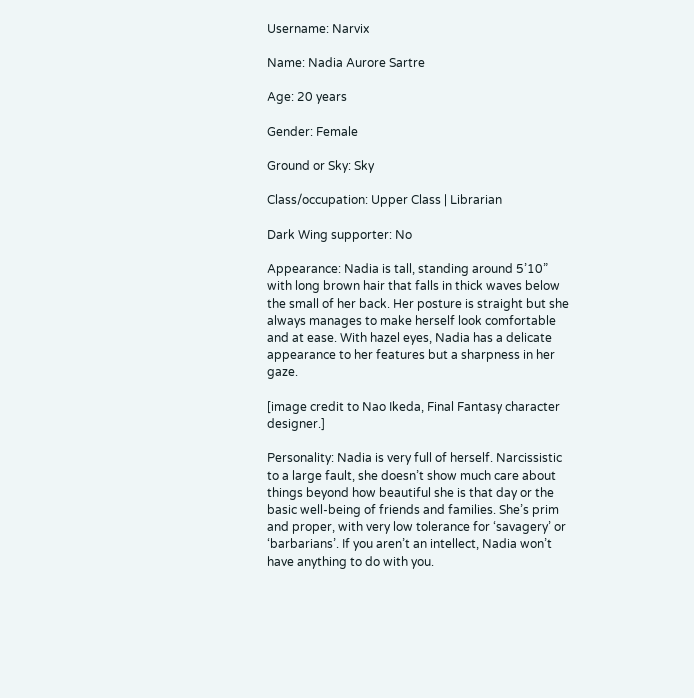Username: Narvix

Name: Nadia Aurore Sartre

Age: 20 years

Gender: Female

Ground or Sky: Sky

Class/occupation: Upper Class | Librarian

Dark Wing supporter: No

Appearance: Nadia is tall, standing around 5’10” with long brown hair that falls in thick waves below the small of her back. Her posture is straight but she always manages to make herself look comfortable and at ease. With hazel eyes, Nadia has a delicate appearance to her features but a sharpness in her gaze.

[image credit to Nao Ikeda, Final Fantasy character designer.]

Personality: Nadia is very full of herself. Narcissistic to a large fault, she doesn’t show much care about things beyond how beautiful she is that day or the basic well-being of friends and families. She’s prim and proper, with very low tolerance for ‘savagery’ or ‘barbarians’. If you aren’t an intellect, Nadia won’t have anything to do with you.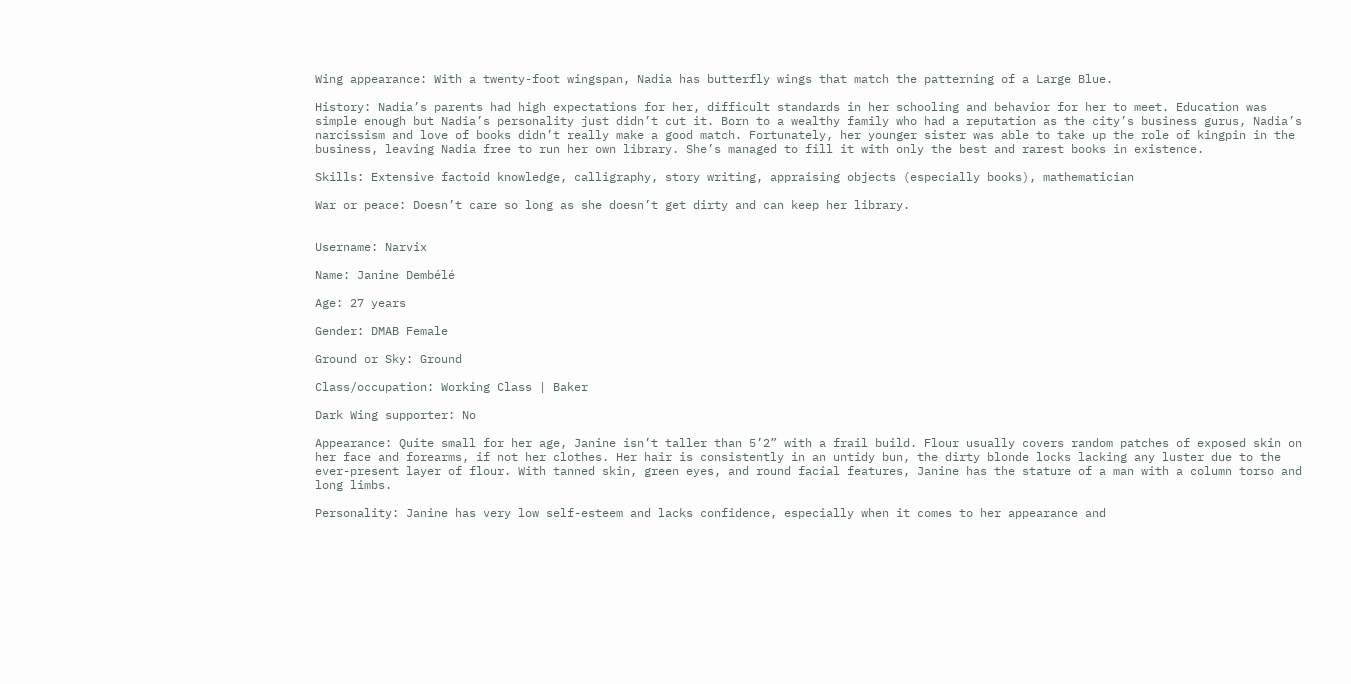Wing appearance: With a twenty-foot wingspan, Nadia has butterfly wings that match the patterning of a Large Blue.

History: Nadia’s parents had high expectations for her, difficult standards in her schooling and behavior for her to meet. Education was simple enough but Nadia’s personality just didn’t cut it. Born to a wealthy family who had a reputation as the city’s business gurus, Nadia’s narcissism and love of books didn’t really make a good match. Fortunately, her younger sister was able to take up the role of kingpin in the business, leaving Nadia free to run her own library. She’s managed to fill it with only the best and rarest books in existence.

Skills: Extensive factoid knowledge, calligraphy, story writing, appraising objects (especially books), mathematician

War or peace: Doesn’t care so long as she doesn’t get dirty and can keep her library.


Username: Narvix

Name: Janine Dembélé

Age: 27 years

Gender: DMAB Female

Ground or Sky: Ground

Class/occupation: Working Class | Baker

Dark Wing supporter: No

Appearance: Quite small for her age, Janine isn’t taller than 5’2” with a frail build. Flour usually covers random patches of exposed skin on her face and forearms, if not her clothes. Her hair is consistently in an untidy bun, the dirty blonde locks lacking any luster due to the ever-present layer of flour. With tanned skin, green eyes, and round facial features, Janine has the stature of a man with a column torso and long limbs.

Personality: Janine has very low self-esteem and lacks confidence, especially when it comes to her appearance and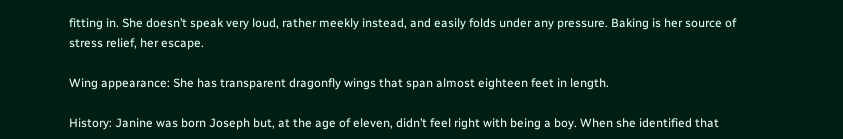fitting in. She doesn’t speak very loud, rather meekly instead, and easily folds under any pressure. Baking is her source of stress relief, her escape.

Wing appearance: She has transparent dragonfly wings that span almost eighteen feet in length.

History: Janine was born Joseph but, at the age of eleven, didn’t feel right with being a boy. When she identified that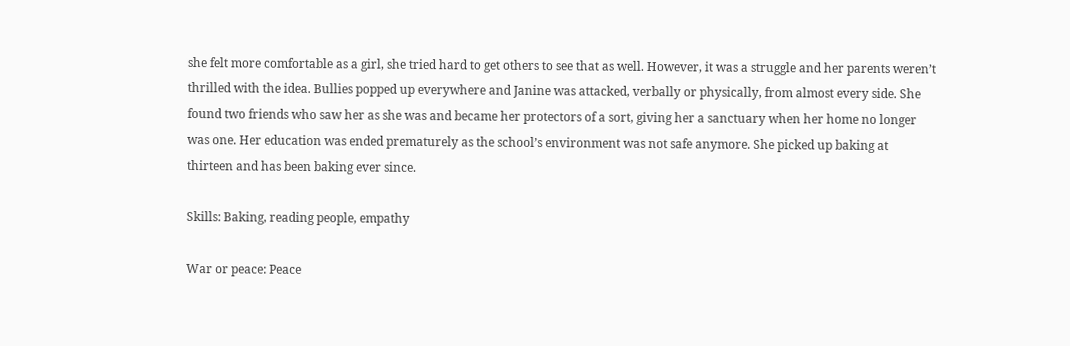she felt more comfortable as a girl, she tried hard to get others to see that as well. However, it was a struggle and her parents weren’t thrilled with the idea. Bullies popped up everywhere and Janine was attacked, verbally or physically, from almost every side. She found two friends who saw her as she was and became her protectors of a sort, giving her a sanctuary when her home no longer was one. Her education was ended prematurely as the school’s environment was not safe anymore. She picked up baking at thirteen and has been baking ever since.

Skills: Baking, reading people, empathy

War or peace: Peace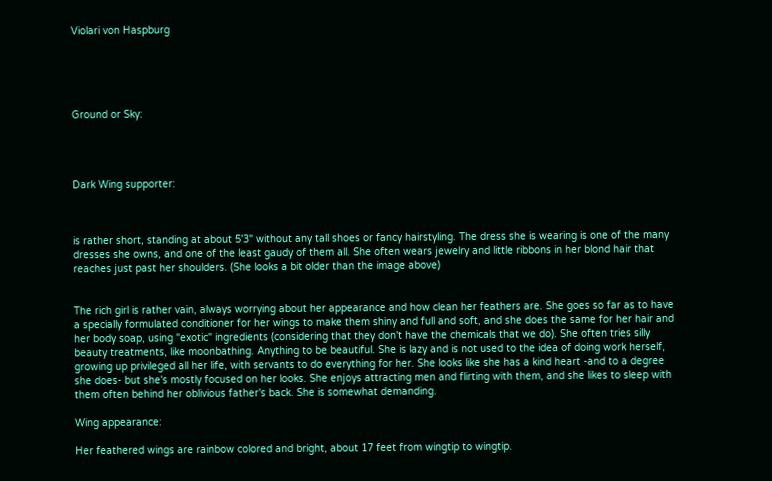Violari von Haspburg





Ground or Sky:




Dark Wing supporter:



is rather short, standing at about 5'3" without any tall shoes or fancy hairstyling. The dress she is wearing is one of the many dresses she owns, and one of the least gaudy of them all. She often wears jewelry and little ribbons in her blond hair that reaches just past her shoulders. (She looks a bit older than the image above)


The rich girl is rather vain, always worrying about her appearance and how clean her feathers are. She goes so far as to have a specially formulated conditioner for her wings to make them shiny and full and soft, and she does the same for her hair and her body soap, using "exotic" ingredients (considering that they don't have the chemicals that we do). She often tries silly beauty treatments, like moonbathing. Anything to be beautiful. She is lazy and is not used to the idea of doing work herself, growing up privileged all her life, with servants to do everything for her. She looks like she has a kind heart -and to a degree she does- but she's mostly focused on her looks. She enjoys attracting men and flirting with them, and she likes to sleep with them often behind her oblivious father's back. She is somewhat demanding.

Wing appearance:

Her feathered wings are rainbow colored and bright, about 17 feet from wingtip to wingtip.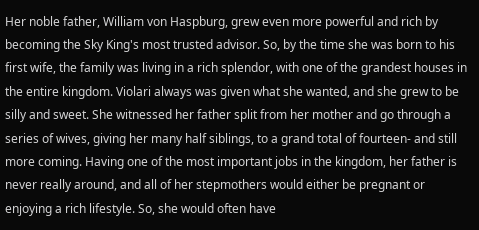Her noble father, William von Haspburg, grew even more powerful and rich by becoming the Sky King's most trusted advisor. So, by the time she was born to his first wife, the family was living in a rich splendor, with one of the grandest houses in the entire kingdom. Violari always was given what she wanted, and she grew to be silly and sweet. She witnessed her father split from her mother and go through a series of wives, giving her many half siblings, to a grand total of fourteen- and still more coming. Having one of the most important jobs in the kingdom, her father is never really around, and all of her stepmothers would either be pregnant or enjoying a rich lifestyle. So, she would often have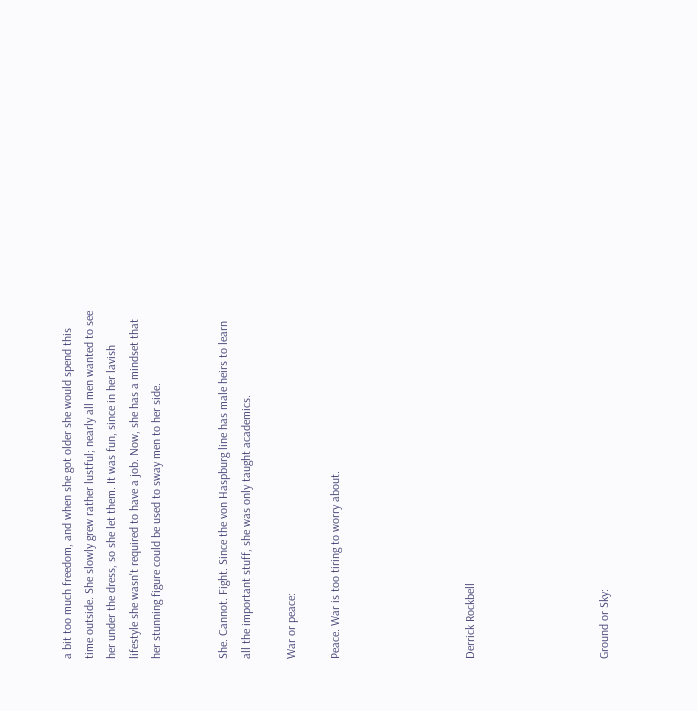a bit too much freedom, and when she got older she would spend this time outside. She slowly grew rather lustful; nearly all men wanted to see her under the dress, so she let them. It was fun, since in her lavish lifestyle she wasn't required to have a job. Now, she has a mindset that her stunning figure could be used to sway men to her side.


She. Cannot. Fight. Since the von Haspburg line has male heirs to learn all the important stuff, she was only taught academics.

War or peace:

Peace. War is too tiring to worry about.





Derrick Rockbell





Ground or Sky: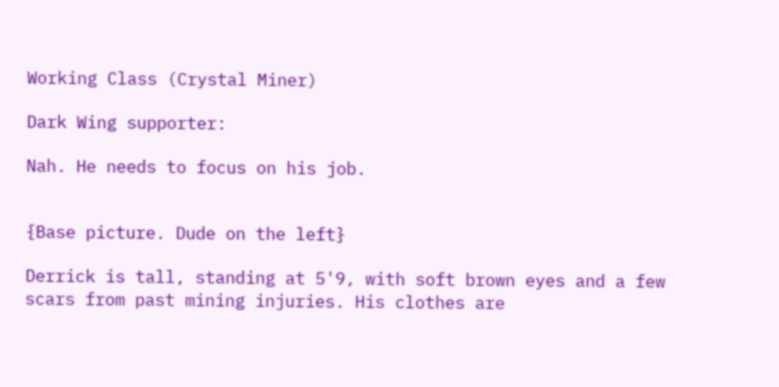Working Class (Crystal Miner)

Dark Wing supporter:

Nah. He needs to focus on his job.


{Base picture. Dude on the left}

Derrick is tall, standing at 5'9, with soft brown eyes and a few scars from past mining injuries. His clothes are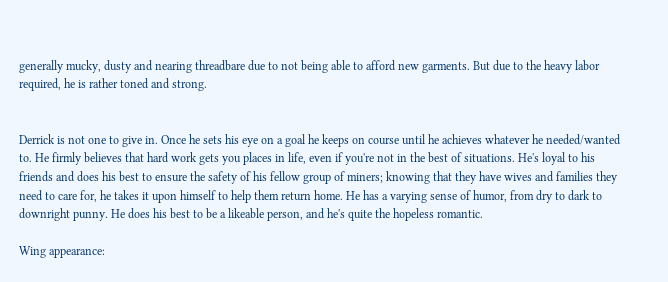generally mucky, dusty and nearing threadbare due to not being able to afford new garments. But due to the heavy labor required, he is rather toned and strong.


Derrick is not one to give in. Once he sets his eye on a goal he keeps on course until he achieves whatever he needed/wanted to. He firmly believes that hard work gets you places in life, even if you're not in the best of situations. He's loyal to his friends and does his best to ensure the safety of his fellow group of miners; knowing that they have wives and families they need to care for, he takes it upon himself to help them return home. He has a varying sense of humor, from dry to dark to downright punny. He does his best to be a likeable person, and he's quite the hopeless romantic.

Wing appearance: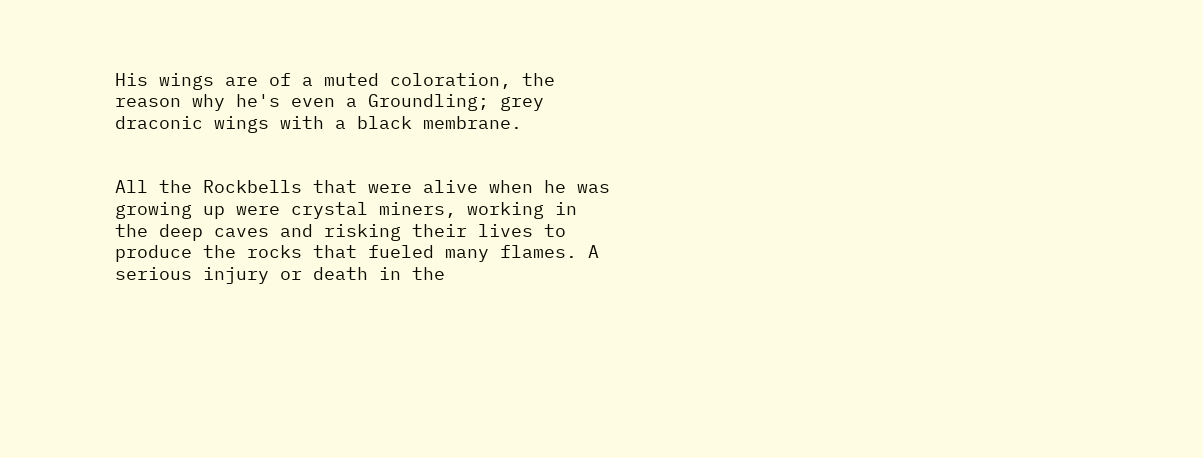His wings are of a muted coloration, the reason why he's even a Groundling; grey draconic wings with a black membrane.


All the Rockbells that were alive when he was growing up were crystal miners, working in the deep caves and risking their lives to produce the rocks that fueled many flames. A serious injury or death in the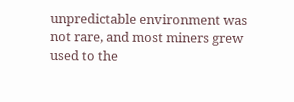unpredictable environment was not rare, and most miners grew used to the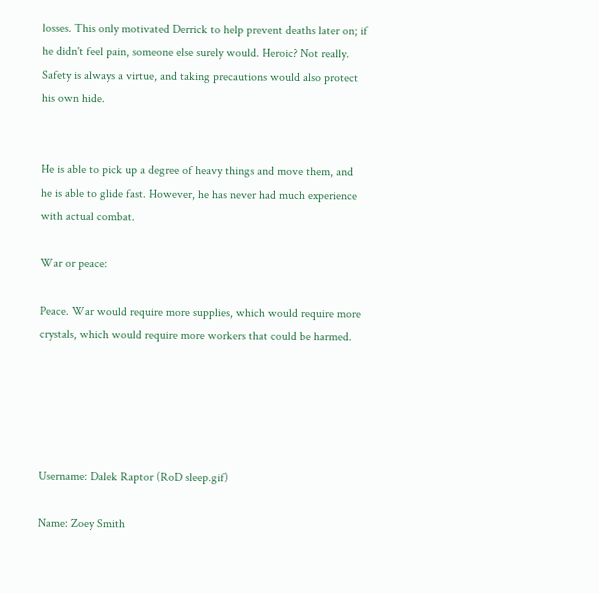losses. This only motivated Derrick to help prevent deaths later on; if he didn't feel pain, someone else surely would. Heroic? Not really. Safety is always a virtue, and taking precautions would also protect his own hide.


He is able to pick up a degree of heavy things and move them, and he is able to glide fast. However, he has never had much experience with actual combat.

War or peace:

Peace. War would require more supplies, which would require more crystals, which would require more workers that could be harmed.





Username: Dalek Raptor (RoD sleep.gif)

Name: Zoey Smith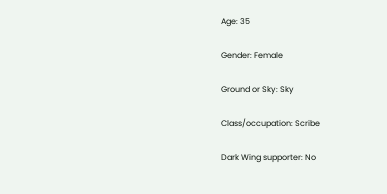Age: 35

Gender: Female

Ground or Sky: Sky

Class/occupation: Scribe

Dark Wing supporter: No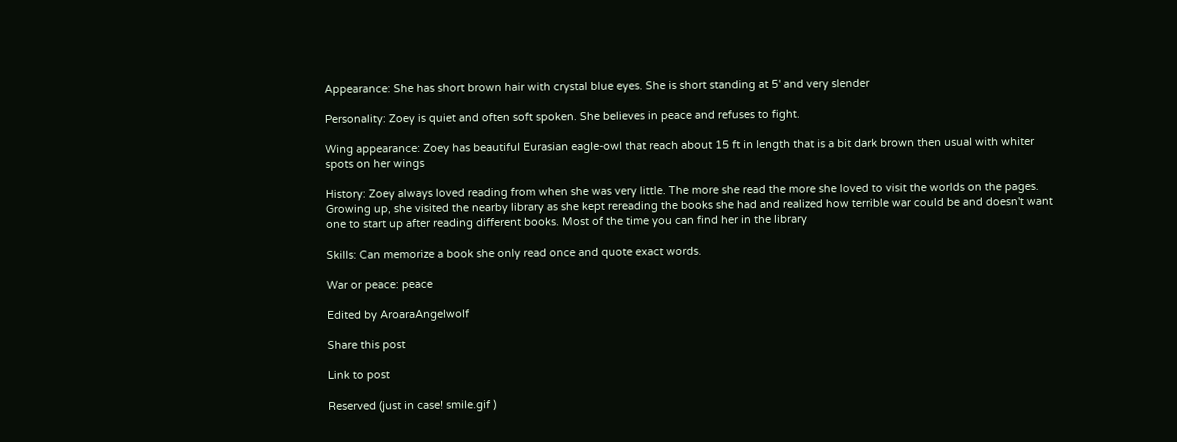Appearance: She has short brown hair with crystal blue eyes. She is short standing at 5' and very slender

Personality: Zoey is quiet and often soft spoken. She believes in peace and refuses to fight.

Wing appearance: Zoey has beautiful Eurasian eagle-owl that reach about 15 ft in length that is a bit dark brown then usual with whiter spots on her wings

History: Zoey always loved reading from when she was very little. The more she read the more she loved to visit the worlds on the pages. Growing up, she visited the nearby library as she kept rereading the books she had and realized how terrible war could be and doesn't want one to start up after reading different books. Most of the time you can find her in the library

Skills: Can memorize a book she only read once and quote exact words.

War or peace: peace

Edited by AroaraAngelwolf

Share this post

Link to post

Reserved (just in case! smile.gif )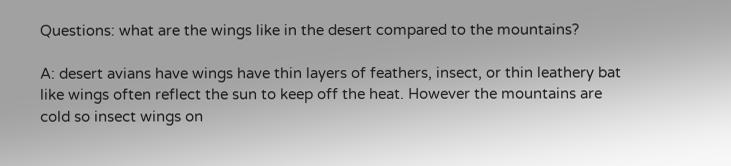Questions: what are the wings like in the desert compared to the mountains?

A: desert avians have wings have thin layers of feathers, insect, or thin leathery bat like wings often reflect the sun to keep off the heat. However the mountains are cold so insect wings on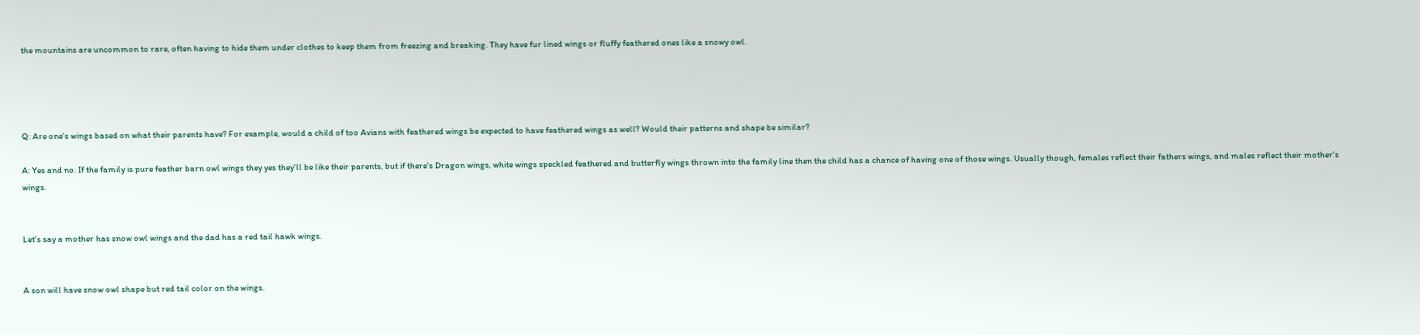the mountains are uncommon to rare, often having to hide them under clothes to keep them from freezing and breaking. They have fur lined wings or fluffy feathered ones like a snowy owl.




Q: Are one's wings based on what their parents have? For example, would a child of too Avians with feathered wings be expected to have feathered wings as well? Would their patterns and shape be similar?

A: Yes and no. If the family is pure feather barn owl wings they yes they'll be like their parents, but if there's Dragon wings, white wings speckled feathered and butterfly wings thrown into the family line then the child has a chance of having one of those wings. Usually though, females reflect their fathers wings, and males reflect their mother's wings.


Let's say a mother has snow owl wings and the dad has a red tail hawk wings.


A son will have snow owl shape but red tail color on the wings.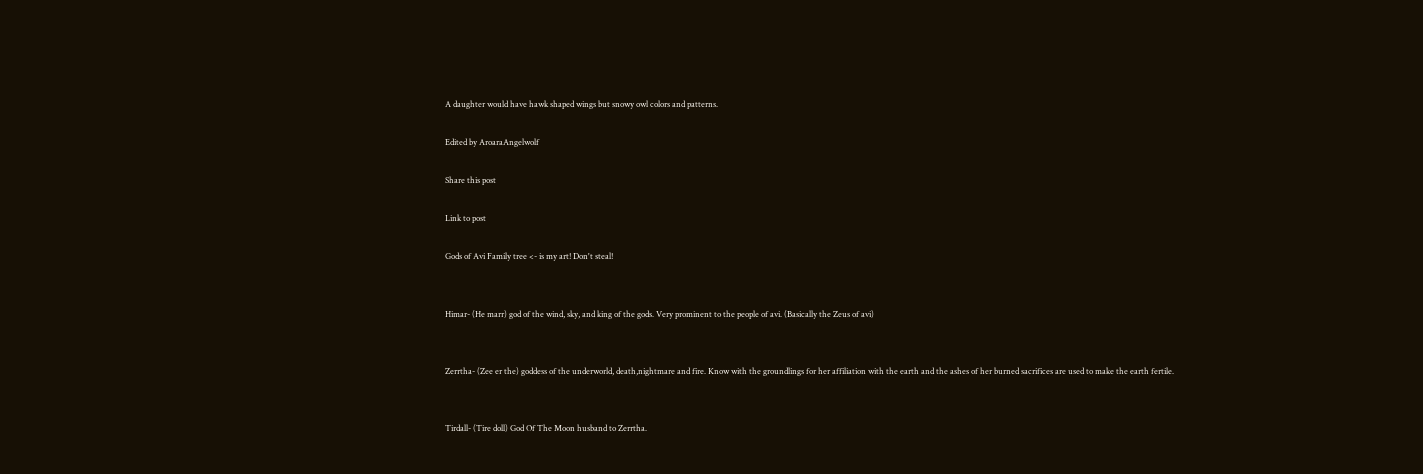A daughter would have hawk shaped wings but snowy owl colors and patterns.

Edited by AroaraAngelwolf

Share this post

Link to post

Gods of Avi Family tree <- is my art! Don't steal!


Himar- (He marr) god of the wind, sky, and king of the gods. Very prominent to the people of avi. (Basically the Zeus of avi)


Zerrtha- (Zee er the) goddess of the underworld, death,nightmare and fire. Know with the groundlings for her affiliation with the earth and the ashes of her burned sacrifices are used to make the earth fertile.


Tirdall- (Tire doll) God Of The Moon husband to Zerrtha.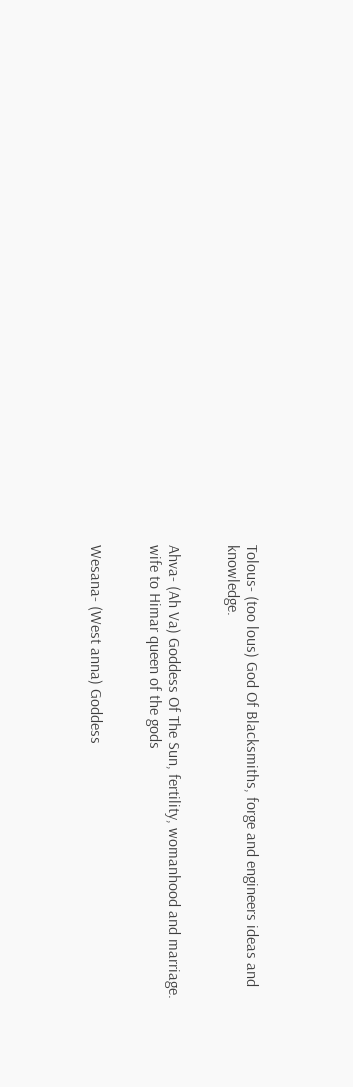Tolous- (too lous) God Of Blacksmiths, forge and engineers ideas and knowledge.


Ahva- (Ah Va) Goddess Of The Sun, fertility, womanhood and marriage. wife to Himar queen of the gods


Wesana- (West anna) Goddess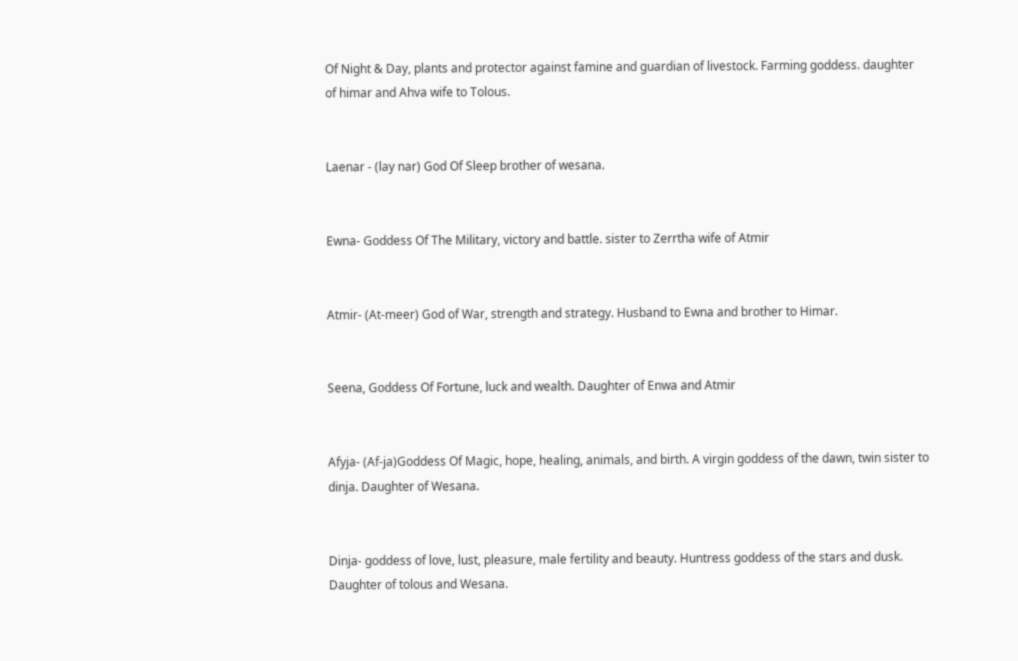Of Night & Day, plants and protector against famine and guardian of livestock. Farming goddess. daughter of himar and Ahva wife to Tolous.


Laenar - (lay nar) God Of Sleep brother of wesana.


Ewna- Goddess Of The Military, victory and battle. sister to Zerrtha wife of Atmir


Atmir- (At-meer) God of War, strength and strategy. Husband to Ewna and brother to Himar.


Seena, Goddess Of Fortune, luck and wealth. Daughter of Enwa and Atmir


Afyja- (Af-ja)Goddess Of Magic, hope, healing, animals, and birth. A virgin goddess of the dawn, twin sister to dinja. Daughter of Wesana.


Dinja- goddess of love, lust, pleasure, male fertility and beauty. Huntress goddess of the stars and dusk. Daughter of tolous and Wesana.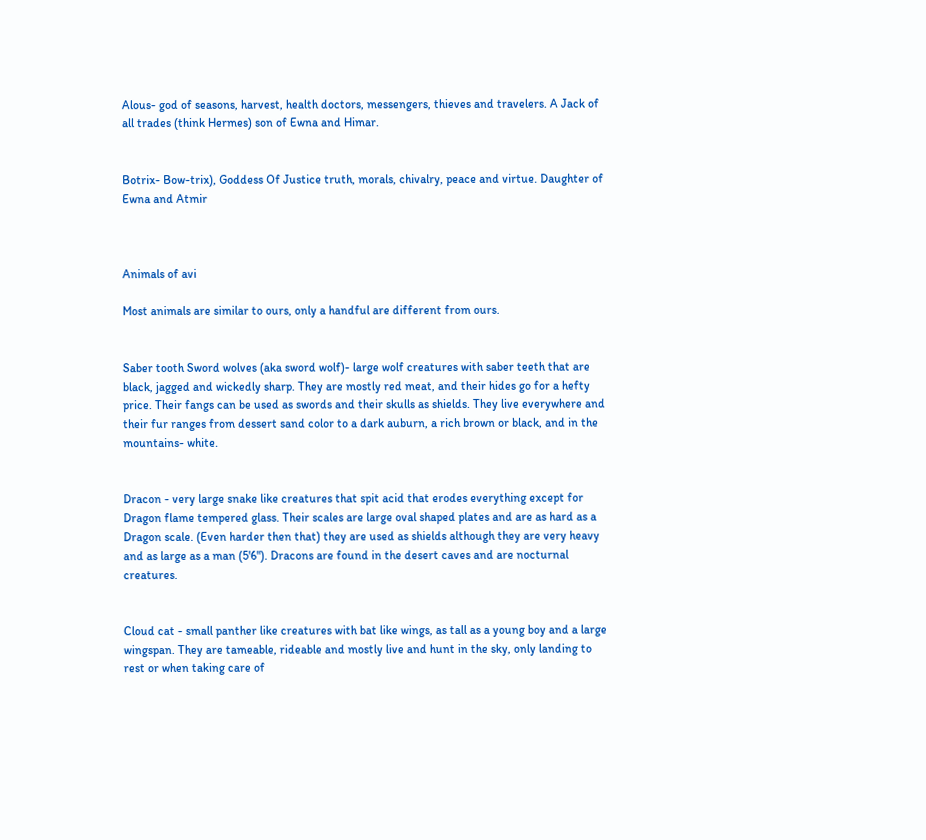Alous- god of seasons, harvest, health doctors, messengers, thieves and travelers. A Jack of all trades (think Hermes) son of Ewna and Himar.


Botrix- Bow-trix), Goddess Of Justice truth, morals, chivalry, peace and virtue. Daughter of Ewna and Atmir



Animals of avi

Most animals are similar to ours, only a handful are different from ours.


Saber tooth Sword wolves (aka sword wolf)- large wolf creatures with saber teeth that are black, jagged and wickedly sharp. They are mostly red meat, and their hides go for a hefty price. Their fangs can be used as swords and their skulls as shields. They live everywhere and their fur ranges from dessert sand color to a dark auburn, a rich brown or black, and in the mountains- white.


Dracon - very large snake like creatures that spit acid that erodes everything except for Dragon flame tempered glass. Their scales are large oval shaped plates and are as hard as a Dragon scale. (Even harder then that) they are used as shields although they are very heavy and as large as a man (5'6"). Dracons are found in the desert caves and are nocturnal creatures.


Cloud cat - small panther like creatures with bat like wings, as tall as a young boy and a large wingspan. They are tameable, rideable and mostly live and hunt in the sky, only landing to rest or when taking care of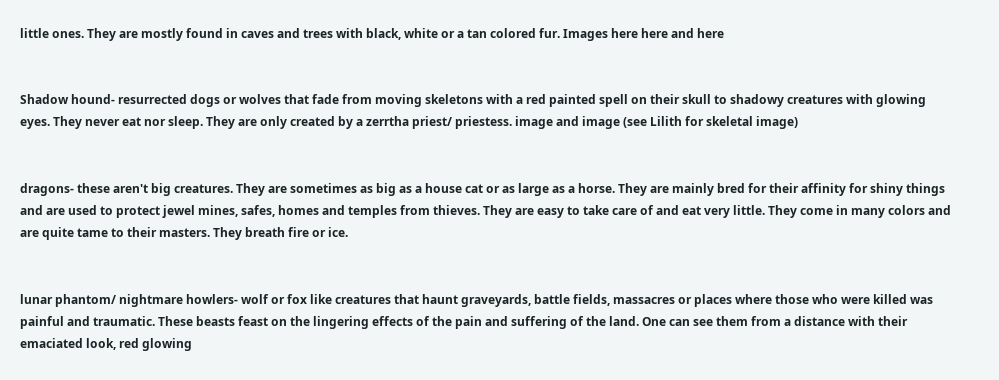little ones. They are mostly found in caves and trees with black, white or a tan colored fur. Images here here and here


Shadow hound- resurrected dogs or wolves that fade from moving skeletons with a red painted spell on their skull to shadowy creatures with glowing eyes. They never eat nor sleep. They are only created by a zerrtha priest/ priestess. image and image (see Lilith for skeletal image)


dragons- these aren't big creatures. They are sometimes as big as a house cat or as large as a horse. They are mainly bred for their affinity for shiny things and are used to protect jewel mines, safes, homes and temples from thieves. They are easy to take care of and eat very little. They come in many colors and are quite tame to their masters. They breath fire or ice.


lunar phantom/ nightmare howlers- wolf or fox like creatures that haunt graveyards, battle fields, massacres or places where those who were killed was painful and traumatic. These beasts feast on the lingering effects of the pain and suffering of the land. One can see them from a distance with their emaciated look, red glowing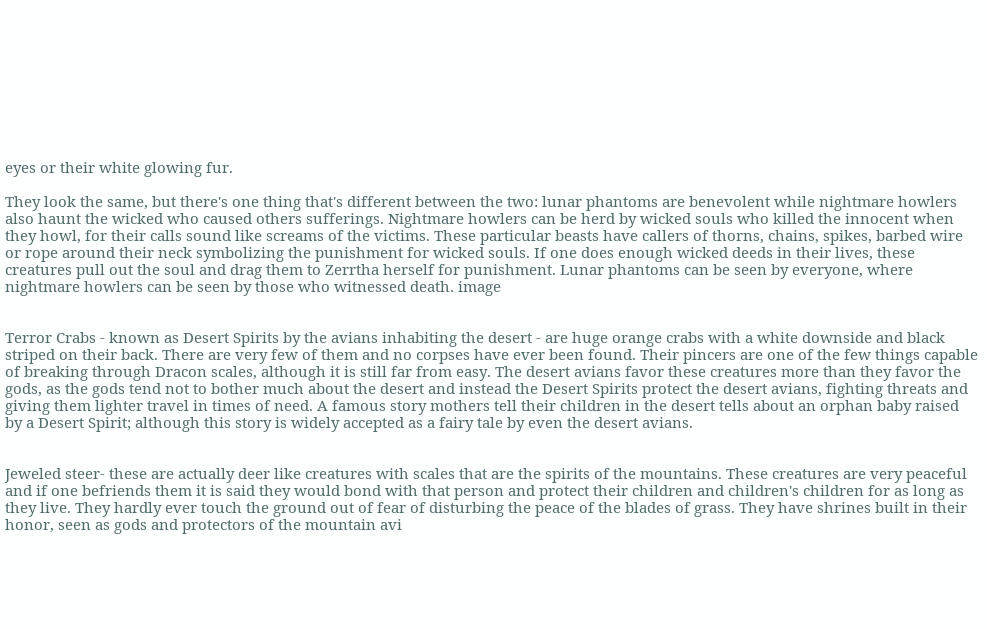eyes or their white glowing fur.

They look the same, but there's one thing that's different between the two: lunar phantoms are benevolent while nightmare howlers also haunt the wicked who caused others sufferings. Nightmare howlers can be herd by wicked souls who killed the innocent when they howl, for their calls sound like screams of the victims. These particular beasts have callers of thorns, chains, spikes, barbed wire or rope around their neck symbolizing the punishment for wicked souls. If one does enough wicked deeds in their lives, these creatures pull out the soul and drag them to Zerrtha herself for punishment. Lunar phantoms can be seen by everyone, where nightmare howlers can be seen by those who witnessed death. image


Terror Crabs - known as Desert Spirits by the avians inhabiting the desert - are huge orange crabs with a white downside and black striped on their back. There are very few of them and no corpses have ever been found. Their pincers are one of the few things capable of breaking through Dracon scales, although it is still far from easy. The desert avians favor these creatures more than they favor the gods, as the gods tend not to bother much about the desert and instead the Desert Spirits protect the desert avians, fighting threats and giving them lighter travel in times of need. A famous story mothers tell their children in the desert tells about an orphan baby raised by a Desert Spirit; although this story is widely accepted as a fairy tale by even the desert avians.


Jeweled steer- these are actually deer like creatures with scales that are the spirits of the mountains. These creatures are very peaceful and if one befriends them it is said they would bond with that person and protect their children and children's children for as long as they live. They hardly ever touch the ground out of fear of disturbing the peace of the blades of grass. They have shrines built in their honor, seen as gods and protectors of the mountain avi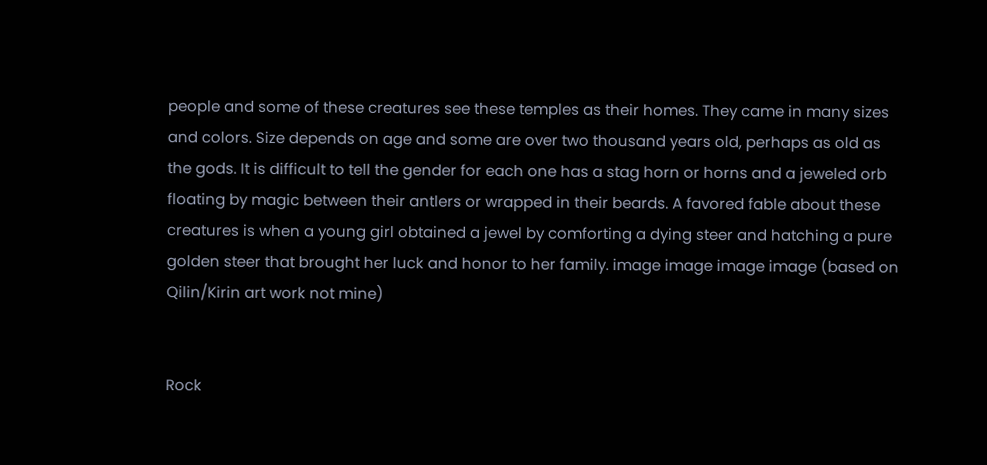people and some of these creatures see these temples as their homes. They came in many sizes and colors. Size depends on age and some are over two thousand years old, perhaps as old as the gods. It is difficult to tell the gender for each one has a stag horn or horns and a jeweled orb floating by magic between their antlers or wrapped in their beards. A favored fable about these creatures is when a young girl obtained a jewel by comforting a dying steer and hatching a pure golden steer that brought her luck and honor to her family. image image image image (based on Qilin/Kirin art work not mine)


Rock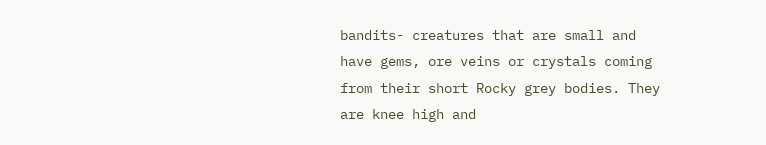bandits- creatures that are small and have gems, ore veins or crystals coming from their short Rocky grey bodies. They are knee high and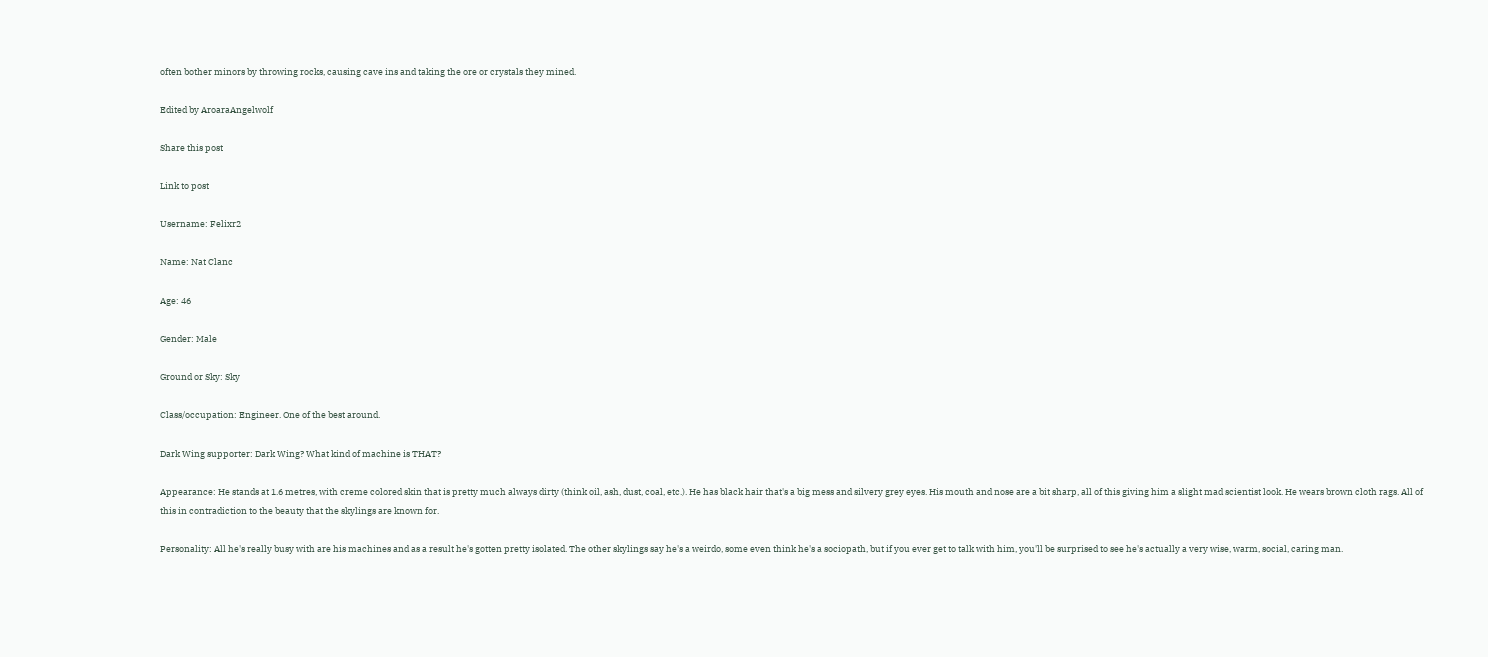often bother minors by throwing rocks, causing cave ins and taking the ore or crystals they mined.

Edited by AroaraAngelwolf

Share this post

Link to post

Username: Felixr2

Name: Nat Clanc

Age: 46

Gender: Male

Ground or Sky: Sky

Class/occupation: Engineer. One of the best around.

Dark Wing supporter: Dark Wing? What kind of machine is THAT?

Appearance: He stands at 1.6 metres, with creme colored skin that is pretty much always dirty (think oil, ash, dust, coal, etc.). He has black hair that's a big mess and silvery grey eyes. His mouth and nose are a bit sharp, all of this giving him a slight mad scientist look. He wears brown cloth rags. All of this in contradiction to the beauty that the skylings are known for.

Personality: All he's really busy with are his machines and as a result he's gotten pretty isolated. The other skylings say he's a weirdo, some even think he's a sociopath, but if you ever get to talk with him, you'll be surprised to see he's actually a very wise, warm, social, caring man.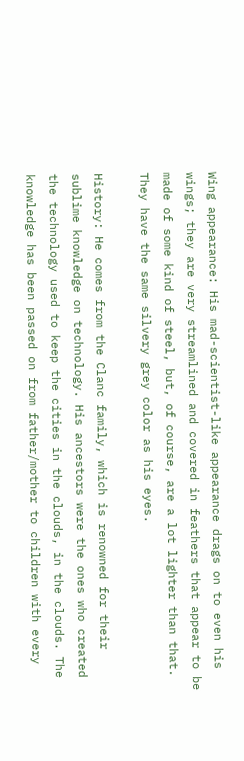Wing appearance: His mad-scientist-like appearance drags on to even his wings; they are very streamlined and covered in feathers that appear to be made of some kind of steel, but, of course, are a lot lighter than that. They have the same silvery grey color as his eyes.

History: He comes from the Clanc family, which is renowned for their sublime knowledge on technology. His ancestors were the ones who created the technology used to keep the cities in the clouds, in the clouds. The knowledge has been passed on from father/mother to children with every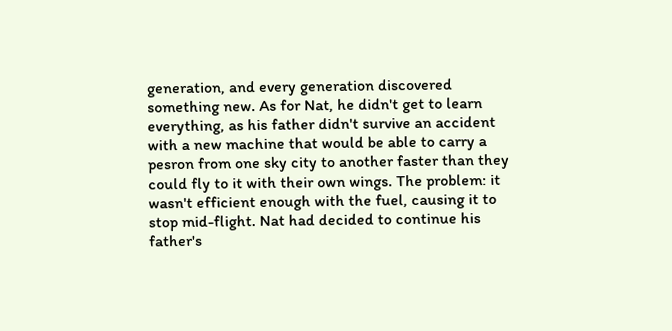generation, and every generation discovered something new. As for Nat, he didn't get to learn everything, as his father didn't survive an accident with a new machine that would be able to carry a pesron from one sky city to another faster than they could fly to it with their own wings. The problem: it wasn't efficient enough with the fuel, causing it to stop mid-flight. Nat had decided to continue his father's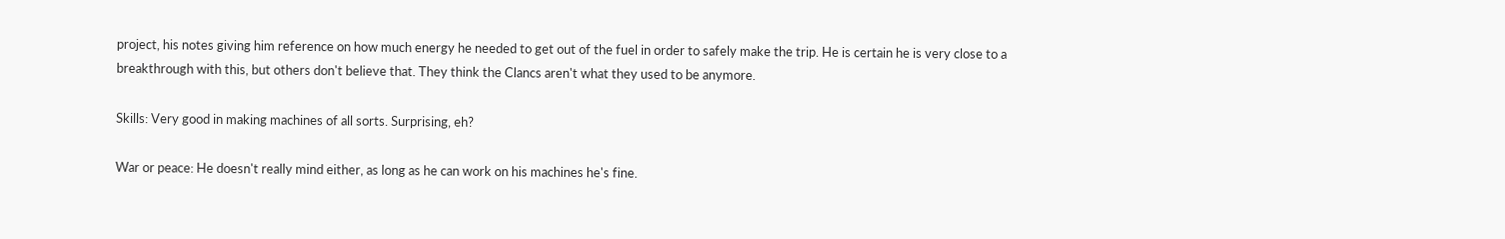project, his notes giving him reference on how much energy he needed to get out of the fuel in order to safely make the trip. He is certain he is very close to a breakthrough with this, but others don't believe that. They think the Clancs aren't what they used to be anymore.

Skills: Very good in making machines of all sorts. Surprising, eh?

War or peace: He doesn't really mind either, as long as he can work on his machines he's fine.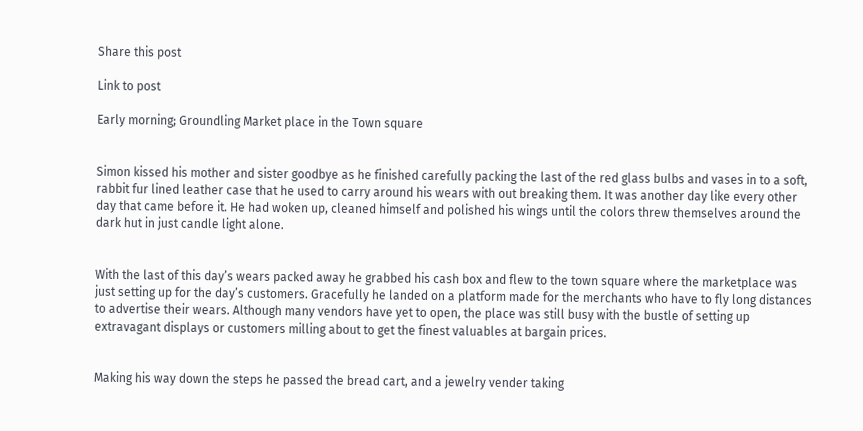Share this post

Link to post

Early morning; Groundling Market place in the Town square


Simon kissed his mother and sister goodbye as he finished carefully packing the last of the red glass bulbs and vases in to a soft, rabbit fur lined leather case that he used to carry around his wears with out breaking them. It was another day like every other day that came before it. He had woken up, cleaned himself and polished his wings until the colors threw themselves around the dark hut in just candle light alone.


With the last of this day’s wears packed away he grabbed his cash box and flew to the town square where the marketplace was just setting up for the day’s customers. Gracefully he landed on a platform made for the merchants who have to fly long distances to advertise their wears. Although many vendors have yet to open, the place was still busy with the bustle of setting up extravagant displays or customers milling about to get the finest valuables at bargain prices.


Making his way down the steps he passed the bread cart, and a jewelry vender taking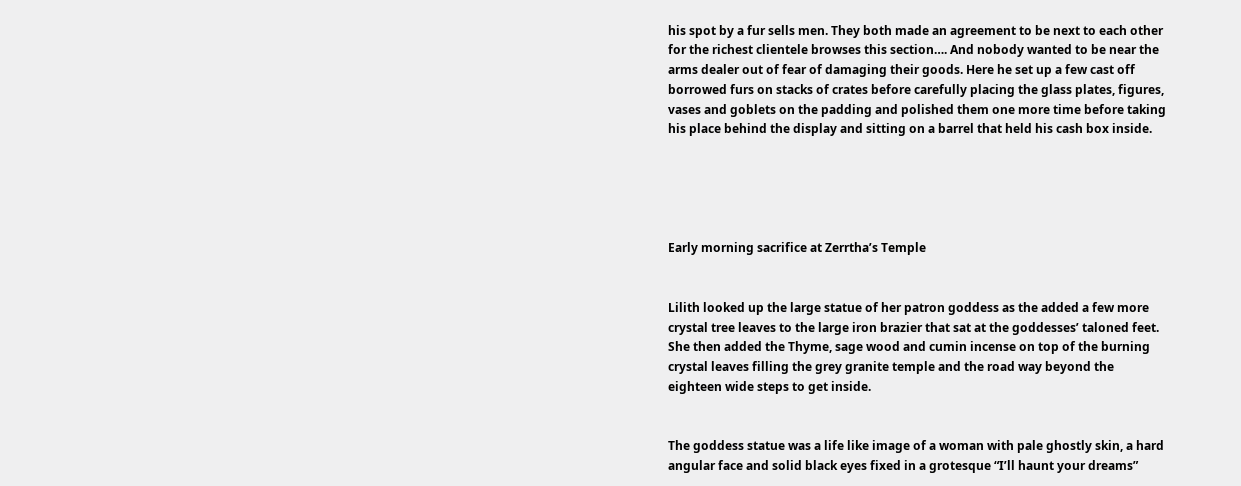his spot by a fur sells men. They both made an agreement to be next to each other for the richest clientele browses this section…. And nobody wanted to be near the arms dealer out of fear of damaging their goods. Here he set up a few cast off borrowed furs on stacks of crates before carefully placing the glass plates, figures, vases and goblets on the padding and polished them one more time before taking his place behind the display and sitting on a barrel that held his cash box inside.





Early morning sacrifice at Zerrtha’s Temple


Lilith looked up the large statue of her patron goddess as the added a few more crystal tree leaves to the large iron brazier that sat at the goddesses’ taloned feet. She then added the Thyme, sage wood and cumin incense on top of the burning crystal leaves filling the grey granite temple and the road way beyond the eighteen wide steps to get inside.


The goddess statue was a life like image of a woman with pale ghostly skin, a hard angular face and solid black eyes fixed in a grotesque “I’ll haunt your dreams”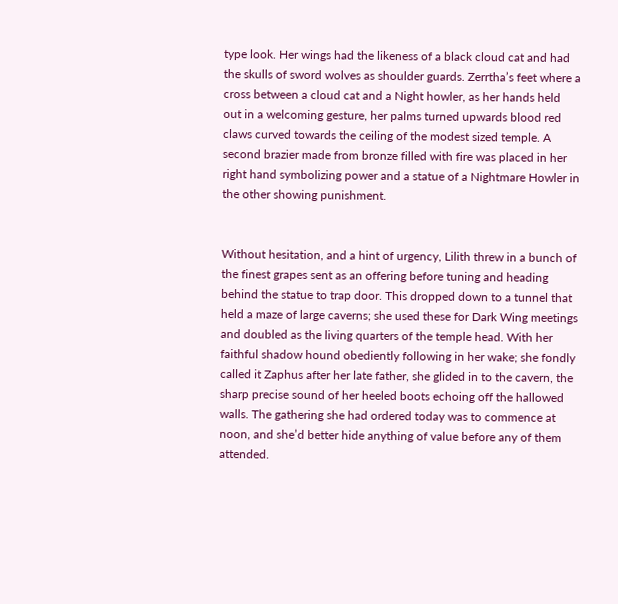type look. Her wings had the likeness of a black cloud cat and had the skulls of sword wolves as shoulder guards. Zerrtha’s feet where a cross between a cloud cat and a Night howler, as her hands held out in a welcoming gesture, her palms turned upwards blood red claws curved towards the ceiling of the modest sized temple. A second brazier made from bronze filled with fire was placed in her right hand symbolizing power and a statue of a Nightmare Howler in the other showing punishment.


Without hesitation, and a hint of urgency, Lilith threw in a bunch of the finest grapes sent as an offering before tuning and heading behind the statue to trap door. This dropped down to a tunnel that held a maze of large caverns; she used these for Dark Wing meetings and doubled as the living quarters of the temple head. With her faithful shadow hound obediently following in her wake; she fondly called it Zaphus after her late father, she glided in to the cavern, the sharp precise sound of her heeled boots echoing off the hallowed walls. The gathering she had ordered today was to commence at noon, and she’d better hide anything of value before any of them attended.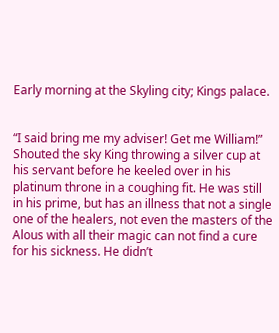Early morning at the Skyling city; Kings palace.


“I said bring me my adviser! Get me William!” Shouted the sky King throwing a silver cup at his servant before he keeled over in his platinum throne in a coughing fit. He was still in his prime, but has an illness that not a single one of the healers, not even the masters of the Alous with all their magic can not find a cure for his sickness. He didn’t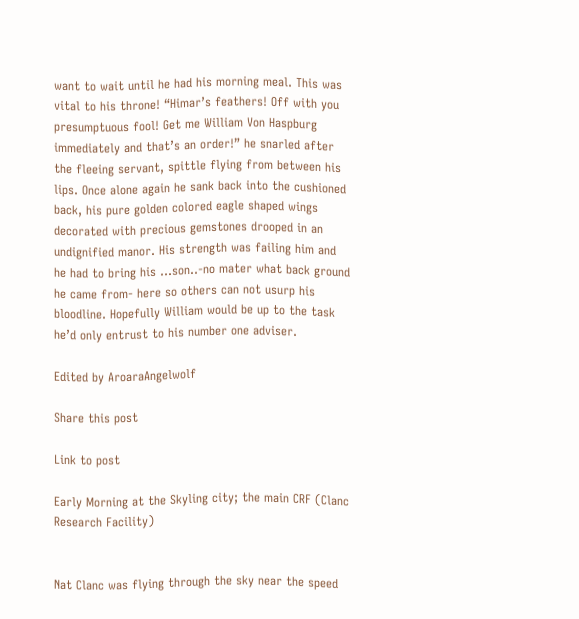want to wait until he had his morning meal. This was vital to his throne! “Himar’s feathers! Off with you presumptuous fool! Get me William Von Haspburg immediately and that’s an order!” he snarled after the fleeing servant, spittle flying from between his lips. Once alone again he sank back into the cushioned back, his pure golden colored eagle shaped wings decorated with precious gemstones drooped in an undignified manor. His strength was failing him and he had to bring his …son..-no mater what back ground he came from- here so others can not usurp his bloodline. Hopefully William would be up to the task he’d only entrust to his number one adviser.

Edited by AroaraAngelwolf

Share this post

Link to post

Early Morning at the Skyling city; the main CRF (Clanc Research Facility)


Nat Clanc was flying through the sky near the speed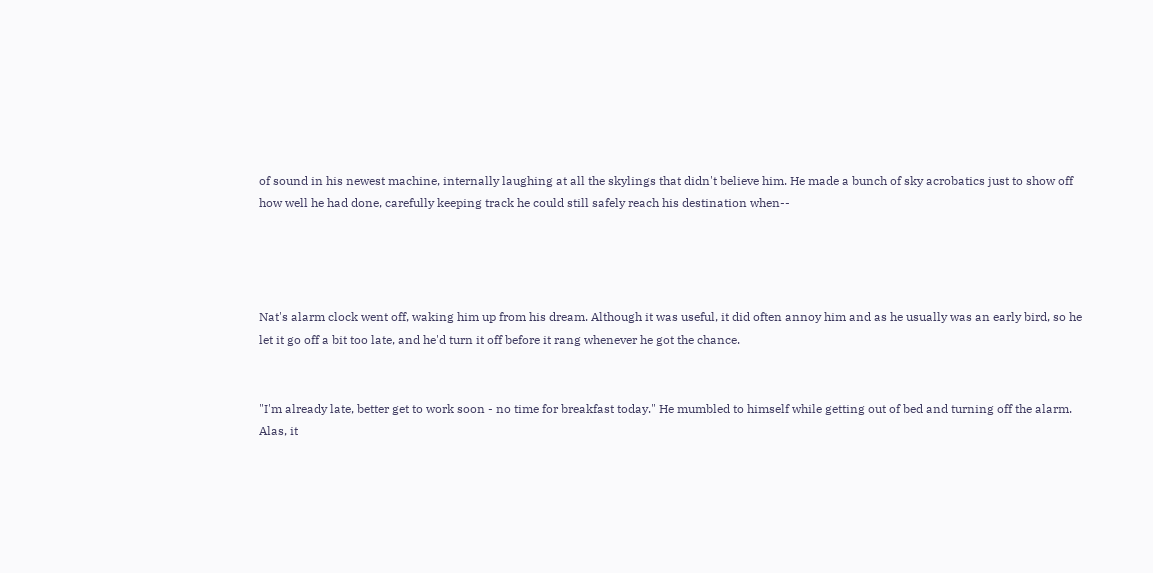of sound in his newest machine, internally laughing at all the skylings that didn't believe him. He made a bunch of sky acrobatics just to show off how well he had done, carefully keeping track he could still safely reach his destination when--




Nat's alarm clock went off, waking him up from his dream. Although it was useful, it did often annoy him and as he usually was an early bird, so he let it go off a bit too late, and he'd turn it off before it rang whenever he got the chance.


"I'm already late, better get to work soon - no time for breakfast today." He mumbled to himself while getting out of bed and turning off the alarm. Alas, it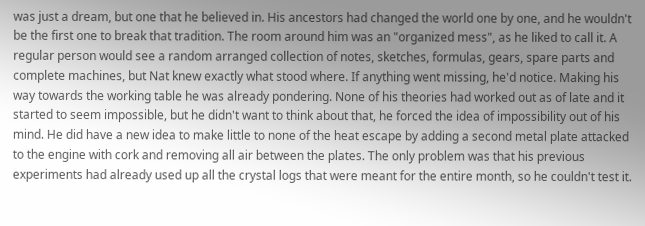was just a dream, but one that he believed in. His ancestors had changed the world one by one, and he wouldn't be the first one to break that tradition. The room around him was an "organized mess", as he liked to call it. A regular person would see a random arranged collection of notes, sketches, formulas, gears, spare parts and complete machines, but Nat knew exactly what stood where. If anything went missing, he'd notice. Making his way towards the working table he was already pondering. None of his theories had worked out as of late and it started to seem impossible, but he didn't want to think about that, he forced the idea of impossibility out of his mind. He did have a new idea to make little to none of the heat escape by adding a second metal plate attacked to the engine with cork and removing all air between the plates. The only problem was that his previous experiments had already used up all the crystal logs that were meant for the entire month, so he couldn't test it.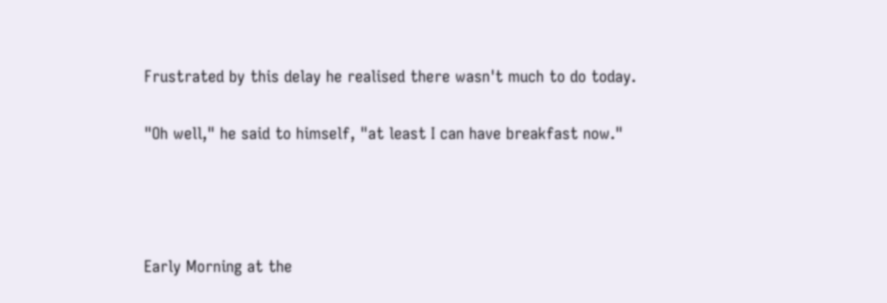Frustrated by this delay he realised there wasn't much to do today.


"Oh well," he said to himself, "at least I can have breakfast now."






Early Morning at the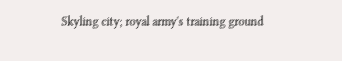Skyling city; royal army's training ground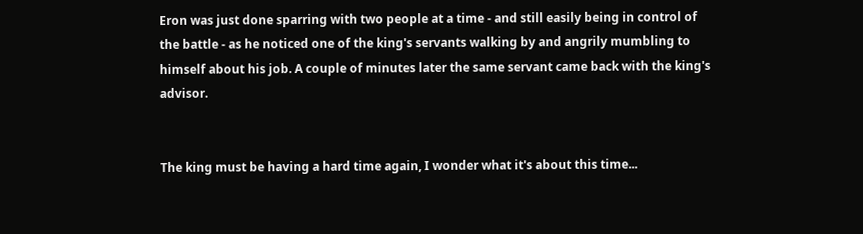Eron was just done sparring with two people at a time - and still easily being in control of the battle - as he noticed one of the king's servants walking by and angrily mumbling to himself about his job. A couple of minutes later the same servant came back with the king's advisor.


The king must be having a hard time again, I wonder what it's about this time...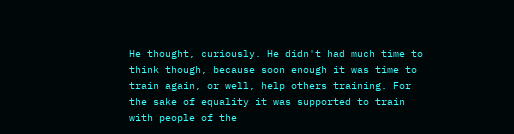He thought, curiously. He didn't had much time to think though, because soon enough it was time to train again, or well, help others training. For the sake of equality it was supported to train with people of the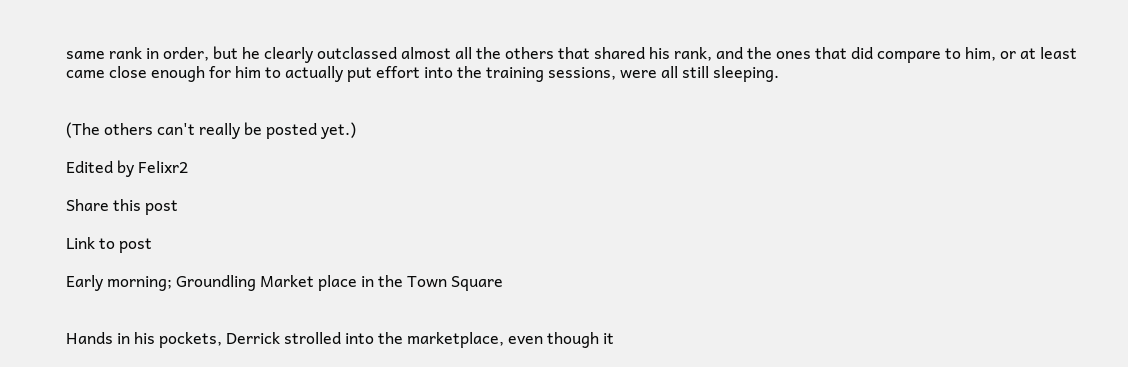same rank in order, but he clearly outclassed almost all the others that shared his rank, and the ones that did compare to him, or at least came close enough for him to actually put effort into the training sessions, were all still sleeping.


(The others can't really be posted yet.)

Edited by Felixr2

Share this post

Link to post

Early morning; Groundling Market place in the Town Square


Hands in his pockets, Derrick strolled into the marketplace, even though it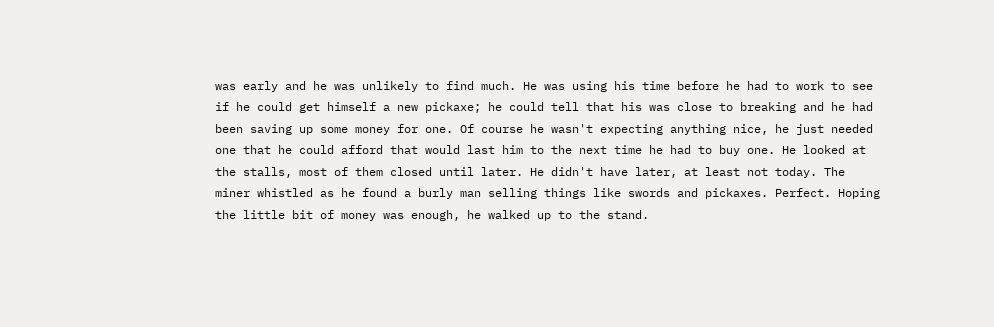was early and he was unlikely to find much. He was using his time before he had to work to see if he could get himself a new pickaxe; he could tell that his was close to breaking and he had been saving up some money for one. Of course he wasn't expecting anything nice, he just needed one that he could afford that would last him to the next time he had to buy one. He looked at the stalls, most of them closed until later. He didn't have later, at least not today. The miner whistled as he found a burly man selling things like swords and pickaxes. Perfect. Hoping the little bit of money was enough, he walked up to the stand.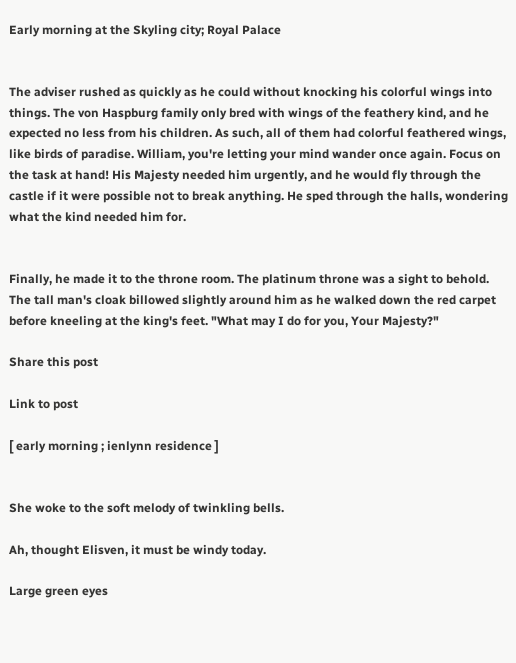Early morning at the Skyling city; Royal Palace


The adviser rushed as quickly as he could without knocking his colorful wings into things. The von Haspburg family only bred with wings of the feathery kind, and he expected no less from his children. As such, all of them had colorful feathered wings, like birds of paradise. William, you're letting your mind wander once again. Focus on the task at hand! His Majesty needed him urgently, and he would fly through the castle if it were possible not to break anything. He sped through the halls, wondering what the kind needed him for.


Finally, he made it to the throne room. The platinum throne was a sight to behold. The tall man's cloak billowed slightly around him as he walked down the red carpet before kneeling at the king's feet. "What may I do for you, Your Majesty?"

Share this post

Link to post

[ early morning ; ienlynn residence ]


She woke to the soft melody of twinkling bells.

Ah, thought Elisven, it must be windy today.

Large green eyes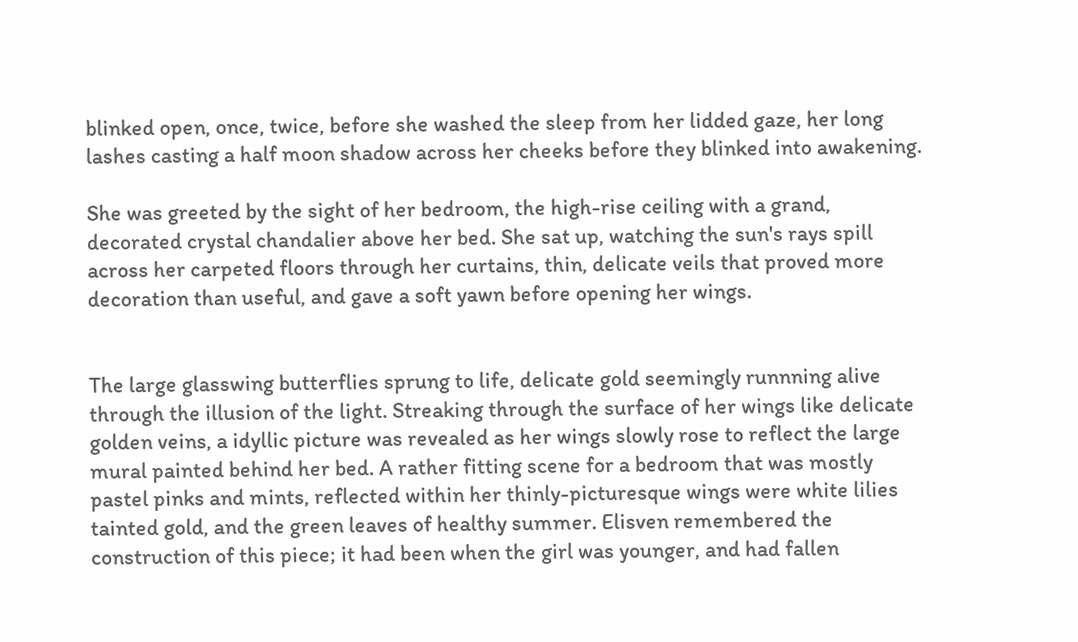blinked open, once, twice, before she washed the sleep from her lidded gaze, her long lashes casting a half moon shadow across her cheeks before they blinked into awakening.

She was greeted by the sight of her bedroom, the high-rise ceiling with a grand, decorated crystal chandalier above her bed. She sat up, watching the sun's rays spill across her carpeted floors through her curtains, thin, delicate veils that proved more decoration than useful, and gave a soft yawn before opening her wings.


The large glasswing butterflies sprung to life, delicate gold seemingly runnning alive through the illusion of the light. Streaking through the surface of her wings like delicate golden veins, a idyllic picture was revealed as her wings slowly rose to reflect the large mural painted behind her bed. A rather fitting scene for a bedroom that was mostly pastel pinks and mints, reflected within her thinly-picturesque wings were white lilies tainted gold, and the green leaves of healthy summer. Elisven remembered the construction of this piece; it had been when the girl was younger, and had fallen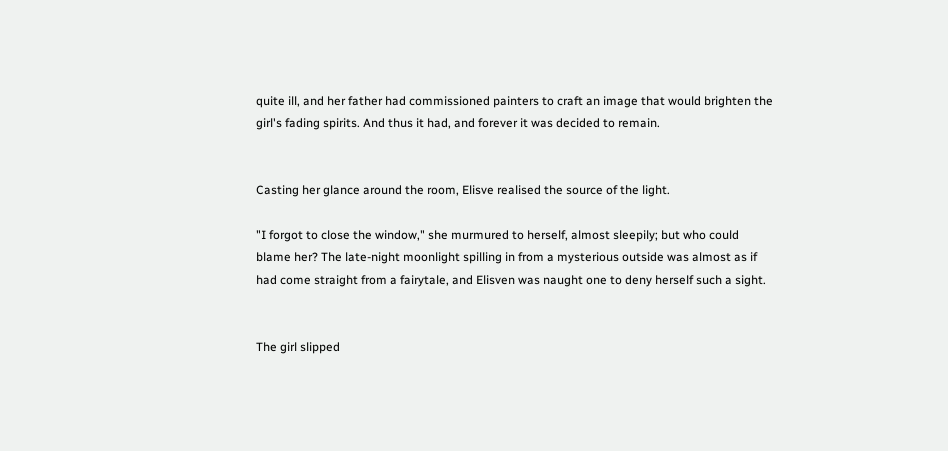quite ill, and her father had commissioned painters to craft an image that would brighten the girl's fading spirits. And thus it had, and forever it was decided to remain.


Casting her glance around the room, Elisve realised the source of the light.

"I forgot to close the window," she murmured to herself, almost sleepily; but who could blame her? The late-night moonlight spilling in from a mysterious outside was almost as if had come straight from a fairytale, and Elisven was naught one to deny herself such a sight.


The girl slipped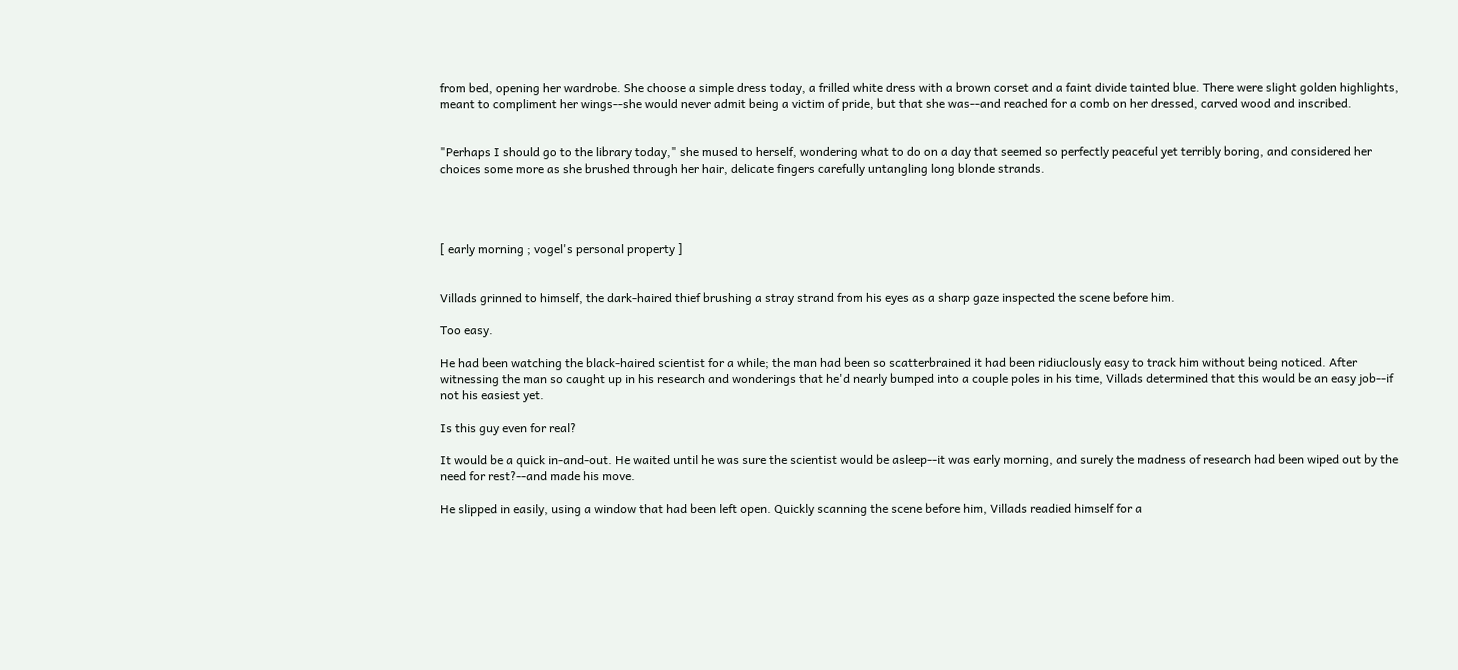from bed, opening her wardrobe. She choose a simple dress today, a frilled white dress with a brown corset and a faint divide tainted blue. There were slight golden highlights, meant to compliment her wings--she would never admit being a victim of pride, but that she was--and reached for a comb on her dressed, carved wood and inscribed.


"Perhaps I should go to the library today," she mused to herself, wondering what to do on a day that seemed so perfectly peaceful yet terribly boring, and considered her choices some more as she brushed through her hair, delicate fingers carefully untangling long blonde strands.




[ early morning ; vogel's personal property ]


Villads grinned to himself, the dark-haired thief brushing a stray strand from his eyes as a sharp gaze inspected the scene before him.

Too easy.

He had been watching the black-haired scientist for a while; the man had been so scatterbrained it had been ridiuclously easy to track him without being noticed. After witnessing the man so caught up in his research and wonderings that he'd nearly bumped into a couple poles in his time, Villads determined that this would be an easy job--if not his easiest yet.

Is this guy even for real?

It would be a quick in-and-out. He waited until he was sure the scientist would be asleep--it was early morning, and surely the madness of research had been wiped out by the need for rest?--and made his move.

He slipped in easily, using a window that had been left open. Quickly scanning the scene before him, Villads readied himself for a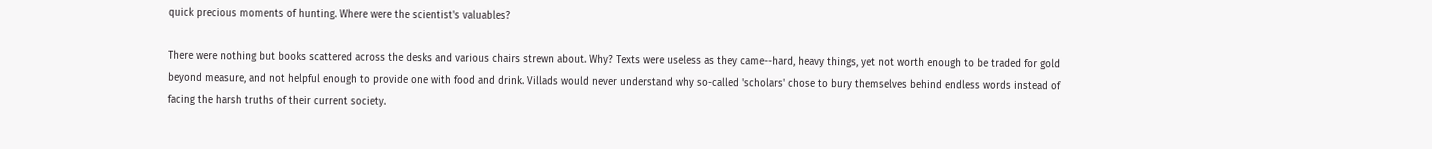quick precious moments of hunting. Where were the scientist's valuables?

There were nothing but books scattered across the desks and various chairs strewn about. Why? Texts were useless as they came--hard, heavy things, yet not worth enough to be traded for gold beyond measure, and not helpful enough to provide one with food and drink. Villads would never understand why so-called 'scholars' chose to bury themselves behind endless words instead of facing the harsh truths of their current society.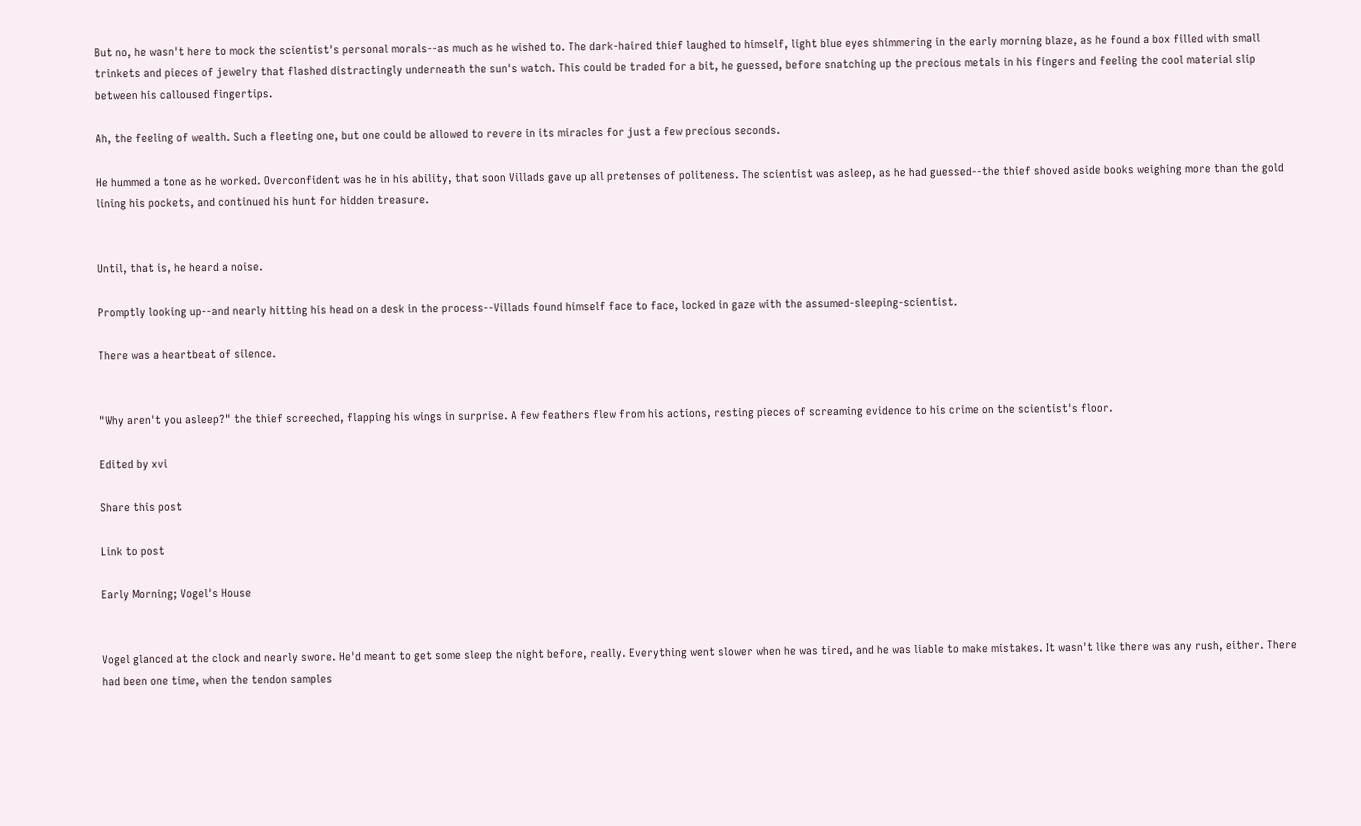But no, he wasn't here to mock the scientist's personal morals--as much as he wished to. The dark-haired thief laughed to himself, light blue eyes shimmering in the early morning blaze, as he found a box filled with small trinkets and pieces of jewelry that flashed distractingly underneath the sun's watch. This could be traded for a bit, he guessed, before snatching up the precious metals in his fingers and feeling the cool material slip between his calloused fingertips.

Ah, the feeling of wealth. Such a fleeting one, but one could be allowed to revere in its miracles for just a few precious seconds.

He hummed a tone as he worked. Overconfident was he in his ability, that soon Villads gave up all pretenses of politeness. The scientist was asleep, as he had guessed--the thief shoved aside books weighing more than the gold lining his pockets, and continued his hunt for hidden treasure.


Until, that is, he heard a noise.

Promptly looking up--and nearly hitting his head on a desk in the process--Villads found himself face to face, locked in gaze with the assumed-sleeping-scientist.

There was a heartbeat of silence.


"Why aren't you asleep?" the thief screeched, flapping his wings in surprise. A few feathers flew from his actions, resting pieces of screaming evidence to his crime on the scientist's floor.

Edited by xvi

Share this post

Link to post

Early Morning; Vogel's House


Vogel glanced at the clock and nearly swore. He'd meant to get some sleep the night before, really. Everything went slower when he was tired, and he was liable to make mistakes. It wasn't like there was any rush, either. There had been one time, when the tendon samples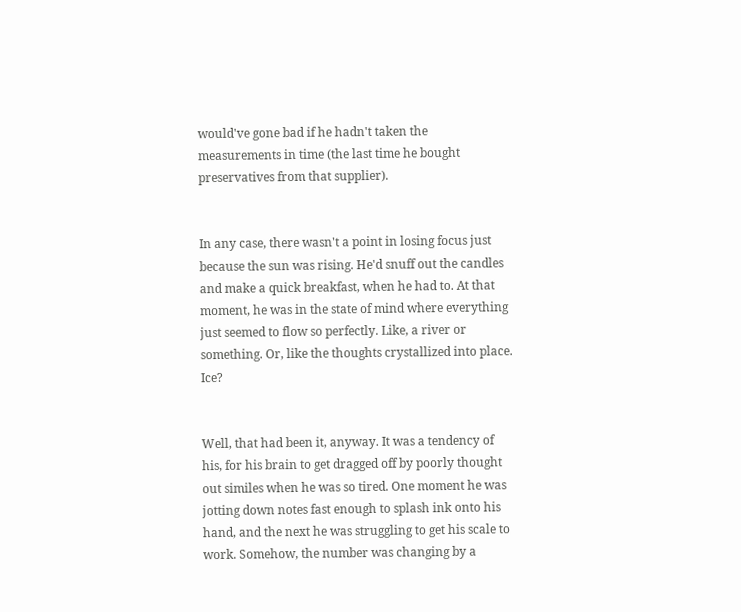would've gone bad if he hadn't taken the measurements in time (the last time he bought preservatives from that supplier).


In any case, there wasn't a point in losing focus just because the sun was rising. He'd snuff out the candles and make a quick breakfast, when he had to. At that moment, he was in the state of mind where everything just seemed to flow so perfectly. Like, a river or something. Or, like the thoughts crystallized into place. Ice?


Well, that had been it, anyway. It was a tendency of his, for his brain to get dragged off by poorly thought out similes when he was so tired. One moment he was jotting down notes fast enough to splash ink onto his hand, and the next he was struggling to get his scale to work. Somehow, the number was changing by a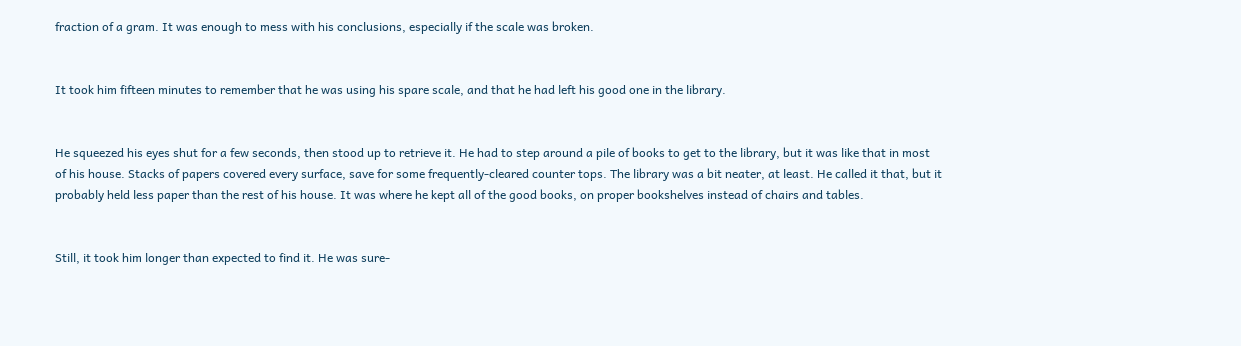fraction of a gram. It was enough to mess with his conclusions, especially if the scale was broken.


It took him fifteen minutes to remember that he was using his spare scale, and that he had left his good one in the library.


He squeezed his eyes shut for a few seconds, then stood up to retrieve it. He had to step around a pile of books to get to the library, but it was like that in most of his house. Stacks of papers covered every surface, save for some frequently-cleared counter tops. The library was a bit neater, at least. He called it that, but it probably held less paper than the rest of his house. It was where he kept all of the good books, on proper bookshelves instead of chairs and tables.


Still, it took him longer than expected to find it. He was sure-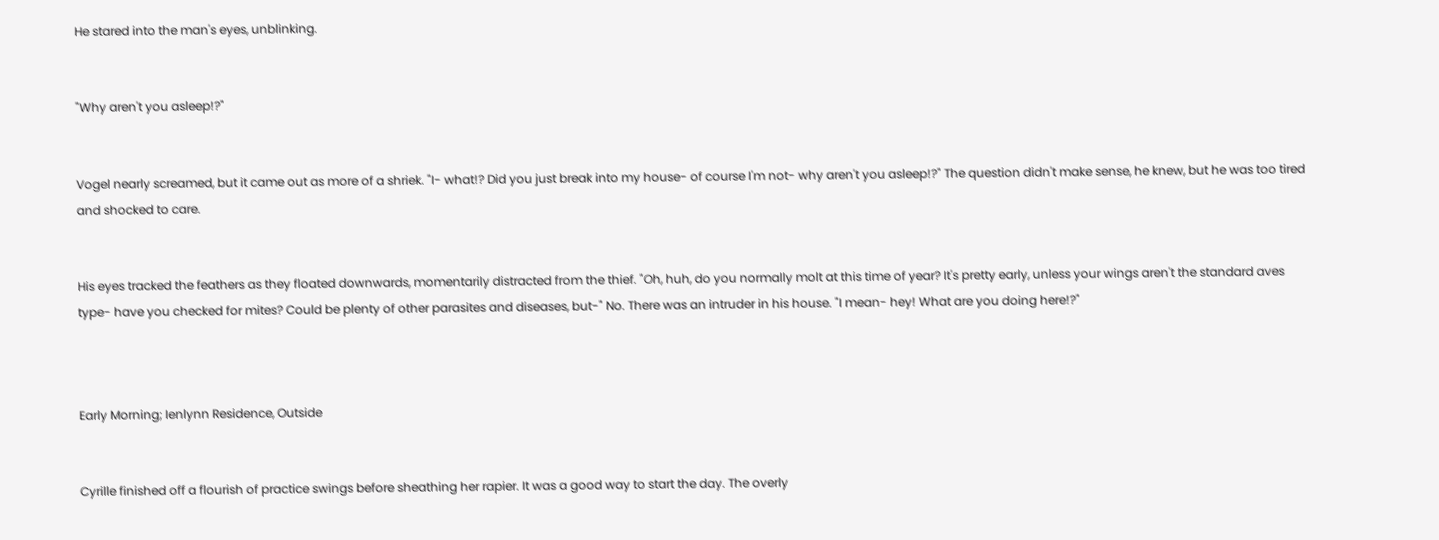He stared into the man's eyes, unblinking.


"Why aren't you asleep!?"


Vogel nearly screamed, but it came out as more of a shriek. "I- what!? Did you just break into my house- of course I'm not- why aren't you asleep!?" The question didn't make sense, he knew, but he was too tired and shocked to care.


His eyes tracked the feathers as they floated downwards, momentarily distracted from the thief. "Oh, huh, do you normally molt at this time of year? It's pretty early, unless your wings aren't the standard aves type- have you checked for mites? Could be plenty of other parasites and diseases, but-" No. There was an intruder in his house. "I mean- hey! What are you doing here!?"



Early Morning; Ienlynn Residence, Outside


Cyrille finished off a flourish of practice swings before sheathing her rapier. It was a good way to start the day. The overly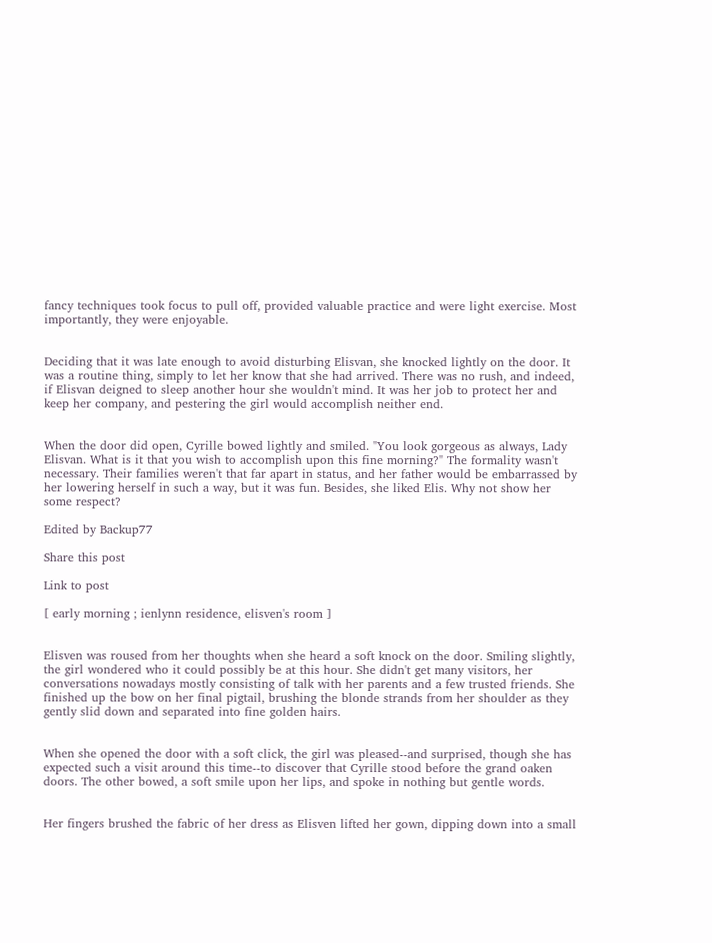fancy techniques took focus to pull off, provided valuable practice and were light exercise. Most importantly, they were enjoyable.


Deciding that it was late enough to avoid disturbing Elisvan, she knocked lightly on the door. It was a routine thing, simply to let her know that she had arrived. There was no rush, and indeed, if Elisvan deigned to sleep another hour she wouldn't mind. It was her job to protect her and keep her company, and pestering the girl would accomplish neither end.


When the door did open, Cyrille bowed lightly and smiled. "You look gorgeous as always, Lady Elisvan. What is it that you wish to accomplish upon this fine morning?" The formality wasn't necessary. Their families weren't that far apart in status, and her father would be embarrassed by her lowering herself in such a way, but it was fun. Besides, she liked Elis. Why not show her some respect?

Edited by Backup77

Share this post

Link to post

[ early morning ; ienlynn residence, elisven's room ]


Elisven was roused from her thoughts when she heard a soft knock on the door. Smiling slightly, the girl wondered who it could possibly be at this hour. She didn't get many visitors, her conversations nowadays mostly consisting of talk with her parents and a few trusted friends. She finished up the bow on her final pigtail, brushing the blonde strands from her shoulder as they gently slid down and separated into fine golden hairs.


When she opened the door with a soft click, the girl was pleased--and surprised, though she has expected such a visit around this time--to discover that Cyrille stood before the grand oaken doors. The other bowed, a soft smile upon her lips, and spoke in nothing but gentle words.


Her fingers brushed the fabric of her dress as Elisven lifted her gown, dipping down into a small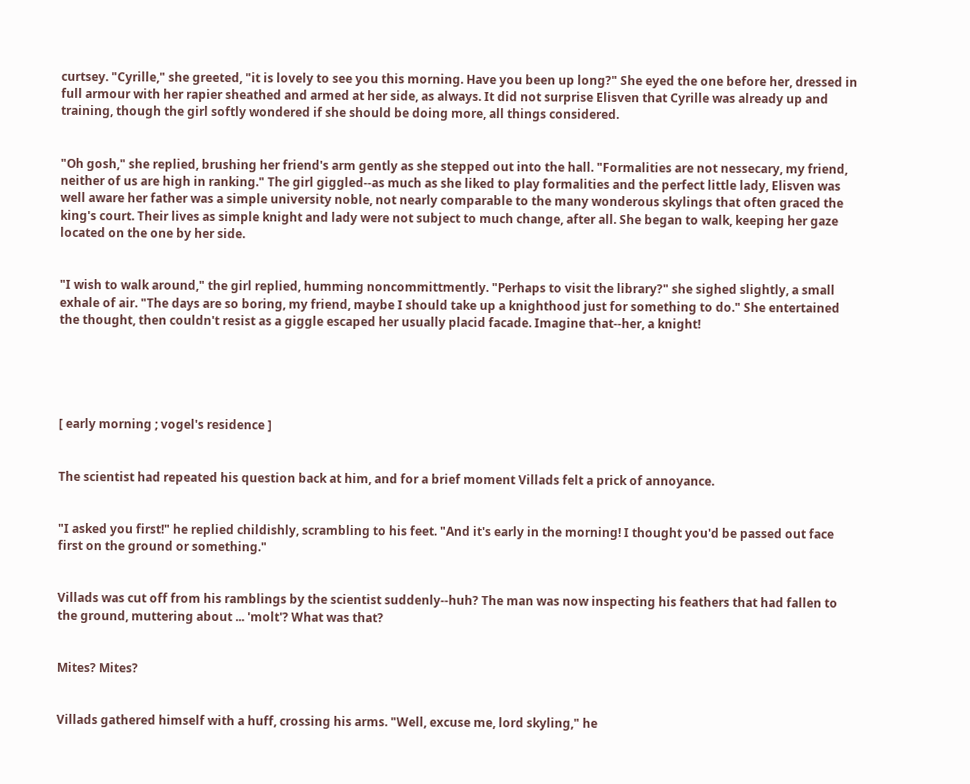curtsey. "Cyrille," she greeted, "it is lovely to see you this morning. Have you been up long?" She eyed the one before her, dressed in full armour with her rapier sheathed and armed at her side, as always. It did not surprise Elisven that Cyrille was already up and training, though the girl softly wondered if she should be doing more, all things considered.


"Oh gosh," she replied, brushing her friend's arm gently as she stepped out into the hall. "Formalities are not nessecary, my friend, neither of us are high in ranking." The girl giggled--as much as she liked to play formalities and the perfect little lady, Elisven was well aware her father was a simple university noble, not nearly comparable to the many wonderous skylings that often graced the king's court. Their lives as simple knight and lady were not subject to much change, after all. She began to walk, keeping her gaze located on the one by her side.


"I wish to walk around," the girl replied, humming noncommittmently. "Perhaps to visit the library?" she sighed slightly, a small exhale of air. "The days are so boring, my friend, maybe I should take up a knighthood just for something to do." She entertained the thought, then couldn't resist as a giggle escaped her usually placid facade. Imagine that--her, a knight!





[ early morning ; vogel's residence ]


The scientist had repeated his question back at him, and for a brief moment Villads felt a prick of annoyance.


"I asked you first!" he replied childishly, scrambling to his feet. "And it's early in the morning! I thought you'd be passed out face first on the ground or something."


Villads was cut off from his ramblings by the scientist suddenly--huh? The man was now inspecting his feathers that had fallen to the ground, muttering about ... 'molt'? What was that?


Mites? Mites?


Villads gathered himself with a huff, crossing his arms. "Well, excuse me, lord skyling," he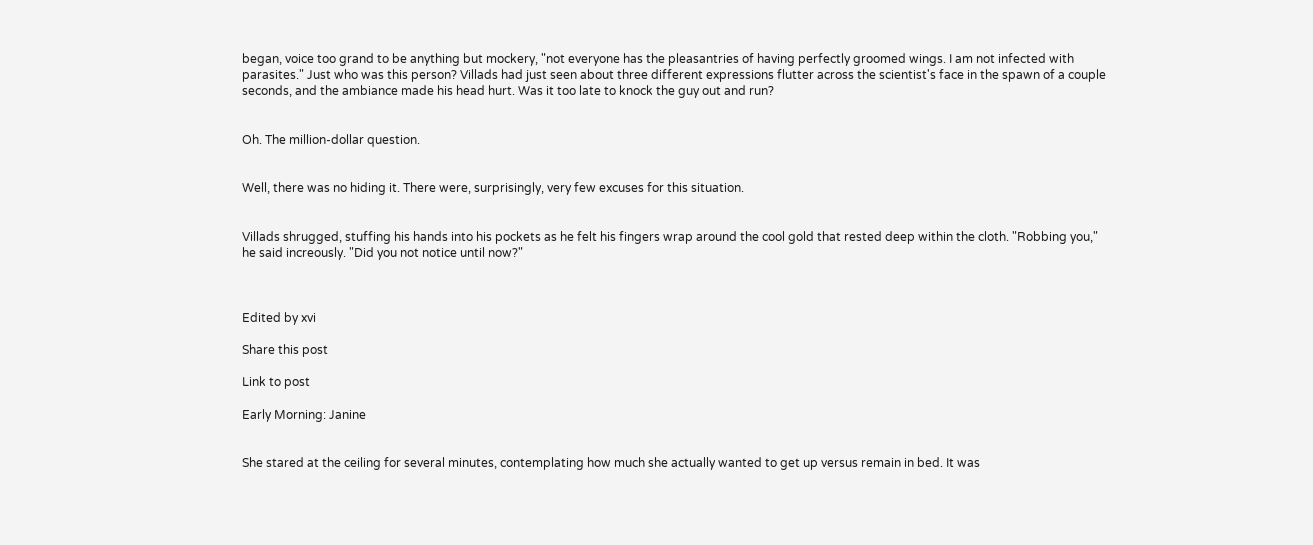began, voice too grand to be anything but mockery, "not everyone has the pleasantries of having perfectly groomed wings. I am not infected with parasites." Just who was this person? Villads had just seen about three different expressions flutter across the scientist's face in the spawn of a couple seconds, and the ambiance made his head hurt. Was it too late to knock the guy out and run?


Oh. The million-dollar question.


Well, there was no hiding it. There were, surprisingly, very few excuses for this situation.


Villads shrugged, stuffing his hands into his pockets as he felt his fingers wrap around the cool gold that rested deep within the cloth. "Robbing you," he said increously. "Did you not notice until now?"



Edited by xvi

Share this post

Link to post

Early Morning: Janine


She stared at the ceiling for several minutes, contemplating how much she actually wanted to get up versus remain in bed. It was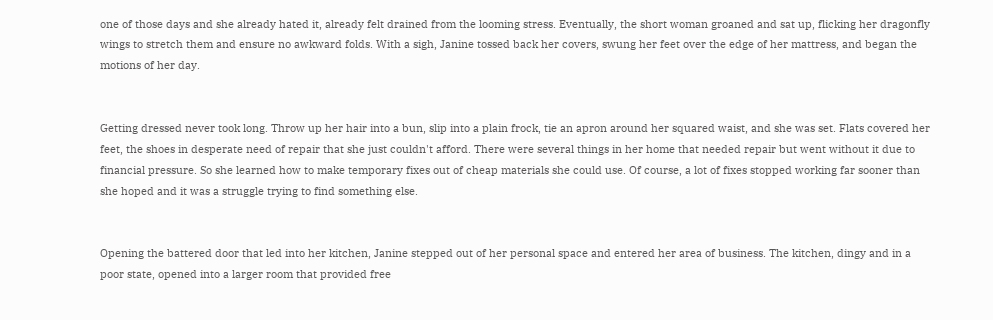one of those days and she already hated it, already felt drained from the looming stress. Eventually, the short woman groaned and sat up, flicking her dragonfly wings to stretch them and ensure no awkward folds. With a sigh, Janine tossed back her covers, swung her feet over the edge of her mattress, and began the motions of her day.


Getting dressed never took long. Throw up her hair into a bun, slip into a plain frock, tie an apron around her squared waist, and she was set. Flats covered her feet, the shoes in desperate need of repair that she just couldn't afford. There were several things in her home that needed repair but went without it due to financial pressure. So she learned how to make temporary fixes out of cheap materials she could use. Of course, a lot of fixes stopped working far sooner than she hoped and it was a struggle trying to find something else.


Opening the battered door that led into her kitchen, Janine stepped out of her personal space and entered her area of business. The kitchen, dingy and in a poor state, opened into a larger room that provided free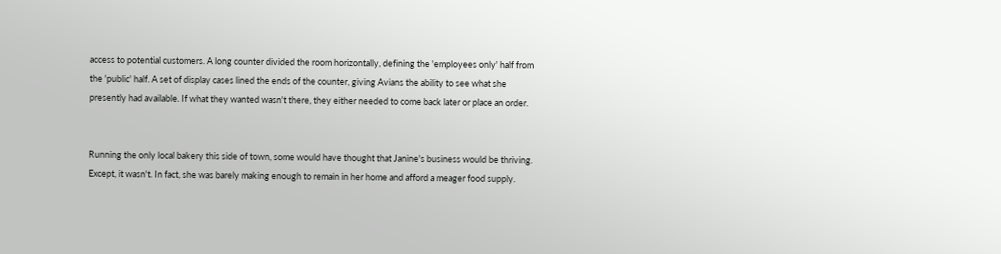access to potential customers. A long counter divided the room horizontally, defining the 'employees only' half from the 'public' half. A set of display cases lined the ends of the counter, giving Avians the ability to see what she presently had available. If what they wanted wasn't there, they either needed to come back later or place an order.


Running the only local bakery this side of town, some would have thought that Janine's business would be thriving. Except, it wasn't. In fact, she was barely making enough to remain in her home and afford a meager food supply.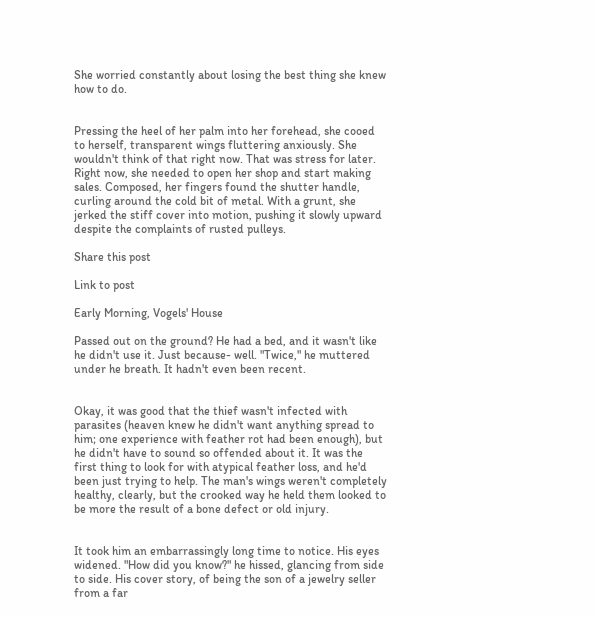She worried constantly about losing the best thing she knew how to do.


Pressing the heel of her palm into her forehead, she cooed to herself, transparent wings fluttering anxiously. She wouldn't think of that right now. That was stress for later. Right now, she needed to open her shop and start making sales. Composed, her fingers found the shutter handle, curling around the cold bit of metal. With a grunt, she jerked the stiff cover into motion, pushing it slowly upward despite the complaints of rusted pulleys.

Share this post

Link to post

Early Morning, Vogels' House

Passed out on the ground? He had a bed, and it wasn't like he didn't use it. Just because- well. "Twice," he muttered under he breath. It hadn't even been recent.


Okay, it was good that the thief wasn't infected with parasites (heaven knew he didn't want anything spread to him; one experience with feather rot had been enough), but he didn't have to sound so offended about it. It was the first thing to look for with atypical feather loss, and he'd been just trying to help. The man's wings weren't completely healthy, clearly, but the crooked way he held them looked to be more the result of a bone defect or old injury.


It took him an embarrassingly long time to notice. His eyes widened. "How did you know?" he hissed, glancing from side to side. His cover story, of being the son of a jewelry seller from a far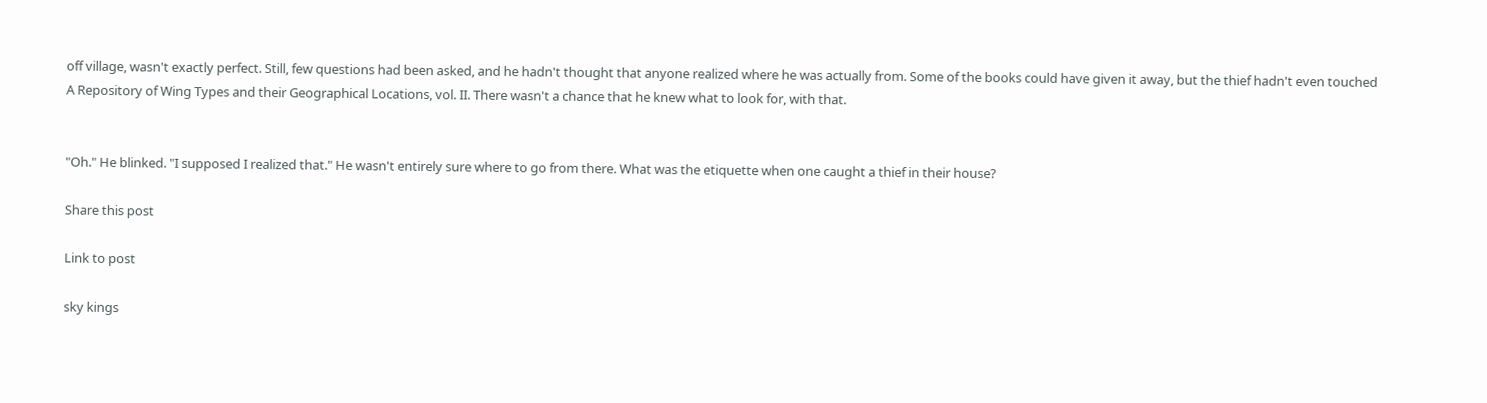off village, wasn't exactly perfect. Still, few questions had been asked, and he hadn't thought that anyone realized where he was actually from. Some of the books could have given it away, but the thief hadn't even touched A Repository of Wing Types and their Geographical Locations, vol. II. There wasn't a chance that he knew what to look for, with that.


"Oh." He blinked. "I supposed I realized that." He wasn't entirely sure where to go from there. What was the etiquette when one caught a thief in their house?

Share this post

Link to post

sky kings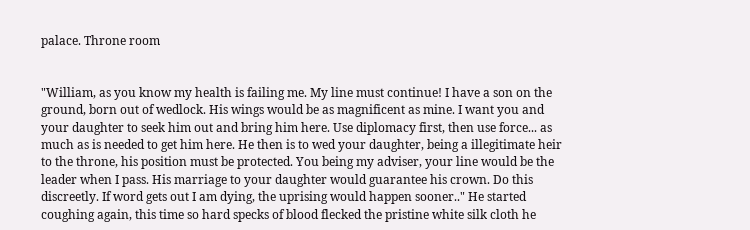palace. Throne room


"William, as you know my health is failing me. My line must continue! I have a son on the ground, born out of wedlock. His wings would be as magnificent as mine. I want you and your daughter to seek him out and bring him here. Use diplomacy first, then use force... as much as is needed to get him here. He then is to wed your daughter, being a illegitimate heir to the throne, his position must be protected. You being my adviser, your line would be the leader when I pass. His marriage to your daughter would guarantee his crown. Do this discreetly. If word gets out I am dying, the uprising would happen sooner.." He started coughing again, this time so hard specks of blood flecked the pristine white silk cloth he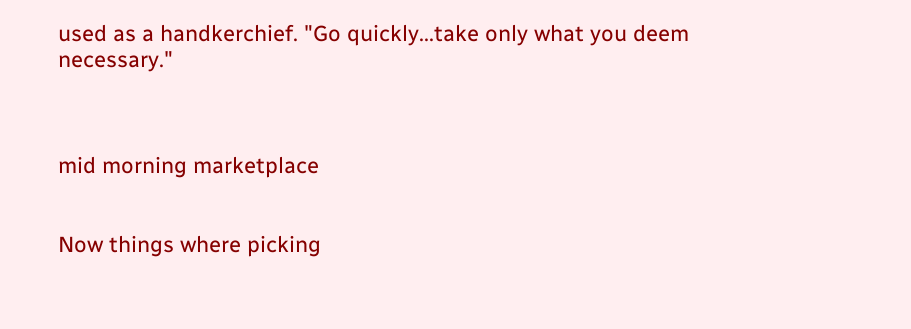used as a handkerchief. "Go quickly...take only what you deem necessary."



mid morning marketplace


Now things where picking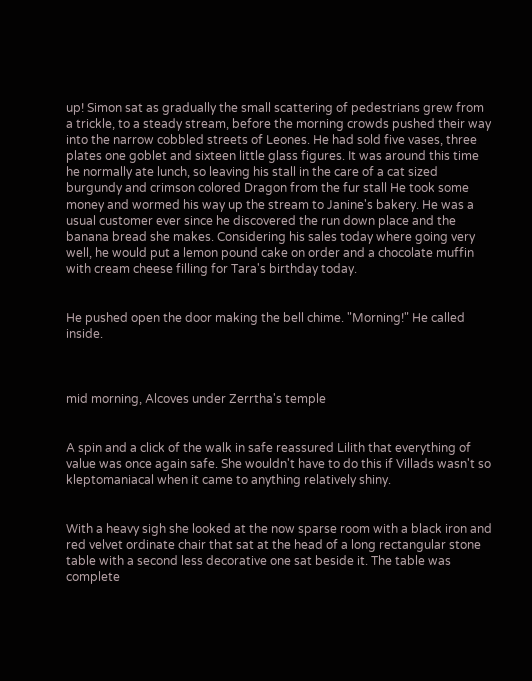up! Simon sat as gradually the small scattering of pedestrians grew from a trickle, to a steady stream, before the morning crowds pushed their way into the narrow cobbled streets of Leones. He had sold five vases, three plates one goblet and sixteen little glass figures. It was around this time he normally ate lunch, so leaving his stall in the care of a cat sized burgundy and crimson colored Dragon from the fur stall He took some money and wormed his way up the stream to Janine's bakery. He was a usual customer ever since he discovered the run down place and the banana bread she makes. Considering his sales today where going very well, he would put a lemon pound cake on order and a chocolate muffin with cream cheese filling for Tara's birthday today.


He pushed open the door making the bell chime. "Morning!" He called inside.



mid morning, Alcoves under Zerrtha's temple


A spin and a click of the walk in safe reassured Lilith that everything of value was once again safe. She wouldn't have to do this if Villads wasn't so kleptomaniacal when it came to anything relatively shiny.


With a heavy sigh she looked at the now sparse room with a black iron and red velvet ordinate chair that sat at the head of a long rectangular stone table with a second less decorative one sat beside it. The table was complete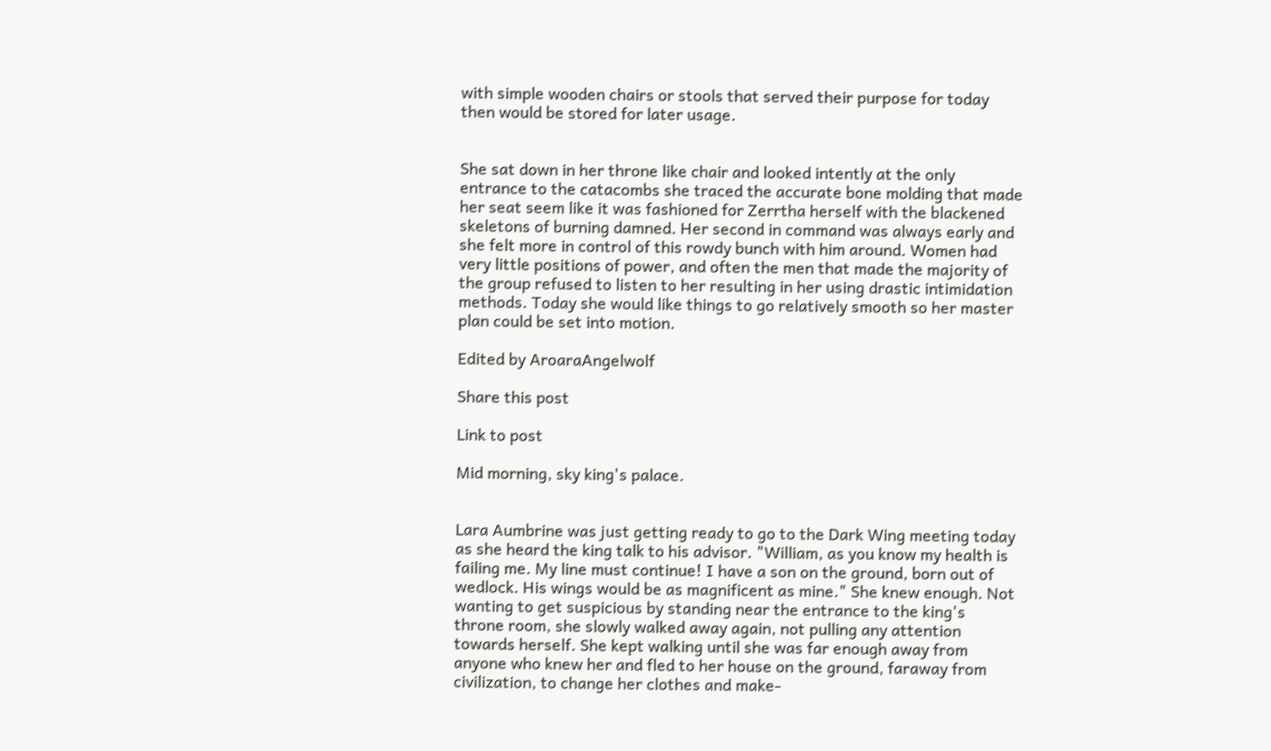with simple wooden chairs or stools that served their purpose for today then would be stored for later usage.


She sat down in her throne like chair and looked intently at the only entrance to the catacombs she traced the accurate bone molding that made her seat seem like it was fashioned for Zerrtha herself with the blackened skeletons of burning damned. Her second in command was always early and she felt more in control of this rowdy bunch with him around. Women had very little positions of power, and often the men that made the majority of the group refused to listen to her resulting in her using drastic intimidation methods. Today she would like things to go relatively smooth so her master plan could be set into motion.

Edited by AroaraAngelwolf

Share this post

Link to post

Mid morning, sky king's palace.


Lara Aumbrine was just getting ready to go to the Dark Wing meeting today as she heard the king talk to his advisor. "William, as you know my health is failing me. My line must continue! I have a son on the ground, born out of wedlock. His wings would be as magnificent as mine." She knew enough. Not wanting to get suspicious by standing near the entrance to the king's throne room, she slowly walked away again, not pulling any attention towards herself. She kept walking until she was far enough away from anyone who knew her and fled to her house on the ground, faraway from civilization, to change her clothes and make-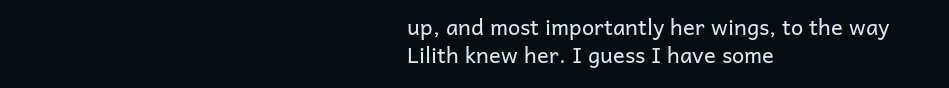up, and most importantly her wings, to the way Lilith knew her. I guess I have some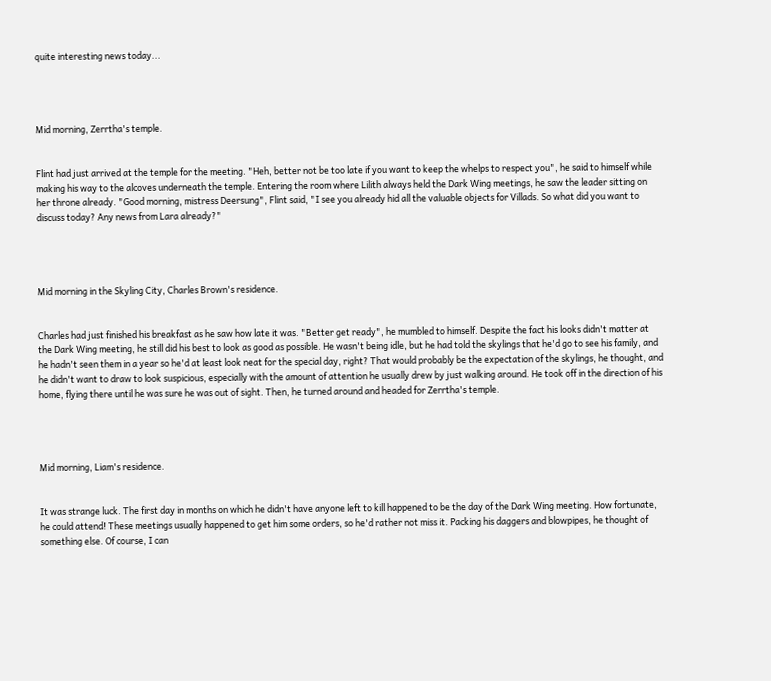quite interesting news today...




Mid morning, Zerrtha's temple.


Flint had just arrived at the temple for the meeting. "Heh, better not be too late if you want to keep the whelps to respect you", he said to himself while making his way to the alcoves underneath the temple. Entering the room where Lilith always held the Dark Wing meetings, he saw the leader sitting on her throne already. "Good morning, mistress Deersung", Flint said, "I see you already hid all the valuable objects for Villads. So what did you want to discuss today? Any news from Lara already?"




Mid morning in the Skyling City, Charles Brown's residence.


Charles had just finished his breakfast as he saw how late it was. "Better get ready", he mumbled to himself. Despite the fact his looks didn't matter at the Dark Wing meeting, he still did his best to look as good as possible. He wasn't being idle, but he had told the skylings that he'd go to see his family, and he hadn't seen them in a year so he'd at least look neat for the special day, right? That would probably be the expectation of the skylings, he thought, and he didn't want to draw to look suspicious, especially with the amount of attention he usually drew by just walking around. He took off in the direction of his home, flying there until he was sure he was out of sight. Then, he turned around and headed for Zerrtha's temple.




Mid morning, Liam's residence.


It was strange luck. The first day in months on which he didn't have anyone left to kill happened to be the day of the Dark Wing meeting. How fortunate, he could attend! These meetings usually happened to get him some orders, so he'd rather not miss it. Packing his daggers and blowpipes, he thought of something else. Of course, I can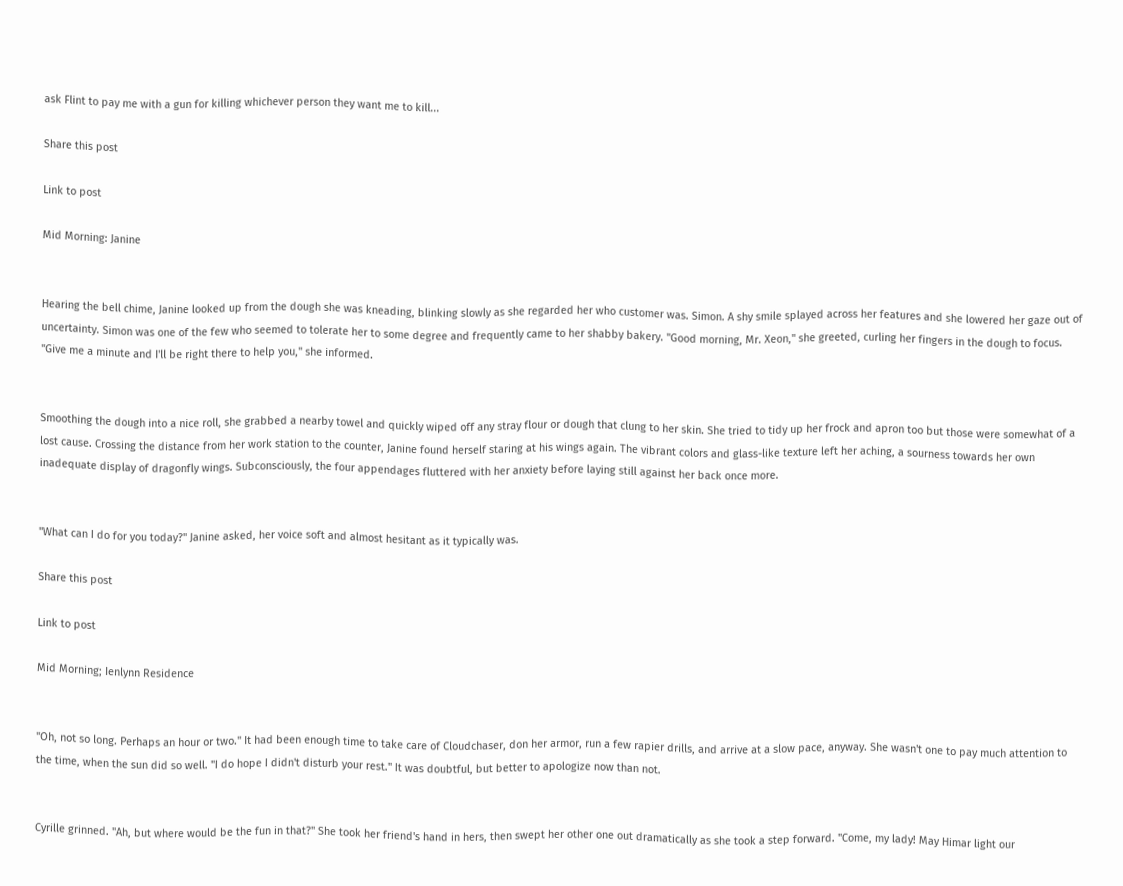ask Flint to pay me with a gun for killing whichever person they want me to kill...

Share this post

Link to post

Mid Morning: Janine


Hearing the bell chime, Janine looked up from the dough she was kneading, blinking slowly as she regarded her who customer was. Simon. A shy smile splayed across her features and she lowered her gaze out of uncertainty. Simon was one of the few who seemed to tolerate her to some degree and frequently came to her shabby bakery. "Good morning, Mr. Xeon," she greeted, curling her fingers in the dough to focus. "Give me a minute and I'll be right there to help you," she informed.


Smoothing the dough into a nice roll, she grabbed a nearby towel and quickly wiped off any stray flour or dough that clung to her skin. She tried to tidy up her frock and apron too but those were somewhat of a lost cause. Crossing the distance from her work station to the counter, Janine found herself staring at his wings again. The vibrant colors and glass-like texture left her aching, a sourness towards her own inadequate display of dragonfly wings. Subconsciously, the four appendages fluttered with her anxiety before laying still against her back once more.


"What can I do for you today?" Janine asked, her voice soft and almost hesitant as it typically was.

Share this post

Link to post

Mid Morning; Ienlynn Residence


"Oh, not so long. Perhaps an hour or two." It had been enough time to take care of Cloudchaser, don her armor, run a few rapier drills, and arrive at a slow pace, anyway. She wasn't one to pay much attention to the time, when the sun did so well. "I do hope I didn't disturb your rest." It was doubtful, but better to apologize now than not.


Cyrille grinned. "Ah, but where would be the fun in that?" She took her friend's hand in hers, then swept her other one out dramatically as she took a step forward. "Come, my lady! May Himar light our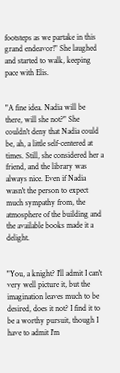footsteps as we partake in this grand endeavor!" She laughed and started to walk, keeping pace with Elis.


"A fine idea. Nadia will be there, will she not?" She couldn't deny that Nadia could be, ah, a little self-centered at times. Still, she considered her a friend, and the library was always nice. Even if Nadia wasn't the person to expect much sympathy from, the atmosphere of the building and the available books made it a delight.


"You, a knight? I'll admit I can't very well picture it, but the imagination leaves much to be desired, does it not? I find it to be a worthy pursuit, though I have to admit I'm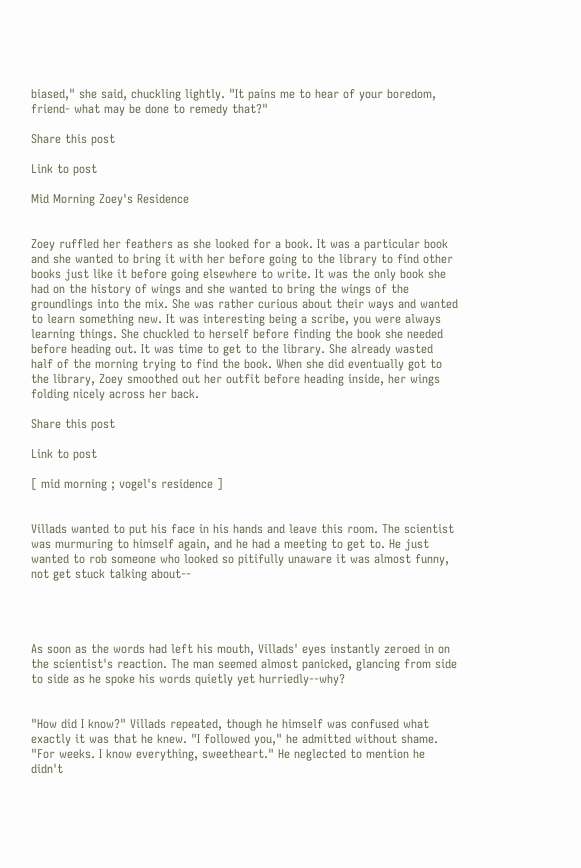biased," she said, chuckling lightly. "It pains me to hear of your boredom, friend- what may be done to remedy that?"

Share this post

Link to post

Mid Morning Zoey's Residence


Zoey ruffled her feathers as she looked for a book. It was a particular book and she wanted to bring it with her before going to the library to find other books just like it before going elsewhere to write. It was the only book she had on the history of wings and she wanted to bring the wings of the groundlings into the mix. She was rather curious about their ways and wanted to learn something new. It was interesting being a scribe, you were always learning things. She chuckled to herself before finding the book she needed before heading out. It was time to get to the library. She already wasted half of the morning trying to find the book. When she did eventually got to the library, Zoey smoothed out her outfit before heading inside, her wings folding nicely across her back.

Share this post

Link to post

[ mid morning ; vogel's residence ]


Villads wanted to put his face in his hands and leave this room. The scientist was murmuring to himself again, and he had a meeting to get to. He just wanted to rob someone who looked so pitifully unaware it was almost funny, not get stuck talking about--




As soon as the words had left his mouth, Villads' eyes instantly zeroed in on the scientist's reaction. The man seemed almost panicked, glancing from side to side as he spoke his words quietly yet hurriedly--why?


"How did I know?" Villads repeated, though he himself was confused what exactly it was that he knew. "I followed you," he admitted without shame. "For weeks. I know everything, sweetheart." He neglected to mention he didn't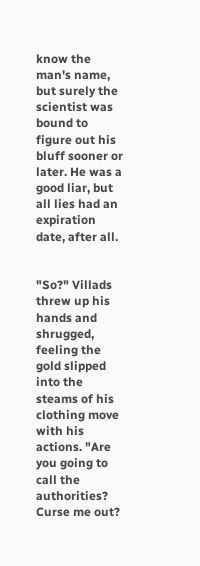know the man's name, but surely the scientist was bound to figure out his bluff sooner or later. He was a good liar, but all lies had an expiration date, after all.


"So?" Villads threw up his hands and shrugged, feeling the gold slipped into the steams of his clothing move with his actions. "Are you going to call the authorities? Curse me out?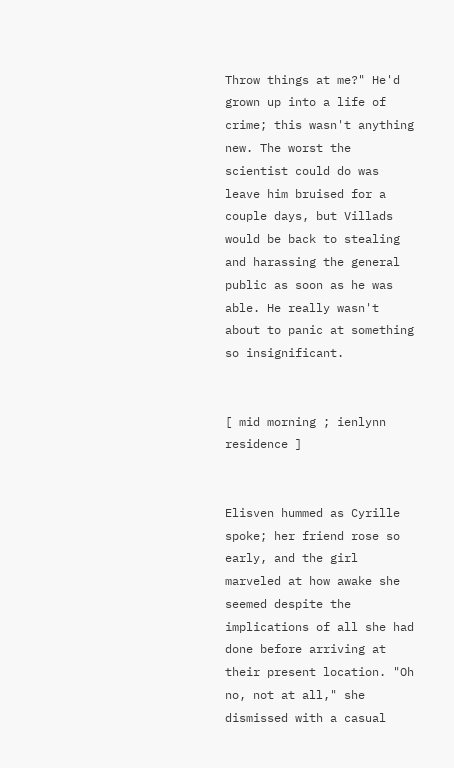Throw things at me?" He'd grown up into a life of crime; this wasn't anything new. The worst the scientist could do was leave him bruised for a couple days, but Villads would be back to stealing and harassing the general public as soon as he was able. He really wasn't about to panic at something so insignificant.


[ mid morning ; ienlynn residence ]


Elisven hummed as Cyrille spoke; her friend rose so early, and the girl marveled at how awake she seemed despite the implications of all she had done before arriving at their present location. "Oh no, not at all," she dismissed with a casual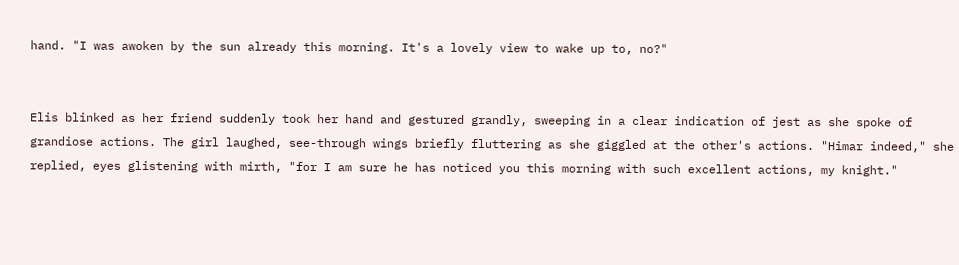hand. "I was awoken by the sun already this morning. It's a lovely view to wake up to, no?"


Elis blinked as her friend suddenly took her hand and gestured grandly, sweeping in a clear indication of jest as she spoke of grandiose actions. The girl laughed, see-through wings briefly fluttering as she giggled at the other's actions. "Himar indeed," she replied, eyes glistening with mirth, "for I am sure he has noticed you this morning with such excellent actions, my knight."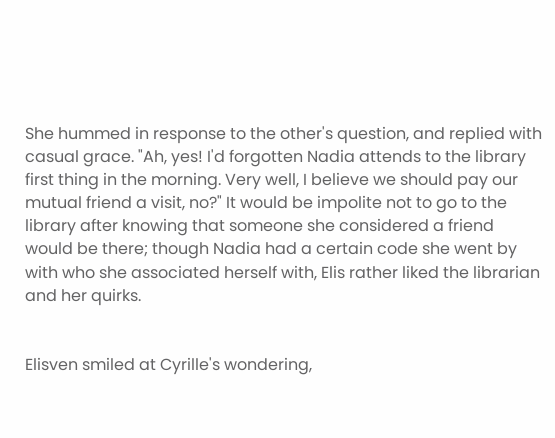She hummed in response to the other's question, and replied with casual grace. "Ah, yes! I'd forgotten Nadia attends to the library first thing in the morning. Very well, I believe we should pay our mutual friend a visit, no?" It would be impolite not to go to the library after knowing that someone she considered a friend would be there; though Nadia had a certain code she went by with who she associated herself with, Elis rather liked the librarian and her quirks.


Elisven smiled at Cyrille's wondering,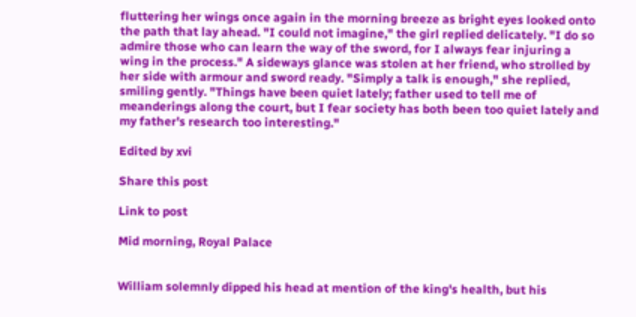fluttering her wings once again in the morning breeze as bright eyes looked onto the path that lay ahead. "I could not imagine," the girl replied delicately. "I do so admire those who can learn the way of the sword, for I always fear injuring a wing in the process." A sideways glance was stolen at her friend, who strolled by her side with armour and sword ready. "Simply a talk is enough," she replied, smiling gently. "Things have been quiet lately; father used to tell me of meanderings along the court, but I fear society has both been too quiet lately and my father's research too interesting."

Edited by xvi

Share this post

Link to post

Mid morning, Royal Palace


William solemnly dipped his head at mention of the king's health, but his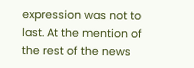expression was not to last. At the mention of the rest of the news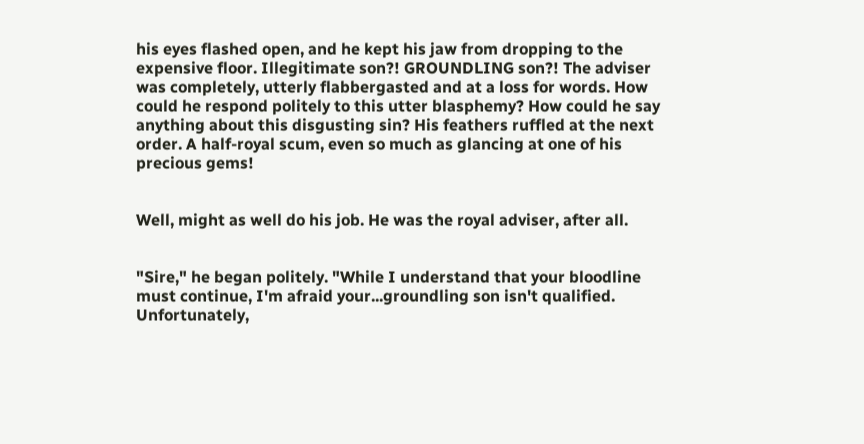his eyes flashed open, and he kept his jaw from dropping to the expensive floor. Illegitimate son?! GROUNDLING son?! The adviser was completely, utterly flabbergasted and at a loss for words. How could he respond politely to this utter blasphemy? How could he say anything about this disgusting sin? His feathers ruffled at the next order. A half-royal scum, even so much as glancing at one of his precious gems!


Well, might as well do his job. He was the royal adviser, after all.


"Sire," he began politely. "While I understand that your bloodline must continue, I'm afraid your...groundling son isn't qualified. Unfortunately,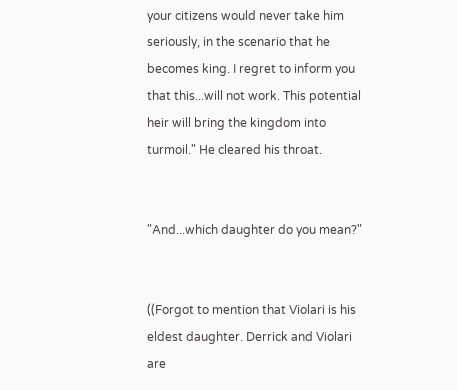your citizens would never take him seriously, in the scenario that he becomes king. I regret to inform you that this...will not work. This potential heir will bring the kingdom into turmoil." He cleared his throat.


"And...which daughter do you mean?"


((Forgot to mention that Violari is his eldest daughter. Derrick and Violari are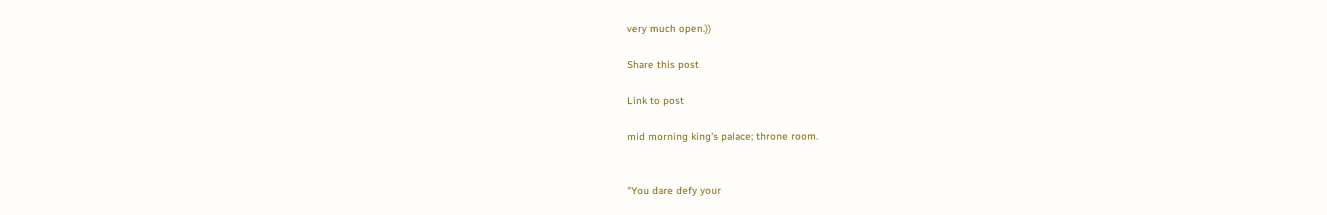very much open.))

Share this post

Link to post

mid morning king's palace; throne room.


"You dare defy your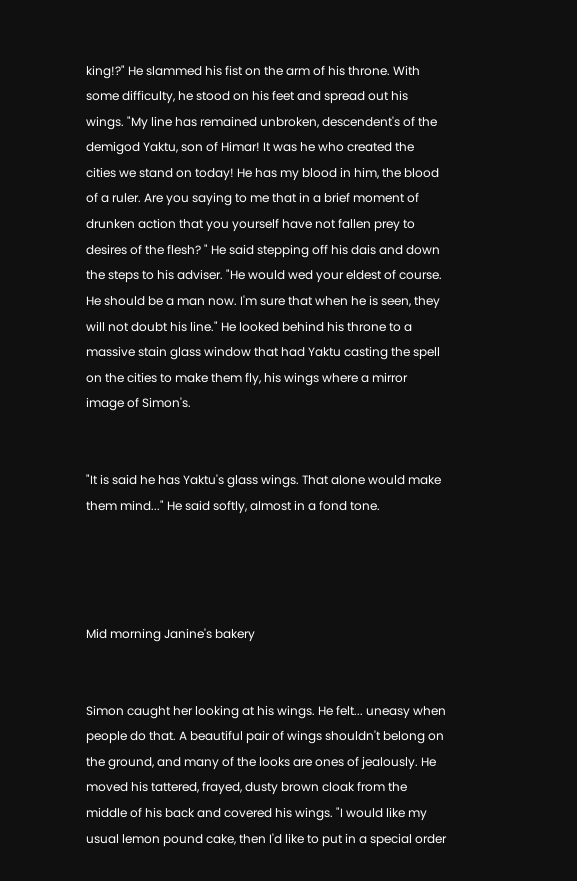king!?" He slammed his fist on the arm of his throne. With some difficulty, he stood on his feet and spread out his wings. "My line has remained unbroken, descendent's of the demigod Yaktu, son of Himar! It was he who created the cities we stand on today! He has my blood in him, the blood of a ruler. Are you saying to me that in a brief moment of drunken action that you yourself have not fallen prey to desires of the flesh? " He said stepping off his dais and down the steps to his adviser. "He would wed your eldest of course. He should be a man now. I'm sure that when he is seen, they will not doubt his line." He looked behind his throne to a massive stain glass window that had Yaktu casting the spell on the cities to make them fly, his wings where a mirror image of Simon's.


"It is said he has Yaktu's glass wings. That alone would make them mind..." He said softly, almost in a fond tone.




Mid morning Janine's bakery


Simon caught her looking at his wings. He felt... uneasy when people do that. A beautiful pair of wings shouldn't belong on the ground, and many of the looks are ones of jealously. He moved his tattered, frayed, dusty brown cloak from the middle of his back and covered his wings. "I would like my usual lemon pound cake, then I'd like to put in a special order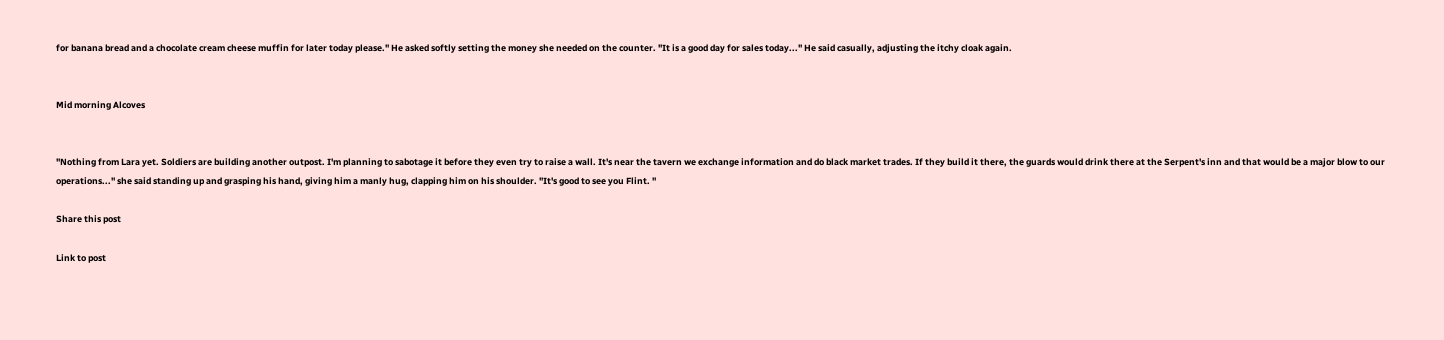for banana bread and a chocolate cream cheese muffin for later today please." He asked softly setting the money she needed on the counter. "It is a good day for sales today..." He said casually, adjusting the itchy cloak again.


Mid morning Alcoves


"Nothing from Lara yet. Soldiers are building another outpost. I'm planning to sabotage it before they even try to raise a wall. It's near the tavern we exchange information and do black market trades. If they build it there, the guards would drink there at the Serpent's inn and that would be a major blow to our operations..." she said standing up and grasping his hand, giving him a manly hug, clapping him on his shoulder. "It's good to see you Flint. "

Share this post

Link to post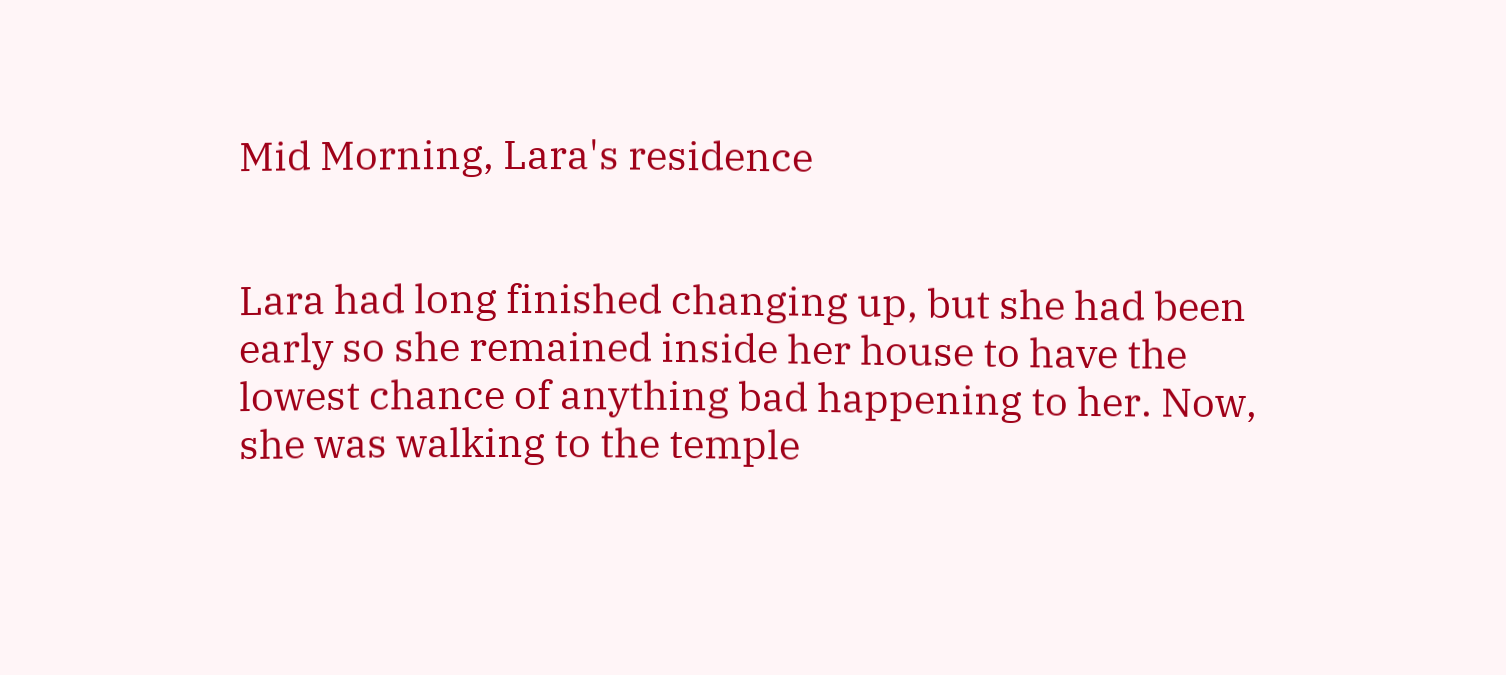Mid Morning, Lara's residence


Lara had long finished changing up, but she had been early so she remained inside her house to have the lowest chance of anything bad happening to her. Now, she was walking to the temple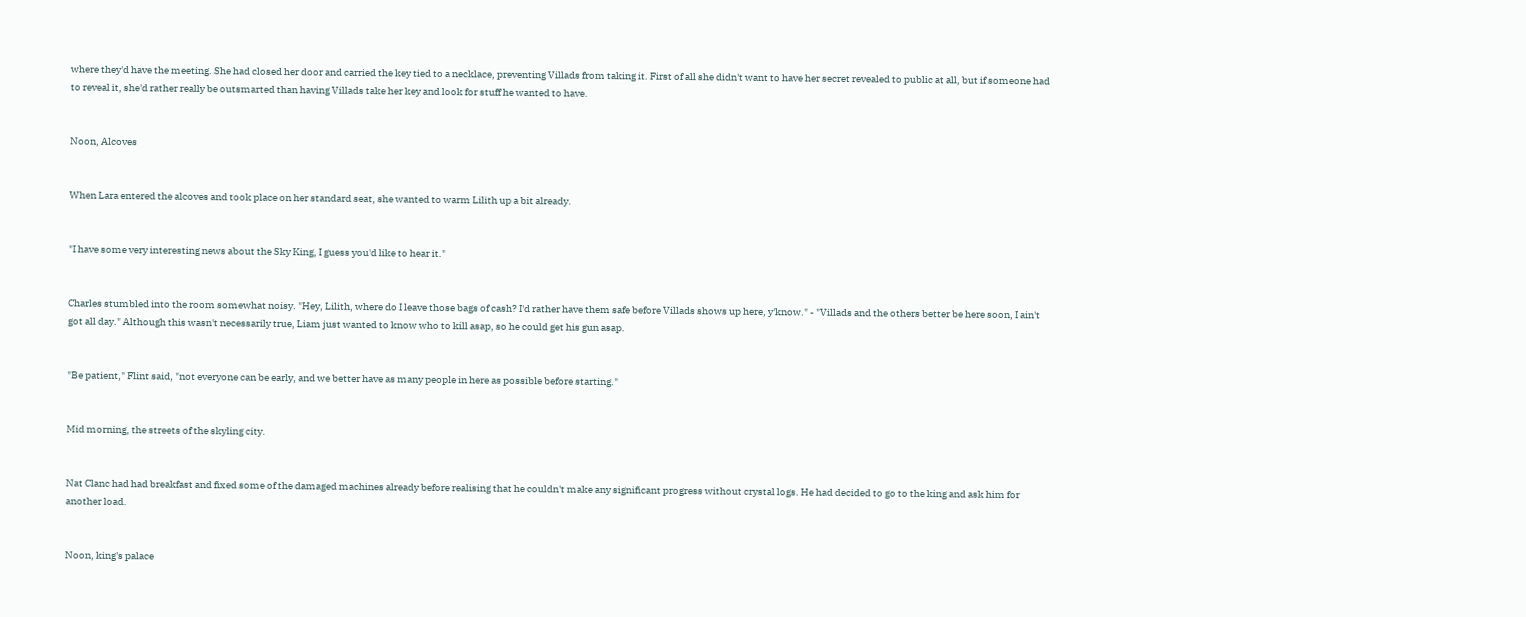where they'd have the meeting. She had closed her door and carried the key tied to a necklace, preventing Villads from taking it. First of all she didn't want to have her secret revealed to public at all, but if someone had to reveal it, she'd rather really be outsmarted than having Villads take her key and look for stuff he wanted to have.


Noon, Alcoves


When Lara entered the alcoves and took place on her standard seat, she wanted to warm Lilith up a bit already.


"I have some very interesting news about the Sky King, I guess you'd like to hear it."


Charles stumbled into the room somewhat noisy. "Hey, Lilith, where do I leave those bags of cash? I'd rather have them safe before Villads shows up here, y'know." - "Villads and the others better be here soon, I ain't got all day." Although this wasn't necessarily true, Liam just wanted to know who to kill asap, so he could get his gun asap.


"Be patient," Flint said, "not everyone can be early, and we better have as many people in here as possible before starting."


Mid morning, the streets of the skyling city.


Nat Clanc had had breakfast and fixed some of the damaged machines already before realising that he couldn't make any significant progress without crystal logs. He had decided to go to the king and ask him for another load.


Noon, king's palace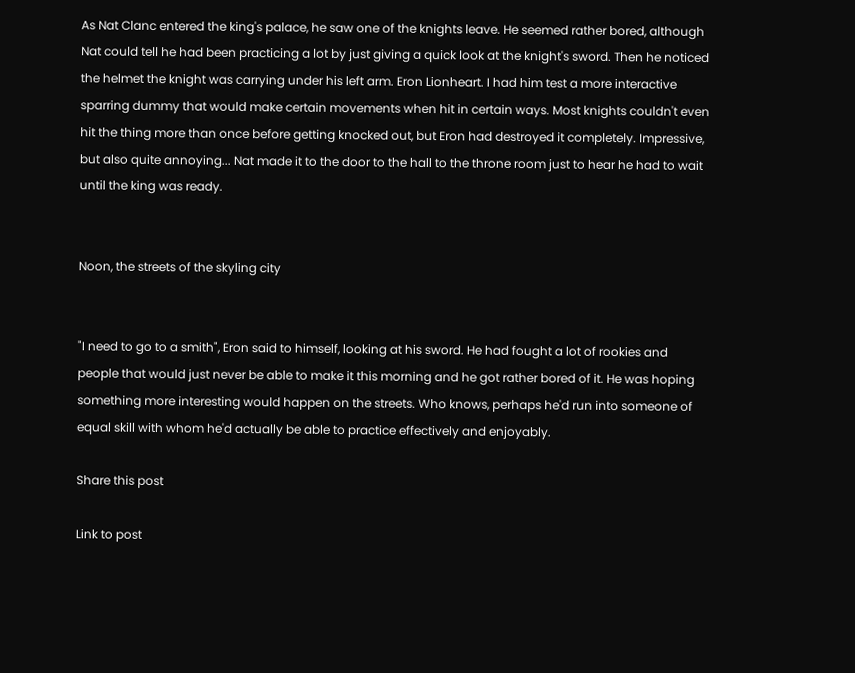As Nat Clanc entered the king's palace, he saw one of the knights leave. He seemed rather bored, although Nat could tell he had been practicing a lot by just giving a quick look at the knight's sword. Then he noticed the helmet the knight was carrying under his left arm. Eron Lionheart. I had him test a more interactive sparring dummy that would make certain movements when hit in certain ways. Most knights couldn't even hit the thing more than once before getting knocked out, but Eron had destroyed it completely. Impressive, but also quite annoying... Nat made it to the door to the hall to the throne room just to hear he had to wait until the king was ready.


Noon, the streets of the skyling city


"I need to go to a smith", Eron said to himself, looking at his sword. He had fought a lot of rookies and people that would just never be able to make it this morning and he got rather bored of it. He was hoping something more interesting would happen on the streets. Who knows, perhaps he'd run into someone of equal skill with whom he'd actually be able to practice effectively and enjoyably.

Share this post

Link to post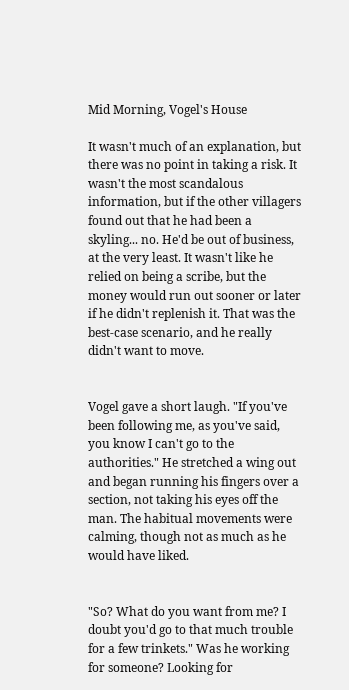Mid Morning, Vogel's House

It wasn't much of an explanation, but there was no point in taking a risk. It wasn't the most scandalous information, but if the other villagers found out that he had been a skyling... no. He'd be out of business, at the very least. It wasn't like he relied on being a scribe, but the money would run out sooner or later if he didn't replenish it. That was the best-case scenario, and he really didn't want to move.


Vogel gave a short laugh. "If you've been following me, as you've said, you know I can't go to the authorities." He stretched a wing out and began running his fingers over a section, not taking his eyes off the man. The habitual movements were calming, though not as much as he would have liked.


"So? What do you want from me? I doubt you'd go to that much trouble for a few trinkets." Was he working for someone? Looking for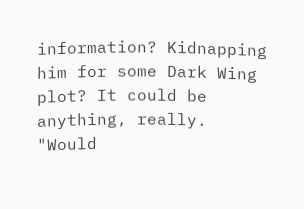information? Kidnapping him for some Dark Wing plot? It could be anything, really. "Would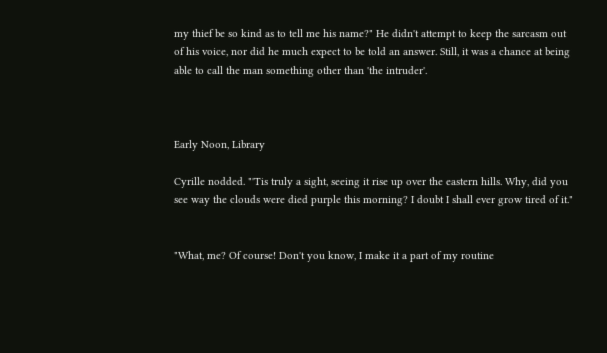my thief be so kind as to tell me his name?" He didn't attempt to keep the sarcasm out of his voice, nor did he much expect to be told an answer. Still, it was a chance at being able to call the man something other than 'the intruder'.



Early Noon, Library

Cyrille nodded. "'Tis truly a sight, seeing it rise up over the eastern hills. Why, did you see way the clouds were died purple this morning? I doubt I shall ever grow tired of it."


"What, me? Of course! Don't you know, I make it a part of my routine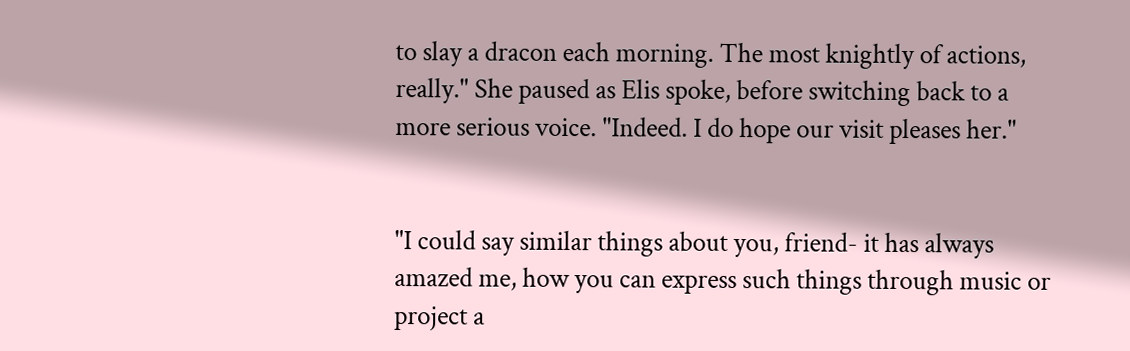to slay a dracon each morning. The most knightly of actions, really." She paused as Elis spoke, before switching back to a more serious voice. "Indeed. I do hope our visit pleases her."


"I could say similar things about you, friend- it has always amazed me, how you can express such things through music or project a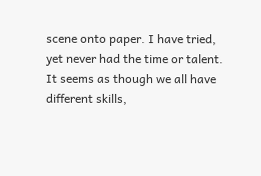scene onto paper. I have tried, yet never had the time or talent. It seems as though we all have different skills,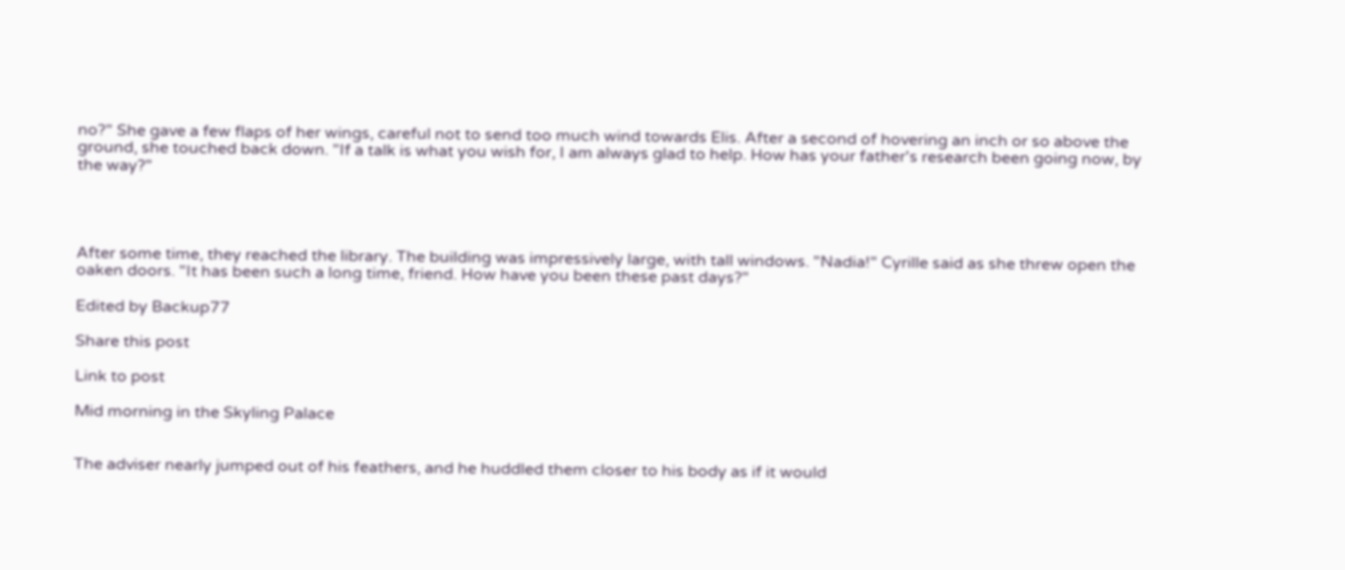no?" She gave a few flaps of her wings, careful not to send too much wind towards Elis. After a second of hovering an inch or so above the ground, she touched back down. "If a talk is what you wish for, I am always glad to help. How has your father's research been going now, by the way?"




After some time, they reached the library. The building was impressively large, with tall windows. "Nadia!" Cyrille said as she threw open the oaken doors. "It has been such a long time, friend. How have you been these past days?"

Edited by Backup77

Share this post

Link to post

Mid morning in the Skyling Palace


The adviser nearly jumped out of his feathers, and he huddled them closer to his body as if it would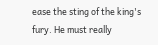ease the sting of the king's fury. He must really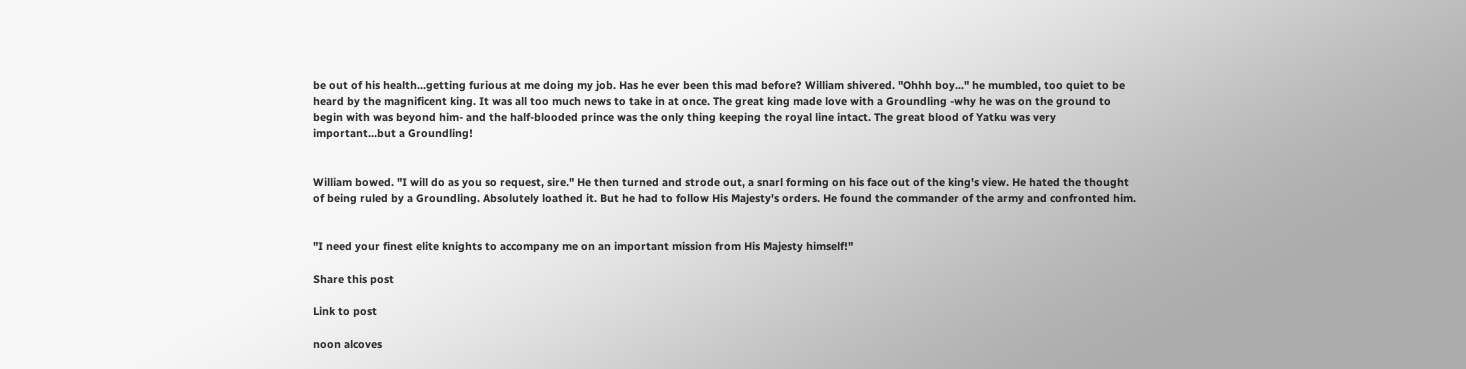be out of his health...getting furious at me doing my job. Has he ever been this mad before? William shivered. "Ohhh boy..." he mumbled, too quiet to be heard by the magnificent king. It was all too much news to take in at once. The great king made love with a Groundling -why he was on the ground to begin with was beyond him- and the half-blooded prince was the only thing keeping the royal line intact. The great blood of Yatku was very important...but a Groundling!


William bowed. "I will do as you so request, sire." He then turned and strode out, a snarl forming on his face out of the king's view. He hated the thought of being ruled by a Groundling. Absolutely loathed it. But he had to follow His Majesty's orders. He found the commander of the army and confronted him.


"I need your finest elite knights to accompany me on an important mission from His Majesty himself!"

Share this post

Link to post

noon alcoves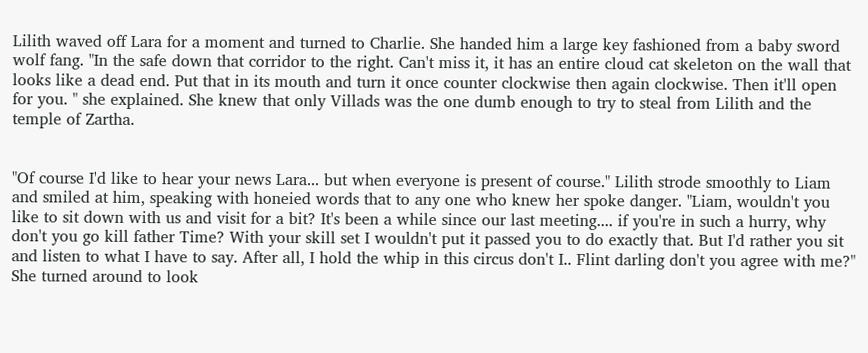Lilith waved off Lara for a moment and turned to Charlie. She handed him a large key fashioned from a baby sword wolf fang. "In the safe down that corridor to the right. Can't miss it, it has an entire cloud cat skeleton on the wall that looks like a dead end. Put that in its mouth and turn it once counter clockwise then again clockwise. Then it'll open for you. " she explained. She knew that only Villads was the one dumb enough to try to steal from Lilith and the temple of Zartha.


"Of course I'd like to hear your news Lara... but when everyone is present of course." Lilith strode smoothly to Liam and smiled at him, speaking with honeied words that to any one who knew her spoke danger. "Liam, wouldn't you like to sit down with us and visit for a bit? It's been a while since our last meeting.... if you're in such a hurry, why don't you go kill father Time? With your skill set I wouldn't put it passed you to do exactly that. But I'd rather you sit and listen to what I have to say. After all, I hold the whip in this circus don't I.. Flint darling don't you agree with me?" She turned around to look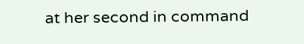at her second in command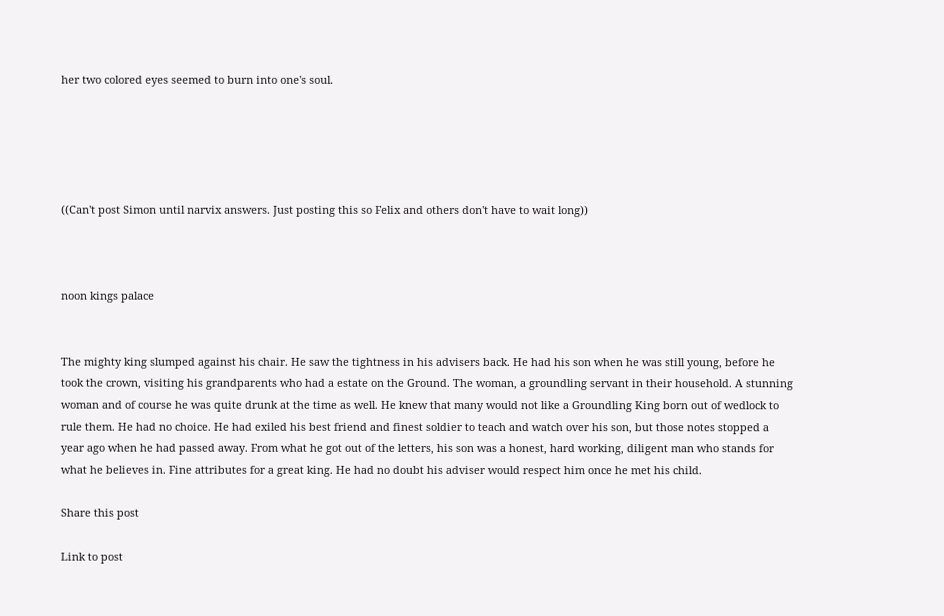her two colored eyes seemed to burn into one's soul.





((Can't post Simon until narvix answers. Just posting this so Felix and others don't have to wait long))



noon kings palace


The mighty king slumped against his chair. He saw the tightness in his advisers back. He had his son when he was still young, before he took the crown, visiting his grandparents who had a estate on the Ground. The woman, a groundling servant in their household. A stunning woman and of course he was quite drunk at the time as well. He knew that many would not like a Groundling King born out of wedlock to rule them. He had no choice. He had exiled his best friend and finest soldier to teach and watch over his son, but those notes stopped a year ago when he had passed away. From what he got out of the letters, his son was a honest, hard working, diligent man who stands for what he believes in. Fine attributes for a great king. He had no doubt his adviser would respect him once he met his child.

Share this post

Link to post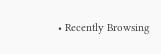• Recently Browsing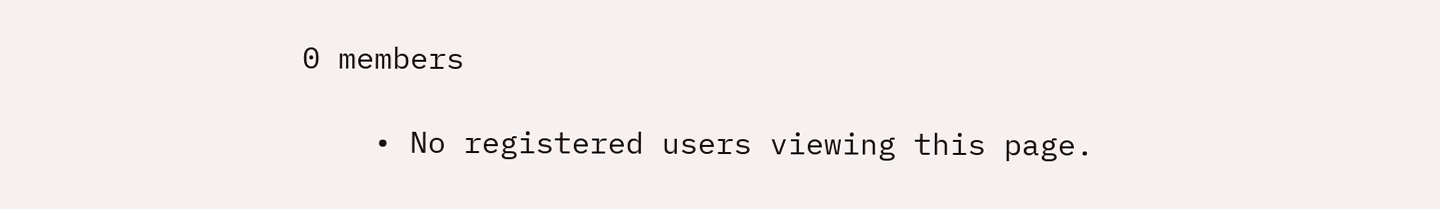0 members

    • No registered users viewing this page.